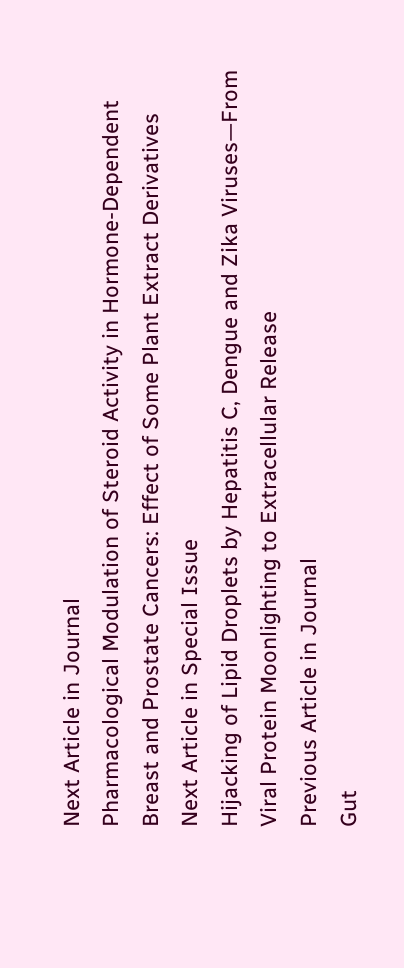Next Article in Journal
Pharmacological Modulation of Steroid Activity in Hormone-Dependent Breast and Prostate Cancers: Effect of Some Plant Extract Derivatives
Next Article in Special Issue
Hijacking of Lipid Droplets by Hepatitis C, Dengue and Zika Viruses—From Viral Protein Moonlighting to Extracellular Release
Previous Article in Journal
Gut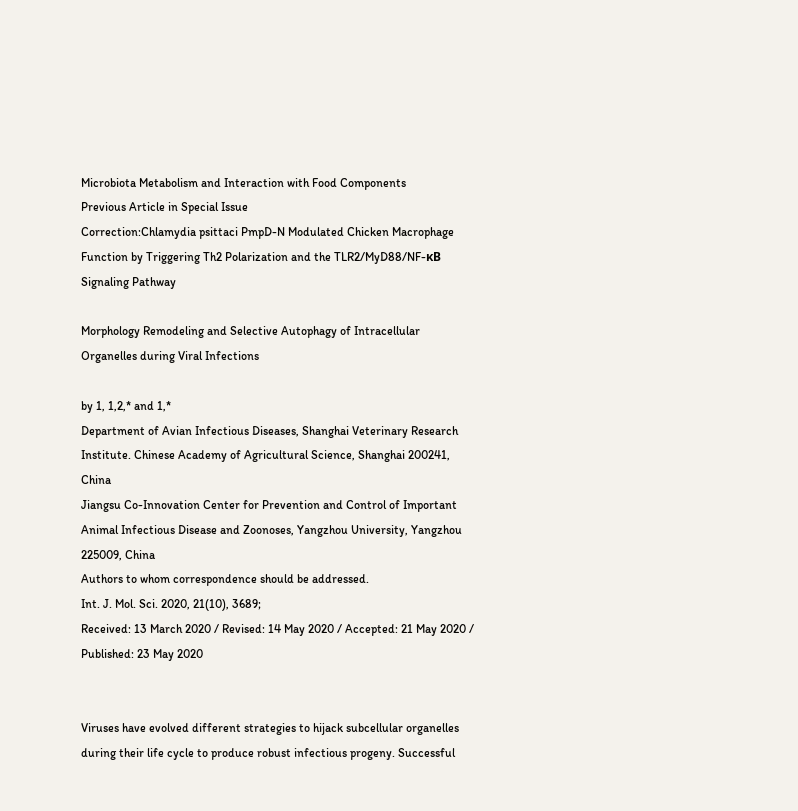Microbiota Metabolism and Interaction with Food Components
Previous Article in Special Issue
Correction:Chlamydia psittaci PmpD-N Modulated Chicken Macrophage Function by Triggering Th2 Polarization and the TLR2/MyD88/NF-κB Signaling Pathway

Morphology Remodeling and Selective Autophagy of Intracellular Organelles during Viral Infections

by 1, 1,2,* and 1,*
Department of Avian Infectious Diseases, Shanghai Veterinary Research Institute. Chinese Academy of Agricultural Science, Shanghai 200241, China
Jiangsu Co-Innovation Center for Prevention and Control of Important Animal Infectious Disease and Zoonoses, Yangzhou University, Yangzhou 225009, China
Authors to whom correspondence should be addressed.
Int. J. Mol. Sci. 2020, 21(10), 3689;
Received: 13 March 2020 / Revised: 14 May 2020 / Accepted: 21 May 2020 / Published: 23 May 2020


Viruses have evolved different strategies to hijack subcellular organelles during their life cycle to produce robust infectious progeny. Successful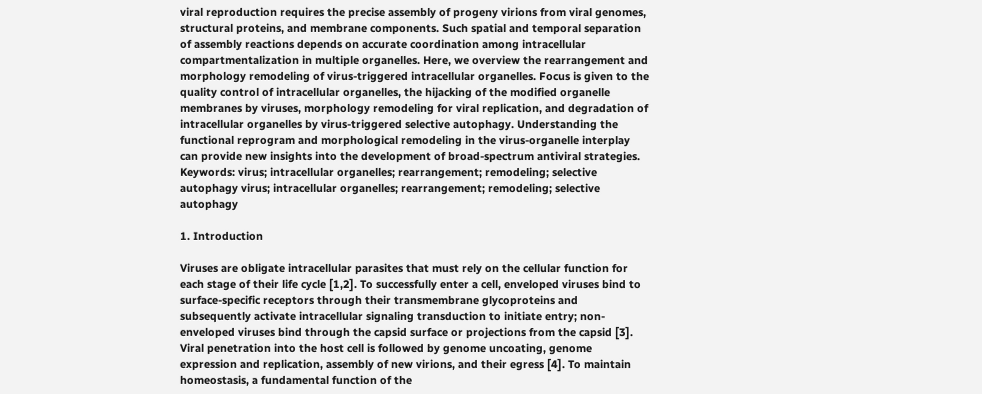viral reproduction requires the precise assembly of progeny virions from viral genomes, structural proteins, and membrane components. Such spatial and temporal separation of assembly reactions depends on accurate coordination among intracellular compartmentalization in multiple organelles. Here, we overview the rearrangement and morphology remodeling of virus-triggered intracellular organelles. Focus is given to the quality control of intracellular organelles, the hijacking of the modified organelle membranes by viruses, morphology remodeling for viral replication, and degradation of intracellular organelles by virus-triggered selective autophagy. Understanding the functional reprogram and morphological remodeling in the virus-organelle interplay can provide new insights into the development of broad-spectrum antiviral strategies.
Keywords: virus; intracellular organelles; rearrangement; remodeling; selective autophagy virus; intracellular organelles; rearrangement; remodeling; selective autophagy

1. Introduction

Viruses are obligate intracellular parasites that must rely on the cellular function for each stage of their life cycle [1,2]. To successfully enter a cell, enveloped viruses bind to surface-specific receptors through their transmembrane glycoproteins and subsequently activate intracellular signaling transduction to initiate entry; non-enveloped viruses bind through the capsid surface or projections from the capsid [3]. Viral penetration into the host cell is followed by genome uncoating, genome expression and replication, assembly of new virions, and their egress [4]. To maintain homeostasis, a fundamental function of the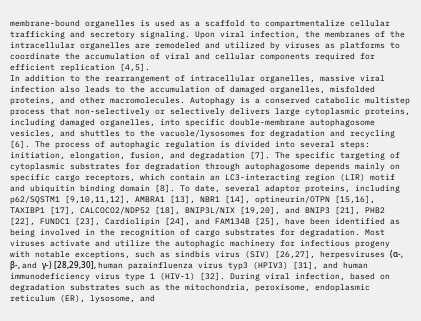membrane-bound organelles is used as a scaffold to compartmentalize cellular trafficking and secretory signaling. Upon viral infection, the membranes of the intracellular organelles are remodeled and utilized by viruses as platforms to coordinate the accumulation of viral and cellular components required for efficient replication [4,5].
In addition to the rearrangement of intracellular organelles, massive viral infection also leads to the accumulation of damaged organelles, misfolded proteins, and other macromolecules. Autophagy is a conserved catabolic multistep process that non-selectively or selectively delivers large cytoplasmic proteins, including damaged organelles, into specific double-membrane autophagosome vesicles, and shuttles to the vacuole/lysosomes for degradation and recycling [6]. The process of autophagic regulation is divided into several steps: initiation, elongation, fusion, and degradation [7]. The specific targeting of cytoplasmic substrates for degradation through autophagosome depends mainly on specific cargo receptors, which contain an LC3-interacting region (LIR) motif and ubiquitin binding domain [8]. To date, several adaptor proteins, including p62/SQSTM1 [9,10,11,12], AMBRA1 [13], NBR1 [14], optineurin/OTPN [15,16], TAXIBP1 [17], CALCOCO2/NDP52 [18], BNIP3L/NIX [19,20], and BNIP3 [21], PHB2 [22], FUNDC1 [23], Cardiolipin [24], and FAM134B [25], have been identified as being involved in the recognition of cargo substrates for degradation. Most viruses activate and utilize the autophagic machinery for infectious progeny with notable exceptions, such as sindbis virus (SIV) [26,27], herpesviruses (α-, β-, and γ-) [28,29,30], human parainfluenza virus typ3 (HPIV3) [31], and human immunodeficiency virus type 1 (HIV-1) [32]. During viral infection, based on degradation substrates such as the mitochondria, peroxisome, endoplasmic reticulum (ER), lysosome, and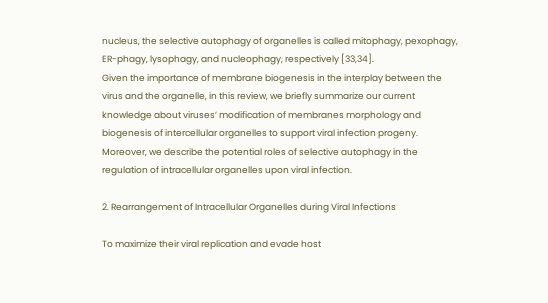nucleus, the selective autophagy of organelles is called mitophagy, pexophagy, ER-phagy, lysophagy, and nucleophagy, respectively [33,34].
Given the importance of membrane biogenesis in the interplay between the virus and the organelle, in this review, we briefly summarize our current knowledge about viruses’ modification of membranes morphology and biogenesis of intercellular organelles to support viral infection progeny. Moreover, we describe the potential roles of selective autophagy in the regulation of intracellular organelles upon viral infection.

2. Rearrangement of Intracellular Organelles during Viral Infections

To maximize their viral replication and evade host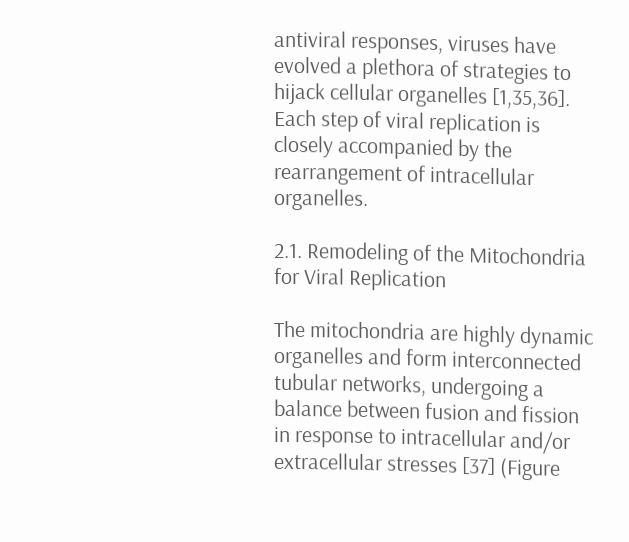antiviral responses, viruses have evolved a plethora of strategies to hijack cellular organelles [1,35,36]. Each step of viral replication is closely accompanied by the rearrangement of intracellular organelles.

2.1. Remodeling of the Mitochondria for Viral Replication

The mitochondria are highly dynamic organelles and form interconnected tubular networks, undergoing a balance between fusion and fission in response to intracellular and/or extracellular stresses [37] (Figure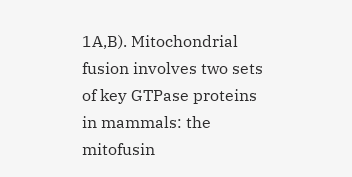1A,B). Mitochondrial fusion involves two sets of key GTPase proteins in mammals: the mitofusin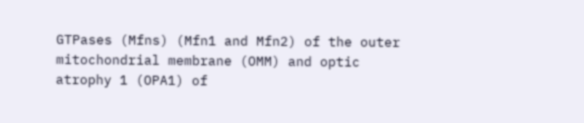GTPases (Mfns) (Mfn1 and Mfn2) of the outer mitochondrial membrane (OMM) and optic atrophy 1 (OPA1) of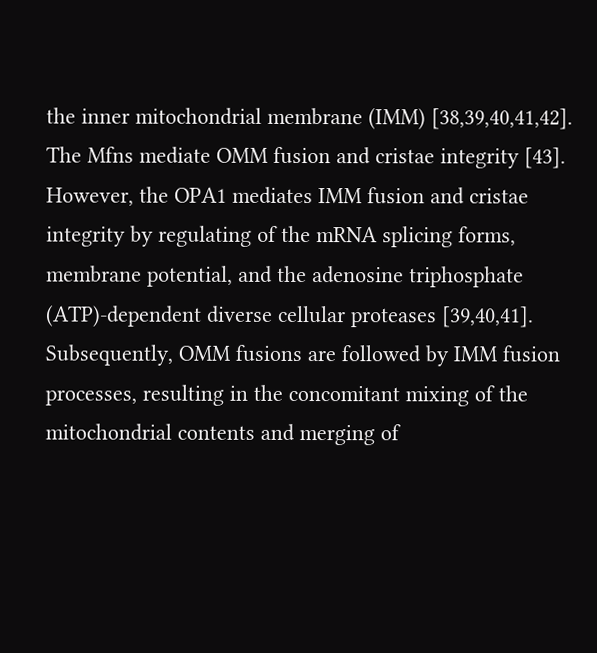the inner mitochondrial membrane (IMM) [38,39,40,41,42]. The Mfns mediate OMM fusion and cristae integrity [43]. However, the OPA1 mediates IMM fusion and cristae integrity by regulating of the mRNA splicing forms, membrane potential, and the adenosine triphosphate (ATP)-dependent diverse cellular proteases [39,40,41]. Subsequently, OMM fusions are followed by IMM fusion processes, resulting in the concomitant mixing of the mitochondrial contents and merging of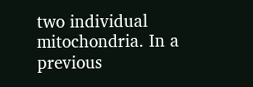two individual mitochondria. In a previous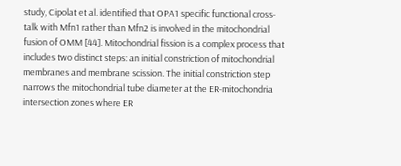study, Cipolat et al. identified that OPA1 specific functional cross-talk with Mfn1 rather than Mfn2 is involved in the mitochondrial fusion of OMM [44]. Mitochondrial fission is a complex process that includes two distinct steps: an initial constriction of mitochondrial membranes and membrane scission. The initial constriction step narrows the mitochondrial tube diameter at the ER-mitochondria intersection zones where ER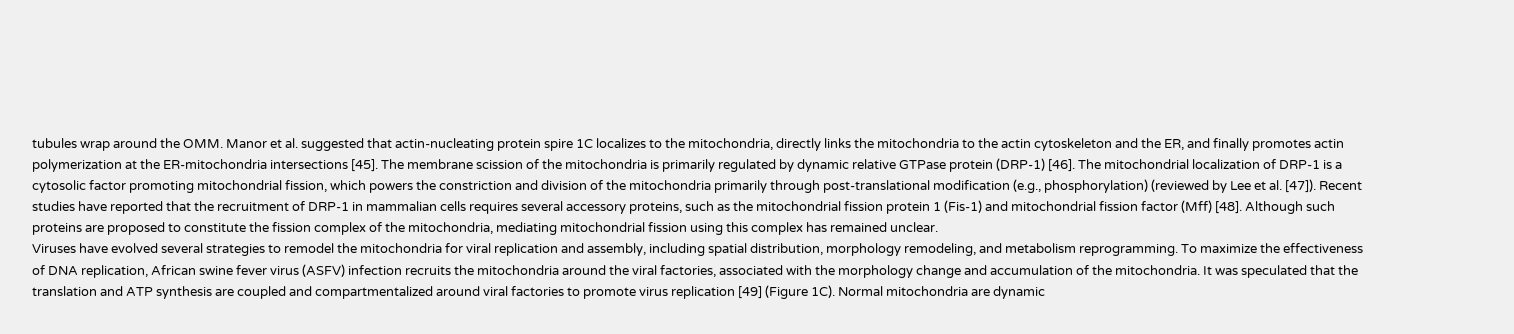tubules wrap around the OMM. Manor et al. suggested that actin-nucleating protein spire 1C localizes to the mitochondria, directly links the mitochondria to the actin cytoskeleton and the ER, and finally promotes actin polymerization at the ER-mitochondria intersections [45]. The membrane scission of the mitochondria is primarily regulated by dynamic relative GTPase protein (DRP-1) [46]. The mitochondrial localization of DRP-1 is a cytosolic factor promoting mitochondrial fission, which powers the constriction and division of the mitochondria primarily through post-translational modification (e.g., phosphorylation) (reviewed by Lee et al. [47]). Recent studies have reported that the recruitment of DRP-1 in mammalian cells requires several accessory proteins, such as the mitochondrial fission protein 1 (Fis-1) and mitochondrial fission factor (Mff) [48]. Although such proteins are proposed to constitute the fission complex of the mitochondria, mediating mitochondrial fission using this complex has remained unclear.
Viruses have evolved several strategies to remodel the mitochondria for viral replication and assembly, including spatial distribution, morphology remodeling, and metabolism reprogramming. To maximize the effectiveness of DNA replication, African swine fever virus (ASFV) infection recruits the mitochondria around the viral factories, associated with the morphology change and accumulation of the mitochondria. It was speculated that the translation and ATP synthesis are coupled and compartmentalized around viral factories to promote virus replication [49] (Figure 1C). Normal mitochondria are dynamic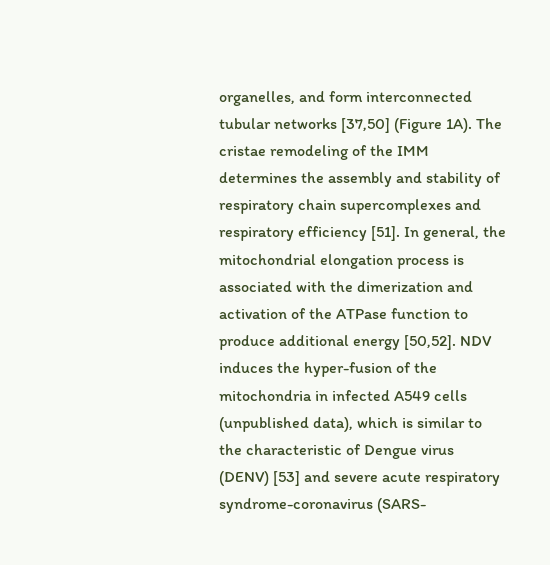organelles, and form interconnected tubular networks [37,50] (Figure 1A). The cristae remodeling of the IMM determines the assembly and stability of respiratory chain supercomplexes and respiratory efficiency [51]. In general, the mitochondrial elongation process is associated with the dimerization and activation of the ATPase function to produce additional energy [50,52]. NDV induces the hyper-fusion of the mitochondria in infected A549 cells (unpublished data), which is similar to the characteristic of Dengue virus (DENV) [53] and severe acute respiratory syndrome-coronavirus (SARS-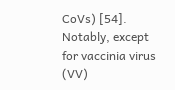CoVs) [54]. Notably, except for vaccinia virus (VV)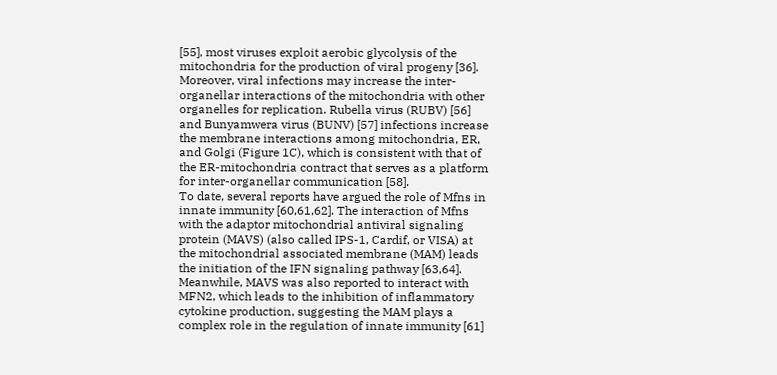[55], most viruses exploit aerobic glycolysis of the mitochondria for the production of viral progeny [36].
Moreover, viral infections may increase the inter-organellar interactions of the mitochondria with other organelles for replication. Rubella virus (RUBV) [56] and Bunyamwera virus (BUNV) [57] infections increase the membrane interactions among mitochondria, ER, and Golgi (Figure 1C), which is consistent with that of the ER-mitochondria contract that serves as a platform for inter-organellar communication [58].
To date, several reports have argued the role of Mfns in innate immunity [60,61,62]. The interaction of Mfns with the adaptor mitochondrial antiviral signaling protein (MAVS) (also called IPS-1, Cardif, or VISA) at the mitochondrial associated membrane (MAM) leads the initiation of the IFN signaling pathway [63,64]. Meanwhile, MAVS was also reported to interact with MFN2, which leads to the inhibition of inflammatory cytokine production, suggesting the MAM plays a complex role in the regulation of innate immunity [61]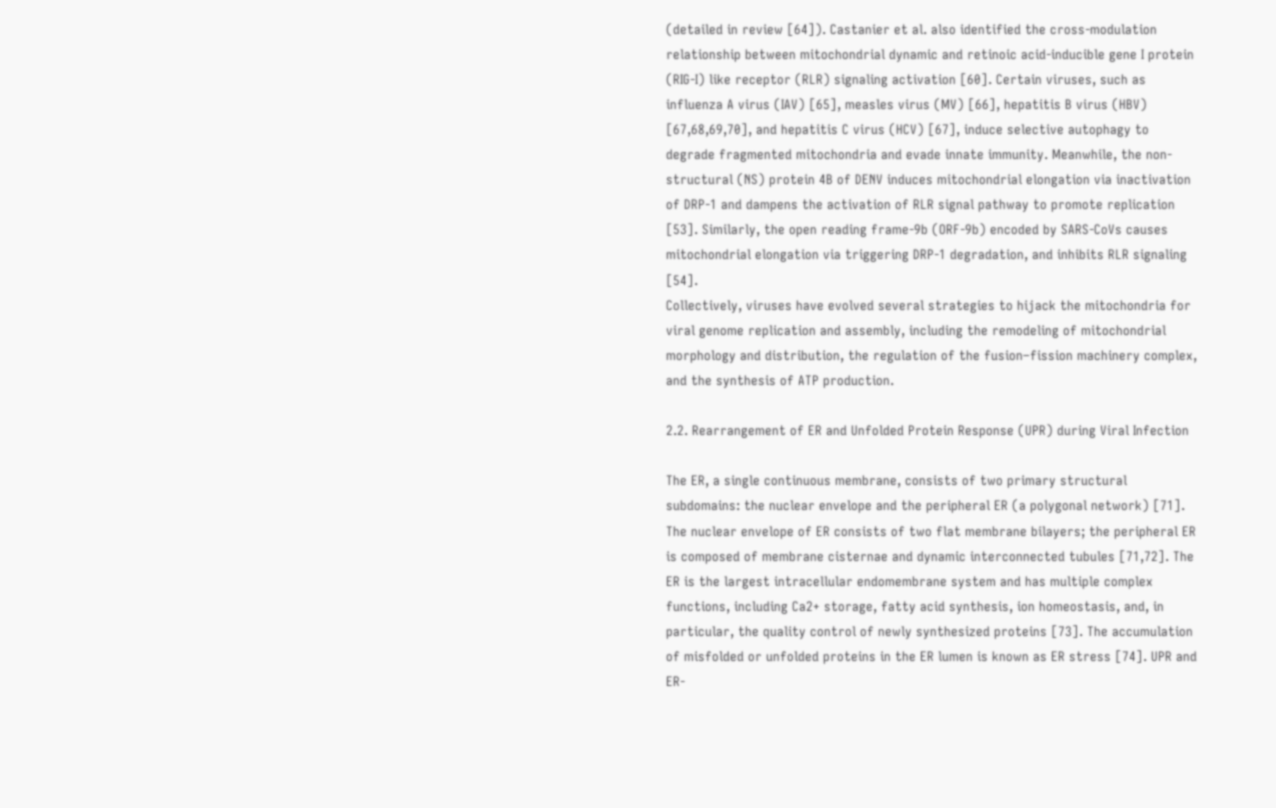(detailed in review [64]). Castanier et al. also identified the cross-modulation relationship between mitochondrial dynamic and retinoic acid-inducible gene I protein (RIG-I) like receptor (RLR) signaling activation [60]. Certain viruses, such as influenza A virus (IAV) [65], measles virus (MV) [66], hepatitis B virus (HBV) [67,68,69,70], and hepatitis C virus (HCV) [67], induce selective autophagy to degrade fragmented mitochondria and evade innate immunity. Meanwhile, the non-structural (NS) protein 4B of DENV induces mitochondrial elongation via inactivation of DRP-1 and dampens the activation of RLR signal pathway to promote replication [53]. Similarly, the open reading frame-9b (ORF-9b) encoded by SARS-CoVs causes mitochondrial elongation via triggering DRP-1 degradation, and inhibits RLR signaling [54].
Collectively, viruses have evolved several strategies to hijack the mitochondria for viral genome replication and assembly, including the remodeling of mitochondrial morphology and distribution, the regulation of the fusion–fission machinery complex, and the synthesis of ATP production.

2.2. Rearrangement of ER and Unfolded Protein Response (UPR) during Viral Infection

The ER, a single continuous membrane, consists of two primary structural subdomains: the nuclear envelope and the peripheral ER (a polygonal network) [71]. The nuclear envelope of ER consists of two flat membrane bilayers; the peripheral ER is composed of membrane cisternae and dynamic interconnected tubules [71,72]. The ER is the largest intracellular endomembrane system and has multiple complex functions, including Ca2+ storage, fatty acid synthesis, ion homeostasis, and, in particular, the quality control of newly synthesized proteins [73]. The accumulation of misfolded or unfolded proteins in the ER lumen is known as ER stress [74]. UPR and ER-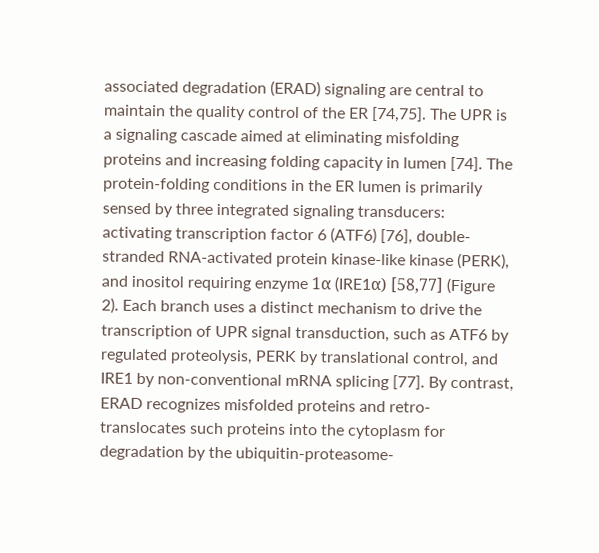associated degradation (ERAD) signaling are central to maintain the quality control of the ER [74,75]. The UPR is a signaling cascade aimed at eliminating misfolding proteins and increasing folding capacity in lumen [74]. The protein-folding conditions in the ER lumen is primarily sensed by three integrated signaling transducers: activating transcription factor 6 (ATF6) [76], double-stranded RNA-activated protein kinase-like kinase (PERK), and inositol requiring enzyme 1α (IRE1α) [58,77] (Figure 2). Each branch uses a distinct mechanism to drive the transcription of UPR signal transduction, such as ATF6 by regulated proteolysis, PERK by translational control, and IRE1 by non-conventional mRNA splicing [77]. By contrast, ERAD recognizes misfolded proteins and retro-translocates such proteins into the cytoplasm for degradation by the ubiquitin-proteasome-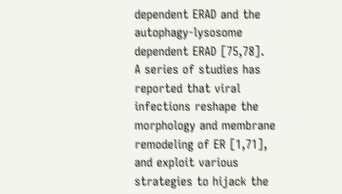dependent ERAD and the autophagy-lysosome dependent ERAD [75,78].
A series of studies has reported that viral infections reshape the morphology and membrane remodeling of ER [1,71], and exploit various strategies to hijack the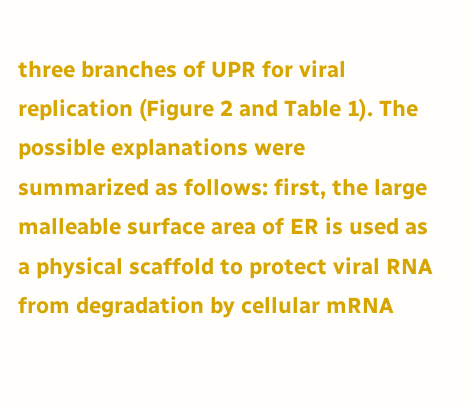three branches of UPR for viral replication (Figure 2 and Table 1). The possible explanations were summarized as follows: first, the large malleable surface area of ER is used as a physical scaffold to protect viral RNA from degradation by cellular mRNA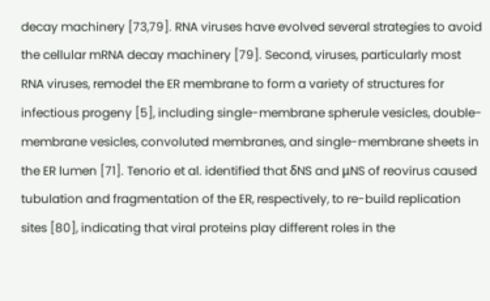decay machinery [73,79]. RNA viruses have evolved several strategies to avoid the cellular mRNA decay machinery [79]. Second, viruses, particularly most RNA viruses, remodel the ER membrane to form a variety of structures for infectious progeny [5], including single-membrane spherule vesicles, double-membrane vesicles, convoluted membranes, and single-membrane sheets in the ER lumen [71]. Tenorio et al. identified that δNS and μNS of reovirus caused tubulation and fragmentation of the ER, respectively, to re-build replication sites [80], indicating that viral proteins play different roles in the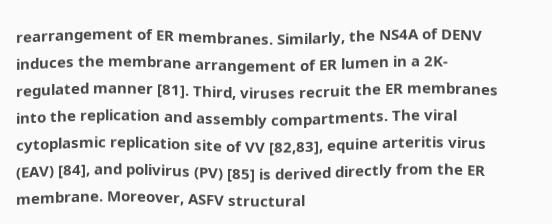rearrangement of ER membranes. Similarly, the NS4A of DENV induces the membrane arrangement of ER lumen in a 2K-regulated manner [81]. Third, viruses recruit the ER membranes into the replication and assembly compartments. The viral cytoplasmic replication site of VV [82,83], equine arteritis virus (EAV) [84], and polivirus (PV) [85] is derived directly from the ER membrane. Moreover, ASFV structural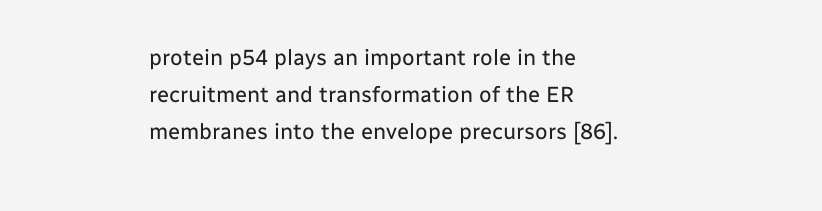protein p54 plays an important role in the recruitment and transformation of the ER membranes into the envelope precursors [86].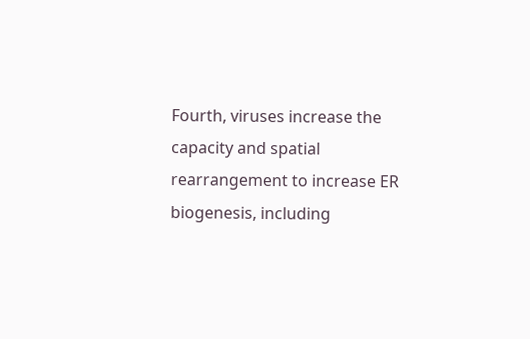Fourth, viruses increase the capacity and spatial rearrangement to increase ER biogenesis, including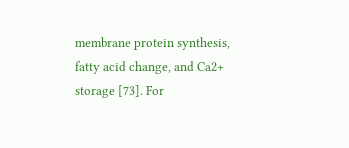membrane protein synthesis, fatty acid change, and Ca2+ storage [73]. For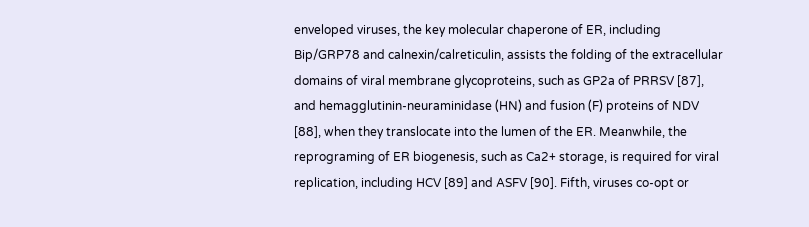enveloped viruses, the key molecular chaperone of ER, including Bip/GRP78 and calnexin/calreticulin, assists the folding of the extracellular domains of viral membrane glycoproteins, such as GP2a of PRRSV [87], and hemagglutinin-neuraminidase (HN) and fusion (F) proteins of NDV [88], when they translocate into the lumen of the ER. Meanwhile, the reprograming of ER biogenesis, such as Ca2+ storage, is required for viral replication, including HCV [89] and ASFV [90]. Fifth, viruses co-opt or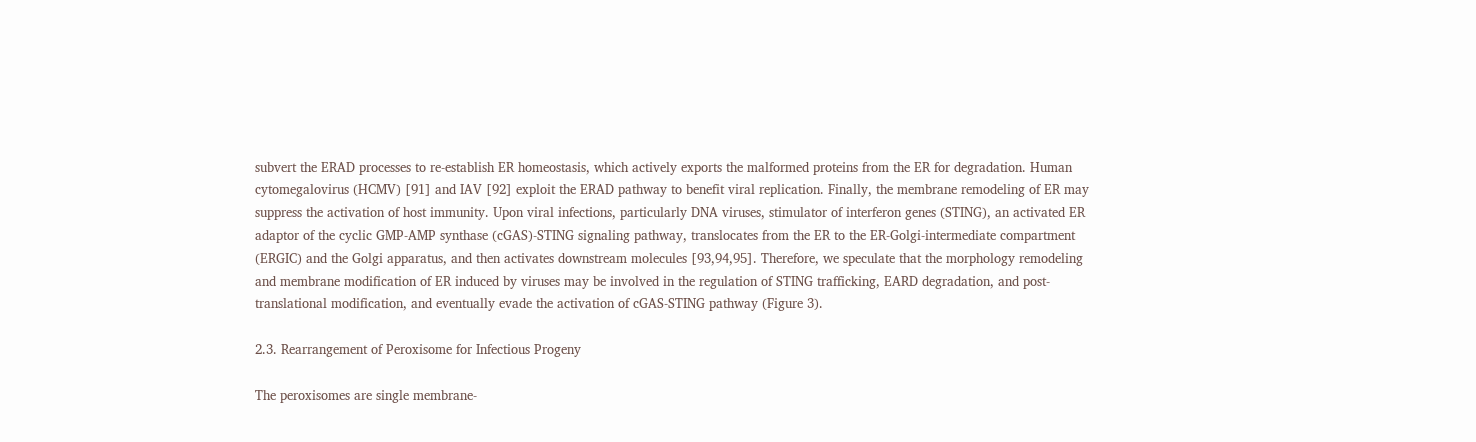subvert the ERAD processes to re-establish ER homeostasis, which actively exports the malformed proteins from the ER for degradation. Human cytomegalovirus (HCMV) [91] and IAV [92] exploit the ERAD pathway to benefit viral replication. Finally, the membrane remodeling of ER may suppress the activation of host immunity. Upon viral infections, particularly DNA viruses, stimulator of interferon genes (STING), an activated ER adaptor of the cyclic GMP-AMP synthase (cGAS)-STING signaling pathway, translocates from the ER to the ER-Golgi-intermediate compartment (ERGIC) and the Golgi apparatus, and then activates downstream molecules [93,94,95]. Therefore, we speculate that the morphology remodeling and membrane modification of ER induced by viruses may be involved in the regulation of STING trafficking, EARD degradation, and post-translational modification, and eventually evade the activation of cGAS-STING pathway (Figure 3).

2.3. Rearrangement of Peroxisome for Infectious Progeny

The peroxisomes are single membrane-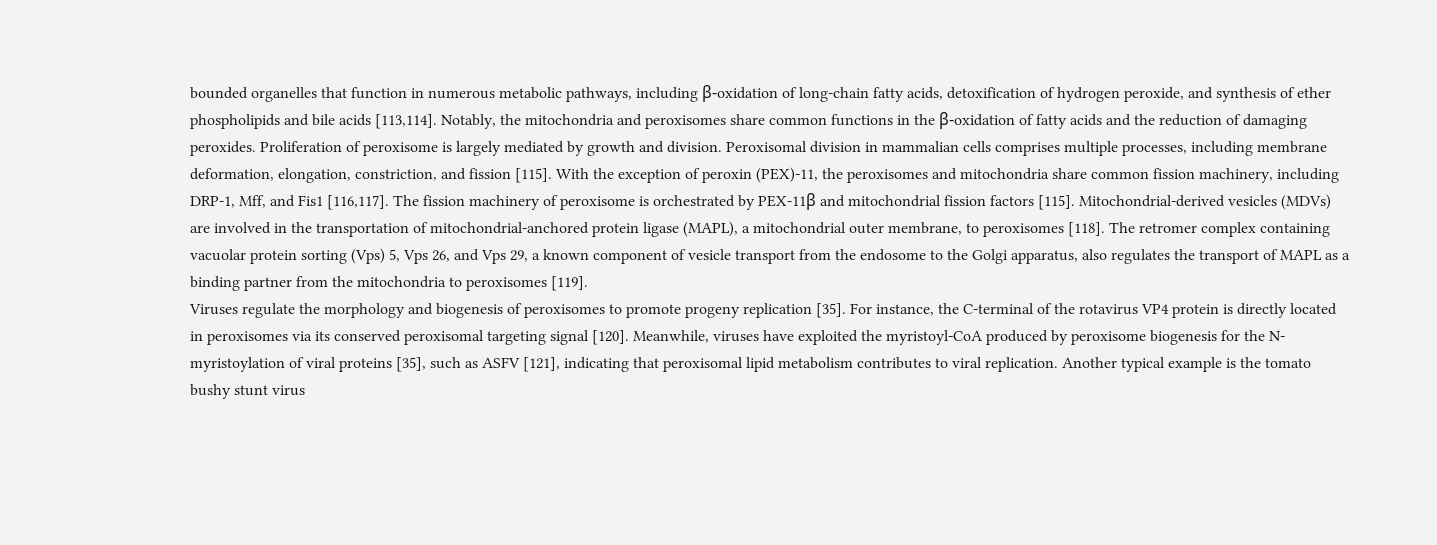bounded organelles that function in numerous metabolic pathways, including β-oxidation of long-chain fatty acids, detoxification of hydrogen peroxide, and synthesis of ether phospholipids and bile acids [113,114]. Notably, the mitochondria and peroxisomes share common functions in the β-oxidation of fatty acids and the reduction of damaging peroxides. Proliferation of peroxisome is largely mediated by growth and division. Peroxisomal division in mammalian cells comprises multiple processes, including membrane deformation, elongation, constriction, and fission [115]. With the exception of peroxin (PEX)-11, the peroxisomes and mitochondria share common fission machinery, including DRP-1, Mff, and Fis1 [116,117]. The fission machinery of peroxisome is orchestrated by PEX-11β and mitochondrial fission factors [115]. Mitochondrial-derived vesicles (MDVs) are involved in the transportation of mitochondrial-anchored protein ligase (MAPL), a mitochondrial outer membrane, to peroxisomes [118]. The retromer complex containing vacuolar protein sorting (Vps) 5, Vps 26, and Vps 29, a known component of vesicle transport from the endosome to the Golgi apparatus, also regulates the transport of MAPL as a binding partner from the mitochondria to peroxisomes [119].
Viruses regulate the morphology and biogenesis of peroxisomes to promote progeny replication [35]. For instance, the C-terminal of the rotavirus VP4 protein is directly located in peroxisomes via its conserved peroxisomal targeting signal [120]. Meanwhile, viruses have exploited the myristoyl-CoA produced by peroxisome biogenesis for the N-myristoylation of viral proteins [35], such as ASFV [121], indicating that peroxisomal lipid metabolism contributes to viral replication. Another typical example is the tomato bushy stunt virus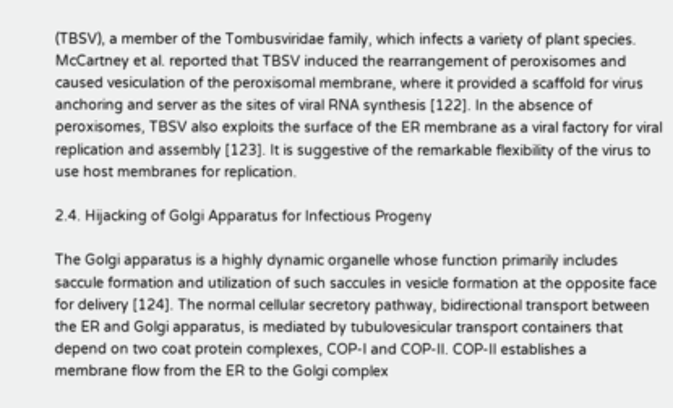(TBSV), a member of the Tombusviridae family, which infects a variety of plant species. McCartney et al. reported that TBSV induced the rearrangement of peroxisomes and caused vesiculation of the peroxisomal membrane, where it provided a scaffold for virus anchoring and server as the sites of viral RNA synthesis [122]. In the absence of peroxisomes, TBSV also exploits the surface of the ER membrane as a viral factory for viral replication and assembly [123]. It is suggestive of the remarkable flexibility of the virus to use host membranes for replication.

2.4. Hijacking of Golgi Apparatus for Infectious Progeny

The Golgi apparatus is a highly dynamic organelle whose function primarily includes saccule formation and utilization of such saccules in vesicle formation at the opposite face for delivery [124]. The normal cellular secretory pathway, bidirectional transport between the ER and Golgi apparatus, is mediated by tubulovesicular transport containers that depend on two coat protein complexes, COP-I and COP-II. COP-II establishes a membrane flow from the ER to the Golgi complex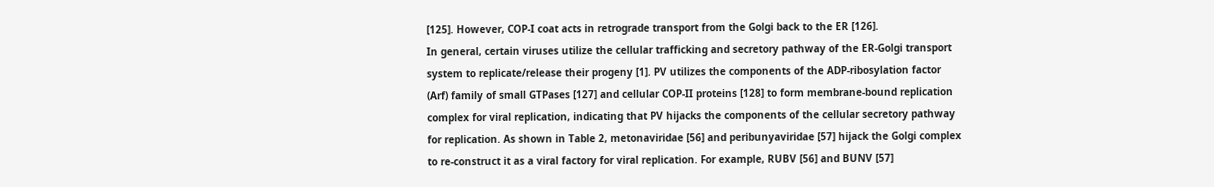[125]. However, COP-I coat acts in retrograde transport from the Golgi back to the ER [126].
In general, certain viruses utilize the cellular trafficking and secretory pathway of the ER-Golgi transport system to replicate/release their progeny [1]. PV utilizes the components of the ADP-ribosylation factor (Arf) family of small GTPases [127] and cellular COP-II proteins [128] to form membrane-bound replication complex for viral replication, indicating that PV hijacks the components of the cellular secretory pathway for replication. As shown in Table 2, metonaviridae [56] and peribunyaviridae [57] hijack the Golgi complex to re-construct it as a viral factory for viral replication. For example, RUBV [56] and BUNV [57]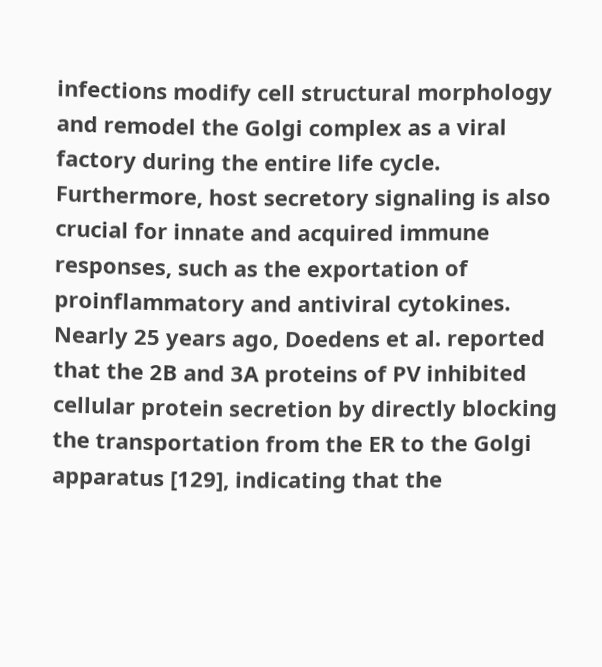infections modify cell structural morphology and remodel the Golgi complex as a viral factory during the entire life cycle. Furthermore, host secretory signaling is also crucial for innate and acquired immune responses, such as the exportation of proinflammatory and antiviral cytokines. Nearly 25 years ago, Doedens et al. reported that the 2B and 3A proteins of PV inhibited cellular protein secretion by directly blocking the transportation from the ER to the Golgi apparatus [129], indicating that the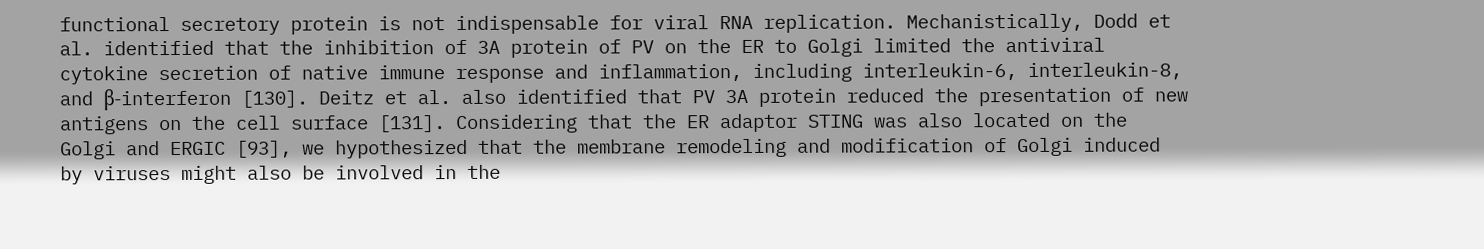functional secretory protein is not indispensable for viral RNA replication. Mechanistically, Dodd et al. identified that the inhibition of 3A protein of PV on the ER to Golgi limited the antiviral cytokine secretion of native immune response and inflammation, including interleukin-6, interleukin-8, and β-interferon [130]. Deitz et al. also identified that PV 3A protein reduced the presentation of new antigens on the cell surface [131]. Considering that the ER adaptor STING was also located on the Golgi and ERGIC [93], we hypothesized that the membrane remodeling and modification of Golgi induced by viruses might also be involved in the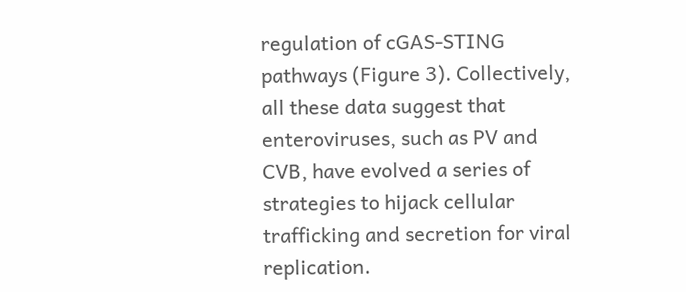regulation of cGAS-STING pathways (Figure 3). Collectively, all these data suggest that enteroviruses, such as PV and CVB, have evolved a series of strategies to hijack cellular trafficking and secretion for viral replication.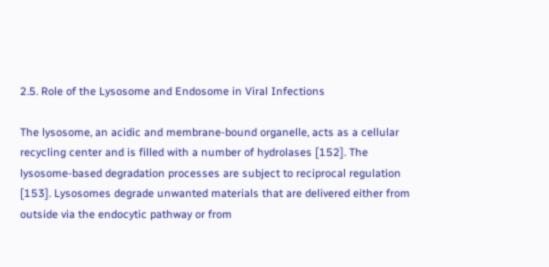2.5. Role of the Lysosome and Endosome in Viral Infections

The lysosome, an acidic and membrane-bound organelle, acts as a cellular recycling center and is filled with a number of hydrolases [152]. The lysosome-based degradation processes are subject to reciprocal regulation [153]. Lysosomes degrade unwanted materials that are delivered either from outside via the endocytic pathway or from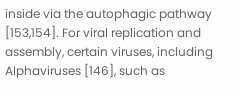inside via the autophagic pathway [153,154]. For viral replication and assembly, certain viruses, including Alphaviruses [146], such as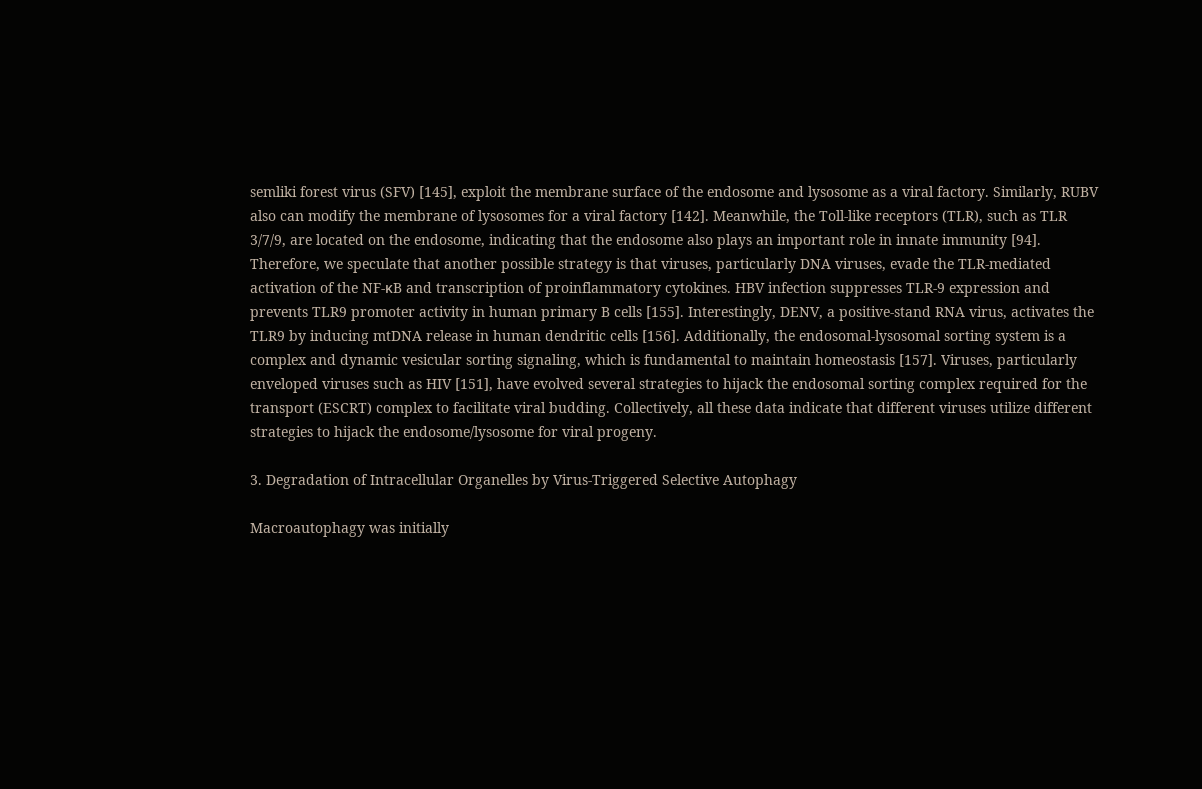semliki forest virus (SFV) [145], exploit the membrane surface of the endosome and lysosome as a viral factory. Similarly, RUBV also can modify the membrane of lysosomes for a viral factory [142]. Meanwhile, the Toll-like receptors (TLR), such as TLR 3/7/9, are located on the endosome, indicating that the endosome also plays an important role in innate immunity [94]. Therefore, we speculate that another possible strategy is that viruses, particularly DNA viruses, evade the TLR-mediated activation of the NF-κB and transcription of proinflammatory cytokines. HBV infection suppresses TLR-9 expression and prevents TLR9 promoter activity in human primary B cells [155]. Interestingly, DENV, a positive-stand RNA virus, activates the TLR9 by inducing mtDNA release in human dendritic cells [156]. Additionally, the endosomal-lysosomal sorting system is a complex and dynamic vesicular sorting signaling, which is fundamental to maintain homeostasis [157]. Viruses, particularly enveloped viruses such as HIV [151], have evolved several strategies to hijack the endosomal sorting complex required for the transport (ESCRT) complex to facilitate viral budding. Collectively, all these data indicate that different viruses utilize different strategies to hijack the endosome/lysosome for viral progeny.

3. Degradation of Intracellular Organelles by Virus-Triggered Selective Autophagy

Macroautophagy was initially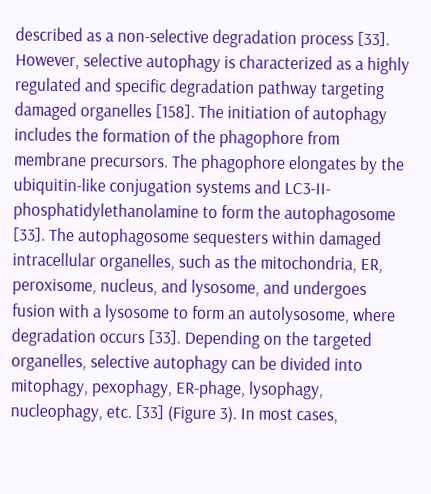described as a non-selective degradation process [33]. However, selective autophagy is characterized as a highly regulated and specific degradation pathway targeting damaged organelles [158]. The initiation of autophagy includes the formation of the phagophore from membrane precursors. The phagophore elongates by the ubiquitin-like conjugation systems and LC3-II-phosphatidylethanolamine to form the autophagosome [33]. The autophagosome sequesters within damaged intracellular organelles, such as the mitochondria, ER, peroxisome, nucleus, and lysosome, and undergoes fusion with a lysosome to form an autolysosome, where degradation occurs [33]. Depending on the targeted organelles, selective autophagy can be divided into mitophagy, pexophagy, ER-phage, lysophagy, nucleophagy, etc. [33] (Figure 3). In most cases,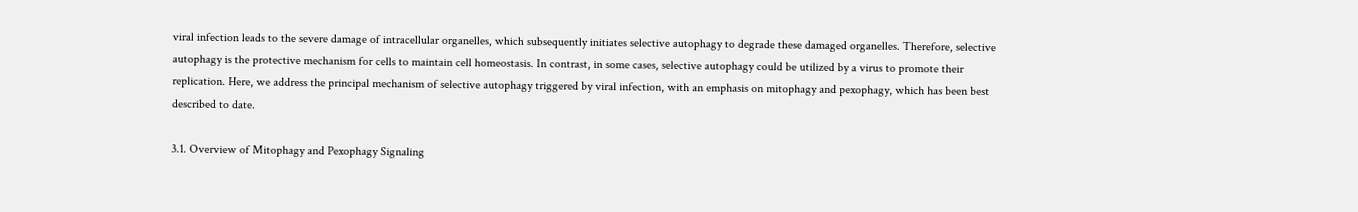viral infection leads to the severe damage of intracellular organelles, which subsequently initiates selective autophagy to degrade these damaged organelles. Therefore, selective autophagy is the protective mechanism for cells to maintain cell homeostasis. In contrast, in some cases, selective autophagy could be utilized by a virus to promote their replication. Here, we address the principal mechanism of selective autophagy triggered by viral infection, with an emphasis on mitophagy and pexophagy, which has been best described to date.

3.1. Overview of Mitophagy and Pexophagy Signaling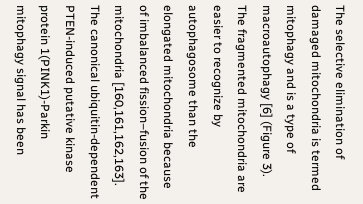The selective elimination of damaged mitochondria is termed mitophagy and is a type of macroautophagy [6] (Figure 3). The fragmented mitochondria are easier to recognize by autophagosome than the elongated mitochondria because of imbalanced fission–fusion of the mitochondria [160,161,162,163]. The canonical ubiquitin-dependent PTEN-induced putative kinase protein 1(PINK1)-Parkin mitophagy signal has been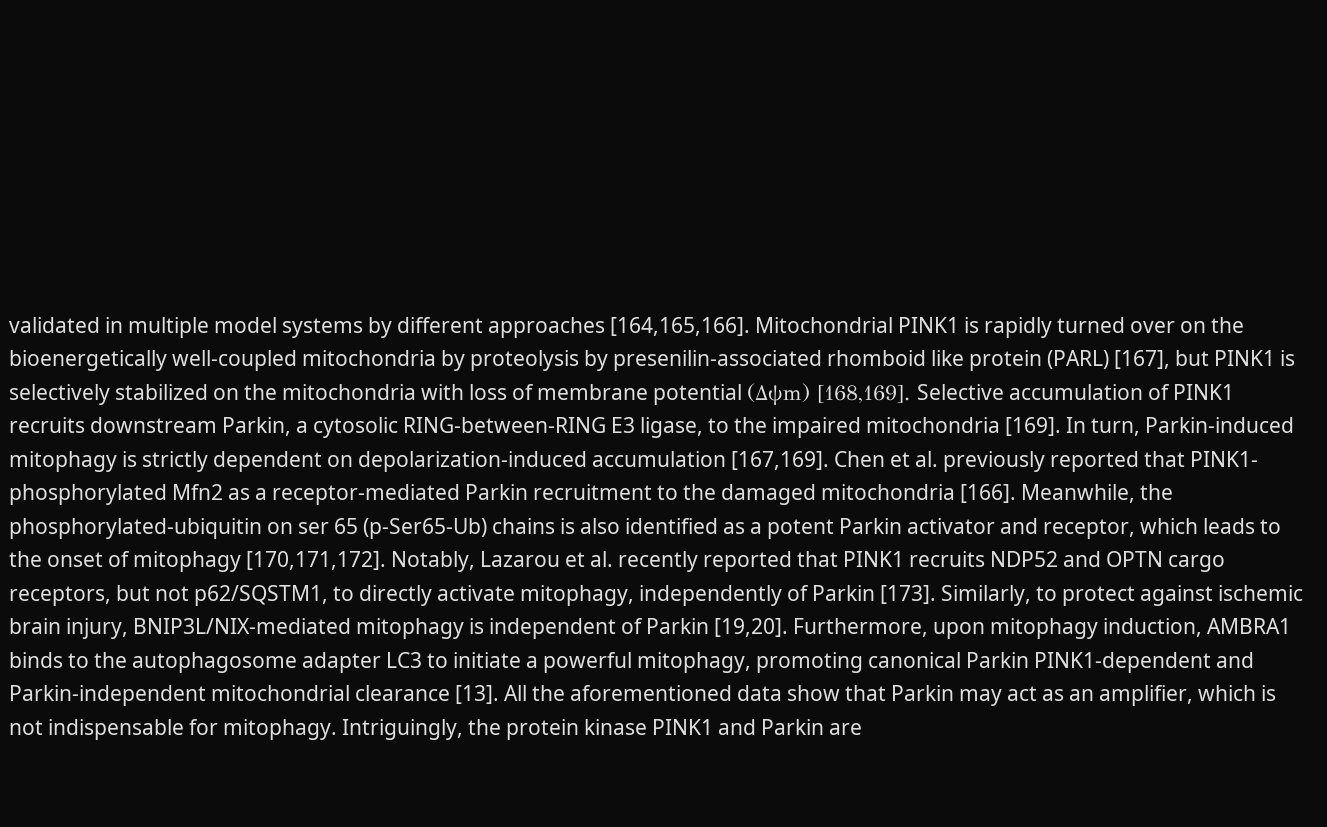validated in multiple model systems by different approaches [164,165,166]. Mitochondrial PINK1 is rapidly turned over on the bioenergetically well-coupled mitochondria by proteolysis by presenilin-associated rhomboid like protein (PARL) [167], but PINK1 is selectively stabilized on the mitochondria with loss of membrane potential (Δψm) [168,169]. Selective accumulation of PINK1 recruits downstream Parkin, a cytosolic RING-between-RING E3 ligase, to the impaired mitochondria [169]. In turn, Parkin-induced mitophagy is strictly dependent on depolarization-induced accumulation [167,169]. Chen et al. previously reported that PINK1-phosphorylated Mfn2 as a receptor-mediated Parkin recruitment to the damaged mitochondria [166]. Meanwhile, the phosphorylated-ubiquitin on ser 65 (p-Ser65-Ub) chains is also identified as a potent Parkin activator and receptor, which leads to the onset of mitophagy [170,171,172]. Notably, Lazarou et al. recently reported that PINK1 recruits NDP52 and OPTN cargo receptors, but not p62/SQSTM1, to directly activate mitophagy, independently of Parkin [173]. Similarly, to protect against ischemic brain injury, BNIP3L/NIX-mediated mitophagy is independent of Parkin [19,20]. Furthermore, upon mitophagy induction, AMBRA1 binds to the autophagosome adapter LC3 to initiate a powerful mitophagy, promoting canonical Parkin PINK1-dependent and Parkin-independent mitochondrial clearance [13]. All the aforementioned data show that Parkin may act as an amplifier, which is not indispensable for mitophagy. Intriguingly, the protein kinase PINK1 and Parkin are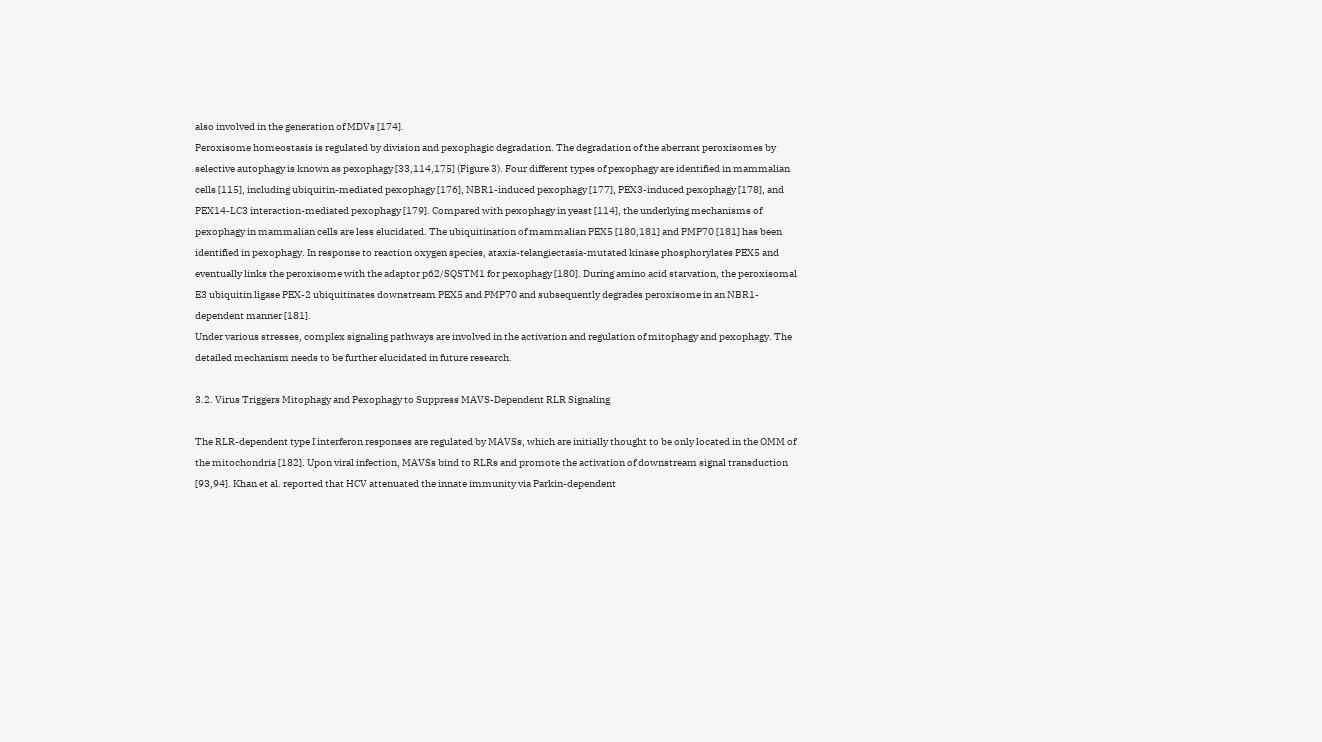also involved in the generation of MDVs [174].
Peroxisome homeostasis is regulated by division and pexophagic degradation. The degradation of the aberrant peroxisomes by selective autophagy is known as pexophagy [33,114,175] (Figure 3). Four different types of pexophagy are identified in mammalian cells [115], including ubiquitin-mediated pexophagy [176], NBR1-induced pexophagy [177], PEX3-induced pexophagy [178], and PEX14-LC3 interaction-mediated pexophagy [179]. Compared with pexophagy in yeast [114], the underlying mechanisms of pexophagy in mammalian cells are less elucidated. The ubiquitination of mammalian PEX5 [180,181] and PMP70 [181] has been identified in pexophagy. In response to reaction oxygen species, ataxia-telangiectasia-mutated kinase phosphorylates PEX5 and eventually links the peroxisome with the adaptor p62/SQSTM1 for pexophagy [180]. During amino acid starvation, the peroxisomal E3 ubiquitin ligase PEX-2 ubiquitinates downstream PEX5 and PMP70 and subsequently degrades peroxisome in an NBR1-dependent manner [181].
Under various stresses, complex signaling pathways are involved in the activation and regulation of mitophagy and pexophagy. The detailed mechanism needs to be further elucidated in future research.

3.2. Virus Triggers Mitophagy and Pexophagy to Suppress MAVS-Dependent RLR Signaling

The RLR-dependent type I interferon responses are regulated by MAVSs, which are initially thought to be only located in the OMM of the mitochondria [182]. Upon viral infection, MAVSs bind to RLRs and promote the activation of downstream signal transduction [93,94]. Khan et al. reported that HCV attenuated the innate immunity via Parkin-dependent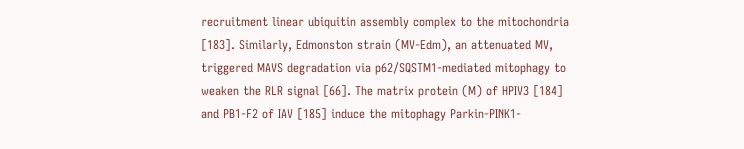recruitment linear ubiquitin assembly complex to the mitochondria [183]. Similarly, Edmonston strain (MV-Edm), an attenuated MV, triggered MAVS degradation via p62/SQSTM1-mediated mitophagy to weaken the RLR signal [66]. The matrix protein (M) of HPIV3 [184] and PB1-F2 of IAV [185] induce the mitophagy Parkin-PINK1-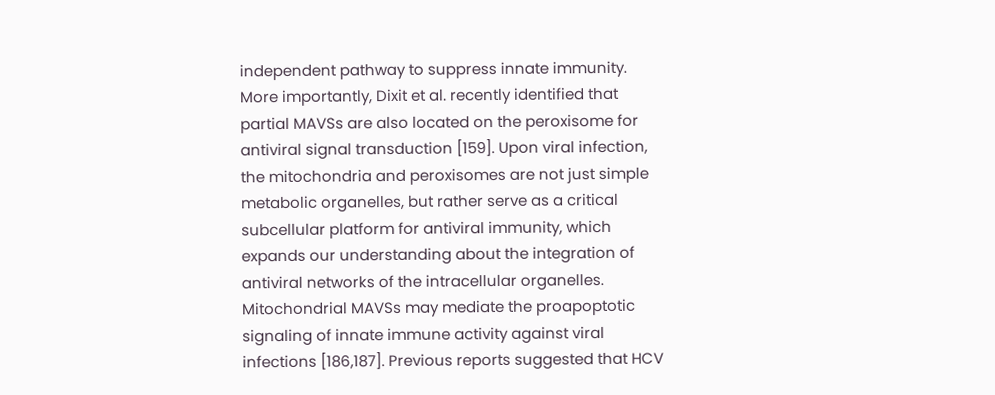independent pathway to suppress innate immunity. More importantly, Dixit et al. recently identified that partial MAVSs are also located on the peroxisome for antiviral signal transduction [159]. Upon viral infection, the mitochondria and peroxisomes are not just simple metabolic organelles, but rather serve as a critical subcellular platform for antiviral immunity, which expands our understanding about the integration of antiviral networks of the intracellular organelles. Mitochondrial MAVSs may mediate the proapoptotic signaling of innate immune activity against viral infections [186,187]. Previous reports suggested that HCV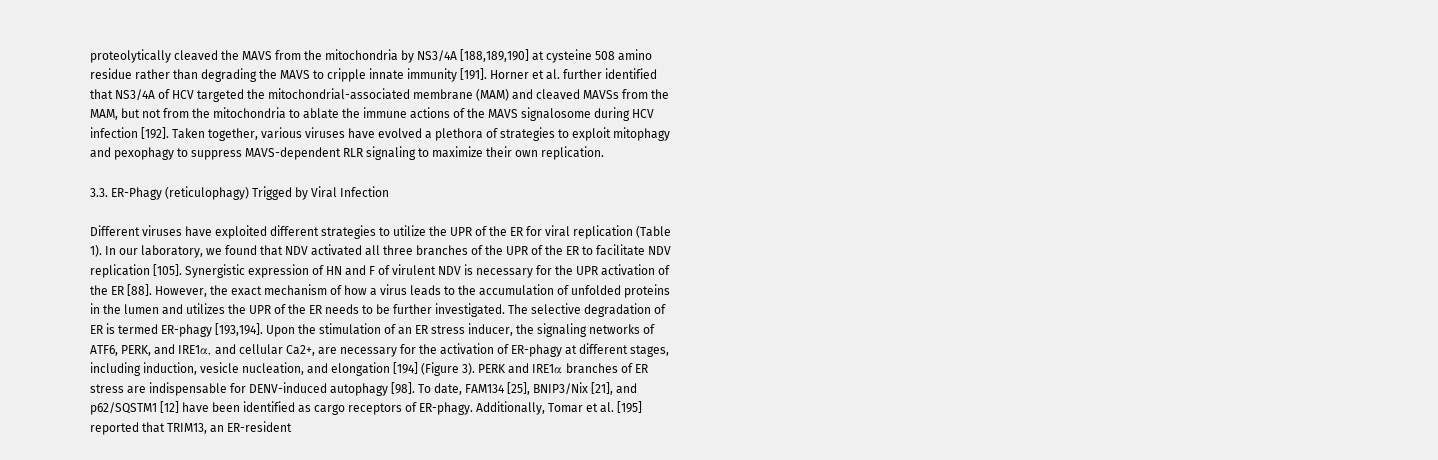proteolytically cleaved the MAVS from the mitochondria by NS3/4A [188,189,190] at cysteine 508 amino residue rather than degrading the MAVS to cripple innate immunity [191]. Horner et al. further identified that NS3/4A of HCV targeted the mitochondrial-associated membrane (MAM) and cleaved MAVSs from the MAM, but not from the mitochondria to ablate the immune actions of the MAVS signalosome during HCV infection [192]. Taken together, various viruses have evolved a plethora of strategies to exploit mitophagy and pexophagy to suppress MAVS-dependent RLR signaling to maximize their own replication.

3.3. ER-Phagy (reticulophagy) Trigged by Viral Infection

Different viruses have exploited different strategies to utilize the UPR of the ER for viral replication (Table 1). In our laboratory, we found that NDV activated all three branches of the UPR of the ER to facilitate NDV replication [105]. Synergistic expression of HN and F of virulent NDV is necessary for the UPR activation of the ER [88]. However, the exact mechanism of how a virus leads to the accumulation of unfolded proteins in the lumen and utilizes the UPR of the ER needs to be further investigated. The selective degradation of ER is termed ER-phagy [193,194]. Upon the stimulation of an ER stress inducer, the signaling networks of ATF6, PERK, and IRE1α, and cellular Ca2+, are necessary for the activation of ER-phagy at different stages, including induction, vesicle nucleation, and elongation [194] (Figure 3). PERK and IRE1α branches of ER stress are indispensable for DENV-induced autophagy [98]. To date, FAM134 [25], BNIP3/Nix [21], and p62/SQSTM1 [12] have been identified as cargo receptors of ER-phagy. Additionally, Tomar et al. [195] reported that TRIM13, an ER-resident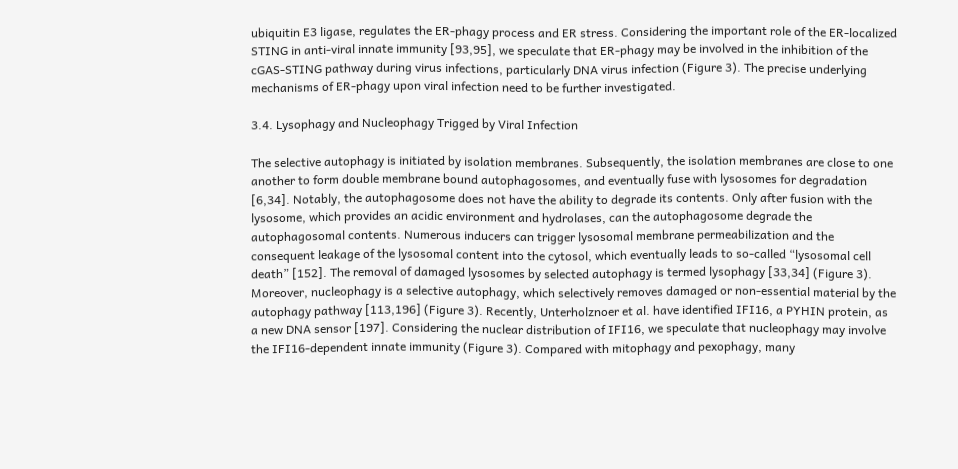ubiquitin E3 ligase, regulates the ER-phagy process and ER stress. Considering the important role of the ER-localized STING in anti-viral innate immunity [93,95], we speculate that ER-phagy may be involved in the inhibition of the cGAS-STING pathway during virus infections, particularly DNA virus infection (Figure 3). The precise underlying mechanisms of ER-phagy upon viral infection need to be further investigated.

3.4. Lysophagy and Nucleophagy Trigged by Viral Infection

The selective autophagy is initiated by isolation membranes. Subsequently, the isolation membranes are close to one another to form double membrane bound autophagosomes, and eventually fuse with lysosomes for degradation [6,34]. Notably, the autophagosome does not have the ability to degrade its contents. Only after fusion with the lysosome, which provides an acidic environment and hydrolases, can the autophagosome degrade the autophagosomal contents. Numerous inducers can trigger lysosomal membrane permeabilization and the consequent leakage of the lysosomal content into the cytosol, which eventually leads to so-called “lysosomal cell death” [152]. The removal of damaged lysosomes by selected autophagy is termed lysophagy [33,34] (Figure 3). Moreover, nucleophagy is a selective autophagy, which selectively removes damaged or non-essential material by the autophagy pathway [113,196] (Figure 3). Recently, Unterholznoer et al. have identified IFI16, a PYHIN protein, as a new DNA sensor [197]. Considering the nuclear distribution of IFI16, we speculate that nucleophagy may involve the IFI16-dependent innate immunity (Figure 3). Compared with mitophagy and pexophagy, many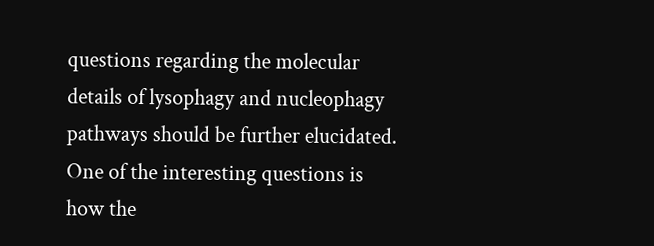questions regarding the molecular details of lysophagy and nucleophagy pathways should be further elucidated. One of the interesting questions is how the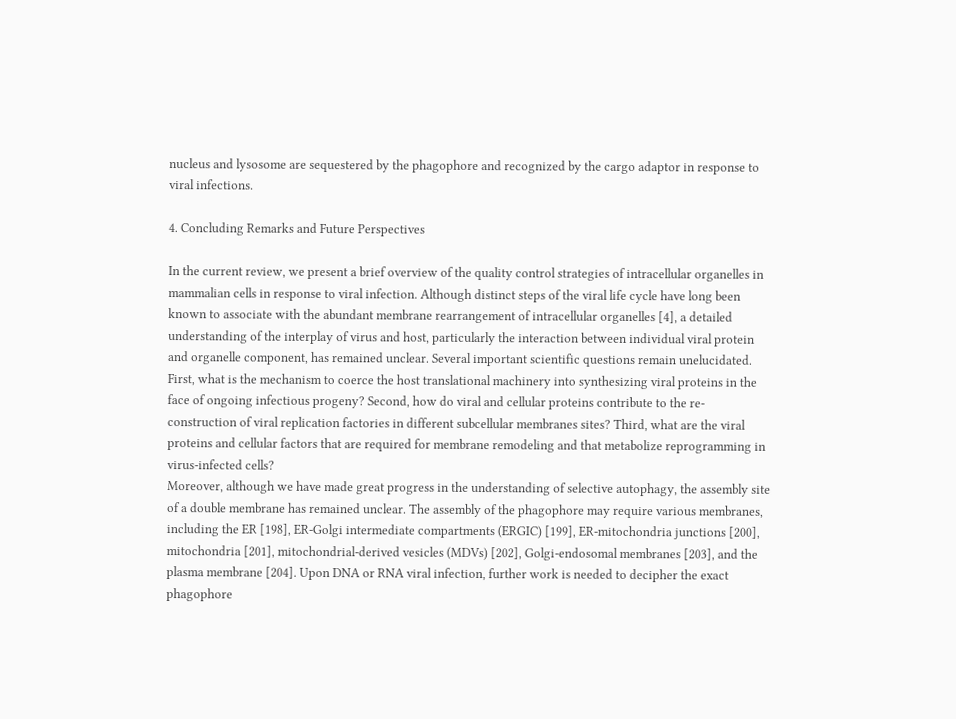nucleus and lysosome are sequestered by the phagophore and recognized by the cargo adaptor in response to viral infections.

4. Concluding Remarks and Future Perspectives

In the current review, we present a brief overview of the quality control strategies of intracellular organelles in mammalian cells in response to viral infection. Although distinct steps of the viral life cycle have long been known to associate with the abundant membrane rearrangement of intracellular organelles [4], a detailed understanding of the interplay of virus and host, particularly the interaction between individual viral protein and organelle component, has remained unclear. Several important scientific questions remain unelucidated. First, what is the mechanism to coerce the host translational machinery into synthesizing viral proteins in the face of ongoing infectious progeny? Second, how do viral and cellular proteins contribute to the re-construction of viral replication factories in different subcellular membranes sites? Third, what are the viral proteins and cellular factors that are required for membrane remodeling and that metabolize reprogramming in virus-infected cells?
Moreover, although we have made great progress in the understanding of selective autophagy, the assembly site of a double membrane has remained unclear. The assembly of the phagophore may require various membranes, including the ER [198], ER-Golgi intermediate compartments (ERGIC) [199], ER-mitochondria junctions [200], mitochondria [201], mitochondrial-derived vesicles (MDVs) [202], Golgi-endosomal membranes [203], and the plasma membrane [204]. Upon DNA or RNA viral infection, further work is needed to decipher the exact phagophore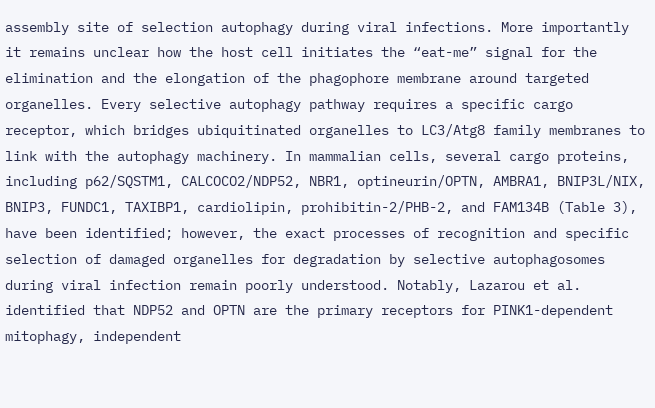assembly site of selection autophagy during viral infections. More importantly it remains unclear how the host cell initiates the “eat-me” signal for the elimination and the elongation of the phagophore membrane around targeted organelles. Every selective autophagy pathway requires a specific cargo receptor, which bridges ubiquitinated organelles to LC3/Atg8 family membranes to link with the autophagy machinery. In mammalian cells, several cargo proteins, including p62/SQSTM1, CALCOCO2/NDP52, NBR1, optineurin/OPTN, AMBRA1, BNIP3L/NIX, BNIP3, FUNDC1, TAXIBP1, cardiolipin, prohibitin-2/PHB-2, and FAM134B (Table 3), have been identified; however, the exact processes of recognition and specific selection of damaged organelles for degradation by selective autophagosomes during viral infection remain poorly understood. Notably, Lazarou et al. identified that NDP52 and OPTN are the primary receptors for PINK1-dependent mitophagy, independent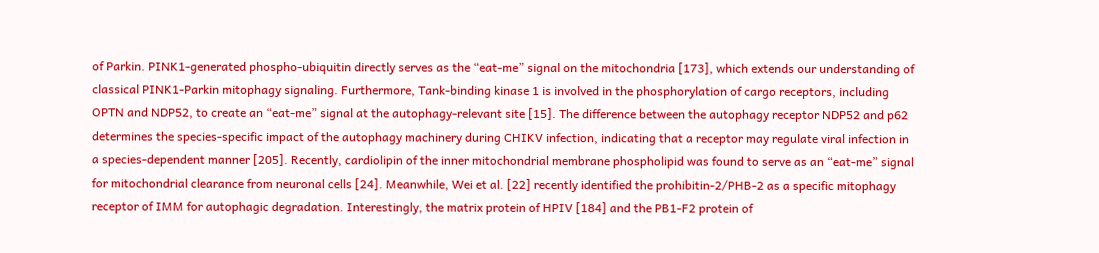of Parkin. PINK1-generated phospho-ubiquitin directly serves as the “eat-me” signal on the mitochondria [173], which extends our understanding of classical PINK1-Parkin mitophagy signaling. Furthermore, Tank-binding kinase 1 is involved in the phosphorylation of cargo receptors, including OPTN and NDP52, to create an “eat-me” signal at the autophagy-relevant site [15]. The difference between the autophagy receptor NDP52 and p62 determines the species-specific impact of the autophagy machinery during CHIKV infection, indicating that a receptor may regulate viral infection in a species-dependent manner [205]. Recently, cardiolipin of the inner mitochondrial membrane phospholipid was found to serve as an “eat-me” signal for mitochondrial clearance from neuronal cells [24]. Meanwhile, Wei et al. [22] recently identified the prohibitin-2/PHB-2 as a specific mitophagy receptor of IMM for autophagic degradation. Interestingly, the matrix protein of HPIV [184] and the PB1-F2 protein of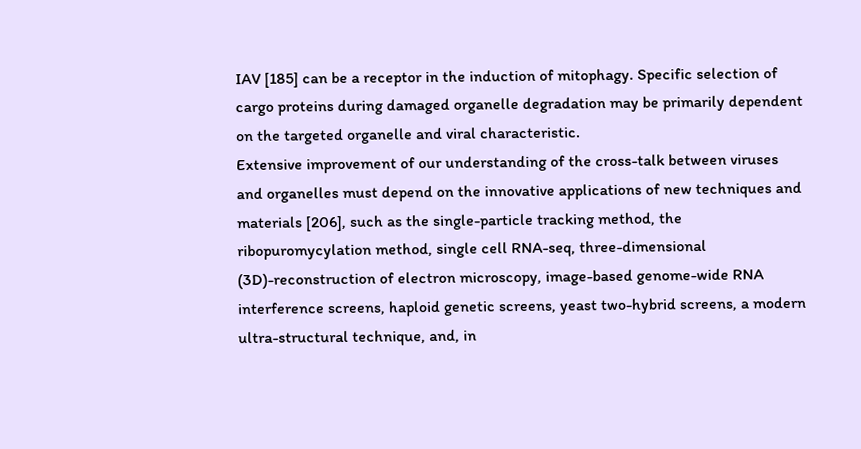IAV [185] can be a receptor in the induction of mitophagy. Specific selection of cargo proteins during damaged organelle degradation may be primarily dependent on the targeted organelle and viral characteristic.
Extensive improvement of our understanding of the cross-talk between viruses and organelles must depend on the innovative applications of new techniques and materials [206], such as the single-particle tracking method, the ribopuromycylation method, single cell RNA-seq, three-dimensional (3D)-reconstruction of electron microscopy, image-based genome-wide RNA interference screens, haploid genetic screens, yeast two-hybrid screens, a modern ultra-structural technique, and, in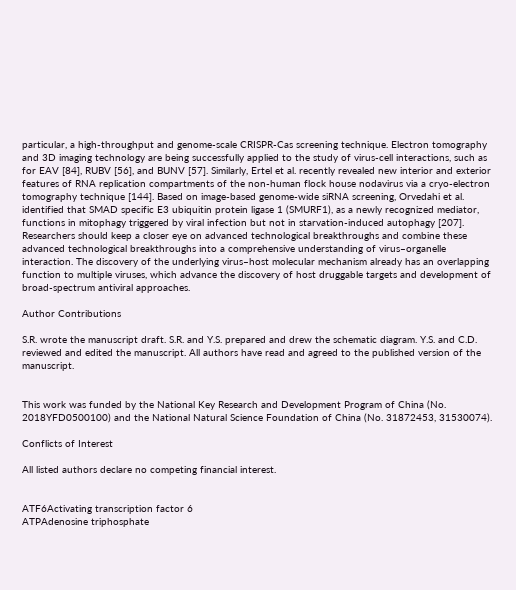particular, a high-throughput and genome-scale CRISPR-Cas screening technique. Electron tomography and 3D imaging technology are being successfully applied to the study of virus-cell interactions, such as for EAV [84], RUBV [56], and BUNV [57]. Similarly, Ertel et al. recently revealed new interior and exterior features of RNA replication compartments of the non-human flock house nodavirus via a cryo-electron tomography technique [144]. Based on image-based genome-wide siRNA screening, Orvedahi et al. identified that SMAD specific E3 ubiquitin protein ligase 1 (SMURF1), as a newly recognized mediator, functions in mitophagy triggered by viral infection but not in starvation-induced autophagy [207]. Researchers should keep a closer eye on advanced technological breakthroughs and combine these advanced technological breakthroughs into a comprehensive understanding of virus–organelle interaction. The discovery of the underlying virus–host molecular mechanism already has an overlapping function to multiple viruses, which advance the discovery of host druggable targets and development of broad-spectrum antiviral approaches.

Author Contributions

S.R. wrote the manuscript draft. S.R. and Y.S. prepared and drew the schematic diagram. Y.S. and C.D. reviewed and edited the manuscript. All authors have read and agreed to the published version of the manuscript.


This work was funded by the National Key Research and Development Program of China (No. 2018YFD0500100) and the National Natural Science Foundation of China (No. 31872453, 31530074).

Conflicts of Interest

All listed authors declare no competing financial interest.


ATF6Activating transcription factor 6
ATPAdenosine triphosphate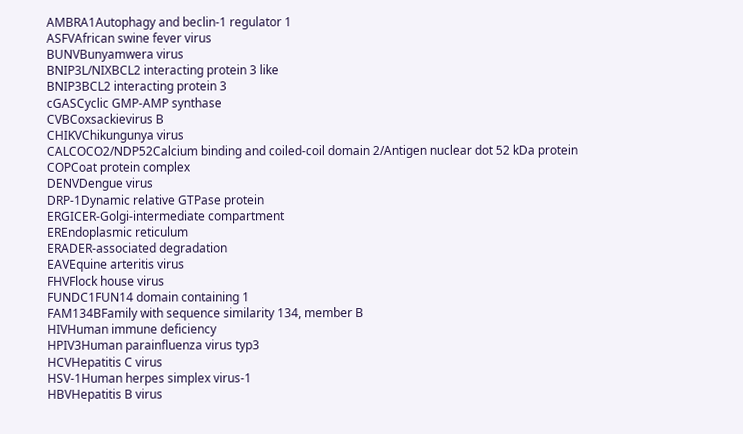AMBRA1Autophagy and beclin-1 regulator 1
ASFVAfrican swine fever virus
BUNVBunyamwera virus
BNIP3L/NIXBCL2 interacting protein 3 like
BNIP3BCL2 interacting protein 3
cGASCyclic GMP-AMP synthase
CVBCoxsackievirus B
CHIKVChikungunya virus
CALCOCO2/NDP52Calcium binding and coiled-coil domain 2/Antigen nuclear dot 52 kDa protein
COPCoat protein complex
DENVDengue virus
DRP-1Dynamic relative GTPase protein
ERGICER-Golgi-intermediate compartment
EREndoplasmic reticulum
ERADER-associated degradation
EAVEquine arteritis virus
FHVFlock house virus
FUNDC1FUN14 domain containing 1
FAM134BFamily with sequence similarity 134, member B
HIVHuman immune deficiency
HPIV3Human parainfluenza virus typ3
HCVHepatitis C virus
HSV-1Human herpes simplex virus-1
HBVHepatitis B virus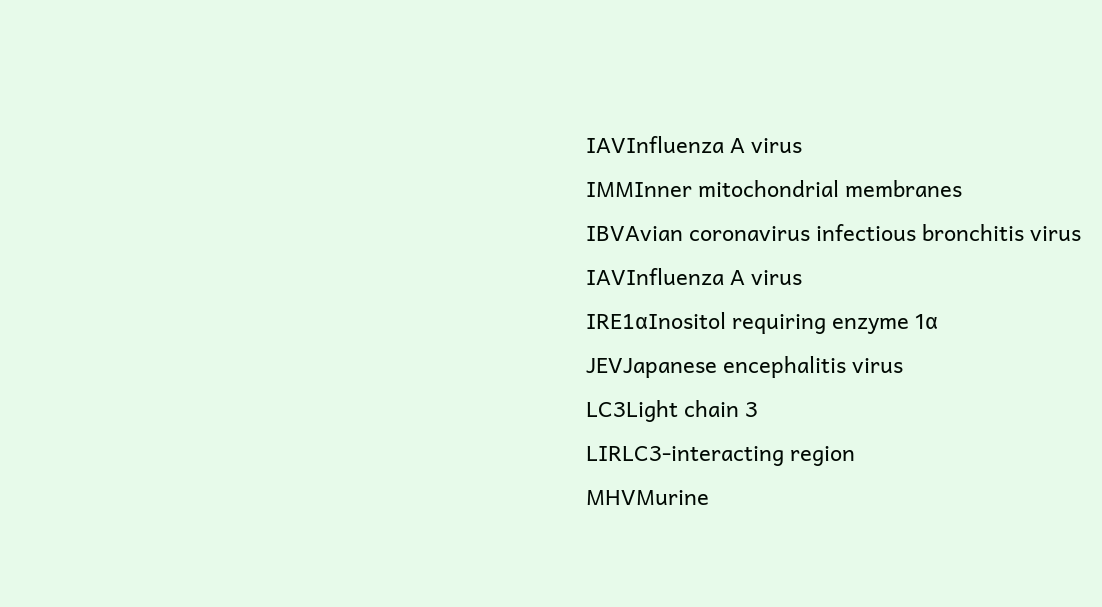IAVInfluenza A virus
IMMInner mitochondrial membranes
IBVAvian coronavirus infectious bronchitis virus
IAVInfluenza A virus
IRE1αInositol requiring enzyme 1α
JEVJapanese encephalitis virus
LC3Light chain 3
LIRLC3-interacting region
MHVMurine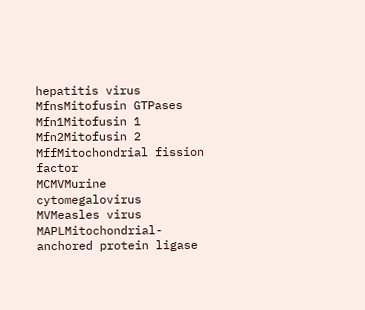hepatitis virus
MfnsMitofusin GTPases
Mfn1Mitofusin 1
Mfn2Mitofusin 2
MffMitochondrial fission factor
MCMVMurine cytomegalovirus
MVMeasles virus
MAPLMitochondrial-anchored protein ligase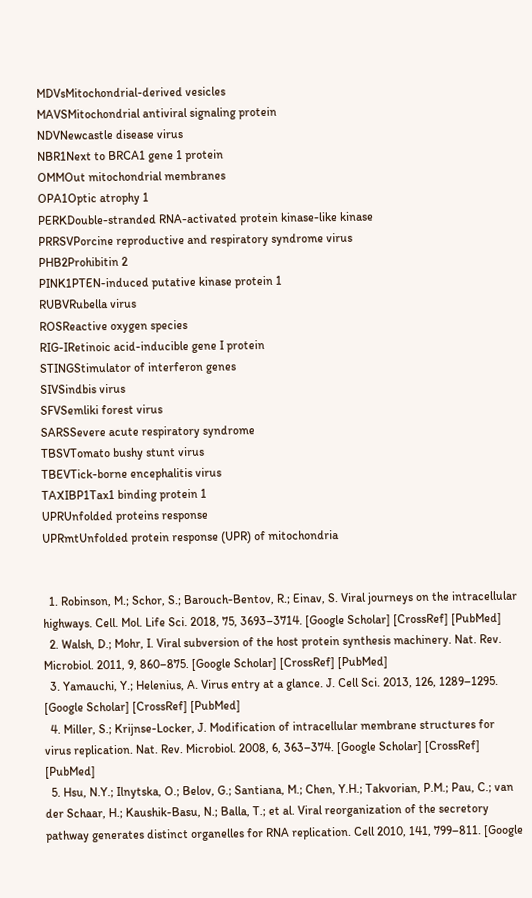MDVsMitochondrial-derived vesicles
MAVSMitochondrial antiviral signaling protein
NDVNewcastle disease virus
NBR1Next to BRCA1 gene 1 protein
OMMOut mitochondrial membranes
OPA1Optic atrophy 1
PERKDouble-stranded RNA-activated protein kinase-like kinase
PRRSVPorcine reproductive and respiratory syndrome virus
PHB2Prohibitin 2
PINK1PTEN-induced putative kinase protein 1
RUBVRubella virus
ROSReactive oxygen species
RIG-IRetinoic acid-inducible gene I protein
STINGStimulator of interferon genes
SIVSindbis virus
SFVSemliki forest virus
SARSSevere acute respiratory syndrome
TBSVTomato bushy stunt virus
TBEVTick-borne encephalitis virus
TAXIBP1Tax1 binding protein 1
UPRUnfolded proteins response
UPRmtUnfolded protein response (UPR) of mitochondria


  1. Robinson, M.; Schor, S.; Barouch-Bentov, R.; Einav, S. Viral journeys on the intracellular highways. Cell. Mol. Life Sci. 2018, 75, 3693–3714. [Google Scholar] [CrossRef] [PubMed]
  2. Walsh, D.; Mohr, I. Viral subversion of the host protein synthesis machinery. Nat. Rev. Microbiol. 2011, 9, 860–875. [Google Scholar] [CrossRef] [PubMed]
  3. Yamauchi, Y.; Helenius, A. Virus entry at a glance. J. Cell Sci. 2013, 126, 1289–1295. [Google Scholar] [CrossRef] [PubMed]
  4. Miller, S.; Krijnse-Locker, J. Modification of intracellular membrane structures for virus replication. Nat. Rev. Microbiol. 2008, 6, 363–374. [Google Scholar] [CrossRef] [PubMed]
  5. Hsu, N.Y.; Ilnytska, O.; Belov, G.; Santiana, M.; Chen, Y.H.; Takvorian, P.M.; Pau, C.; van der Schaar, H.; Kaushik-Basu, N.; Balla, T.; et al. Viral reorganization of the secretory pathway generates distinct organelles for RNA replication. Cell 2010, 141, 799–811. [Google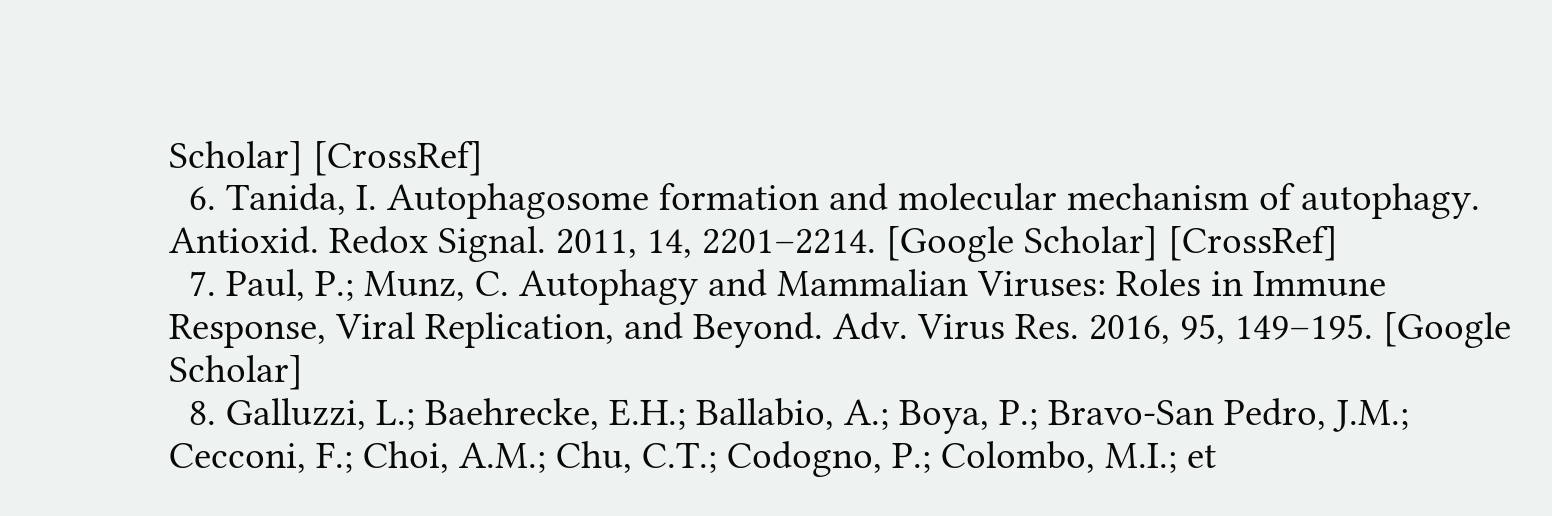Scholar] [CrossRef]
  6. Tanida, I. Autophagosome formation and molecular mechanism of autophagy. Antioxid. Redox Signal. 2011, 14, 2201–2214. [Google Scholar] [CrossRef]
  7. Paul, P.; Munz, C. Autophagy and Mammalian Viruses: Roles in Immune Response, Viral Replication, and Beyond. Adv. Virus Res. 2016, 95, 149–195. [Google Scholar]
  8. Galluzzi, L.; Baehrecke, E.H.; Ballabio, A.; Boya, P.; Bravo-San Pedro, J.M.; Cecconi, F.; Choi, A.M.; Chu, C.T.; Codogno, P.; Colombo, M.I.; et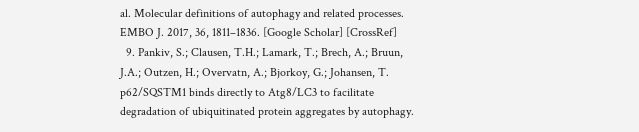al. Molecular definitions of autophagy and related processes. EMBO J. 2017, 36, 1811–1836. [Google Scholar] [CrossRef]
  9. Pankiv, S.; Clausen, T.H.; Lamark, T.; Brech, A.; Bruun, J.A.; Outzen, H.; Overvatn, A.; Bjorkoy, G.; Johansen, T. p62/SQSTM1 binds directly to Atg8/LC3 to facilitate degradation of ubiquitinated protein aggregates by autophagy.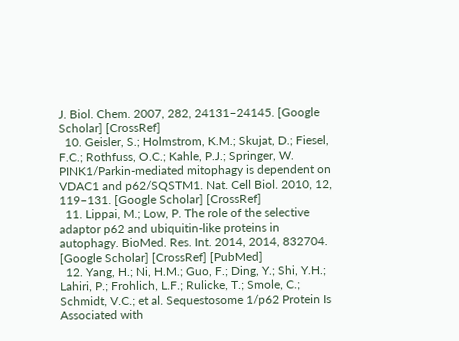J. Biol. Chem. 2007, 282, 24131–24145. [Google Scholar] [CrossRef]
  10. Geisler, S.; Holmstrom, K.M.; Skujat, D.; Fiesel, F.C.; Rothfuss, O.C.; Kahle, P.J.; Springer, W. PINK1/Parkin-mediated mitophagy is dependent on VDAC1 and p62/SQSTM1. Nat. Cell Biol. 2010, 12, 119–131. [Google Scholar] [CrossRef]
  11. Lippai, M.; Low, P. The role of the selective adaptor p62 and ubiquitin-like proteins in autophagy. BioMed. Res. Int. 2014, 2014, 832704. [Google Scholar] [CrossRef] [PubMed]
  12. Yang, H.; Ni, H.M.; Guo, F.; Ding, Y.; Shi, Y.H.; Lahiri, P.; Frohlich, L.F.; Rulicke, T.; Smole, C.; Schmidt, V.C.; et al. Sequestosome 1/p62 Protein Is Associated with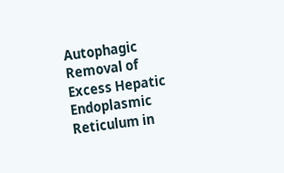Autophagic Removal of Excess Hepatic Endoplasmic Reticulum in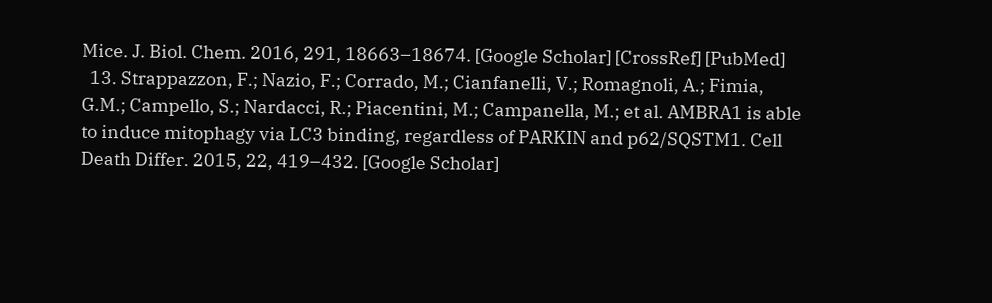Mice. J. Biol. Chem. 2016, 291, 18663–18674. [Google Scholar] [CrossRef] [PubMed]
  13. Strappazzon, F.; Nazio, F.; Corrado, M.; Cianfanelli, V.; Romagnoli, A.; Fimia, G.M.; Campello, S.; Nardacci, R.; Piacentini, M.; Campanella, M.; et al. AMBRA1 is able to induce mitophagy via LC3 binding, regardless of PARKIN and p62/SQSTM1. Cell Death Differ. 2015, 22, 419–432. [Google Scholar]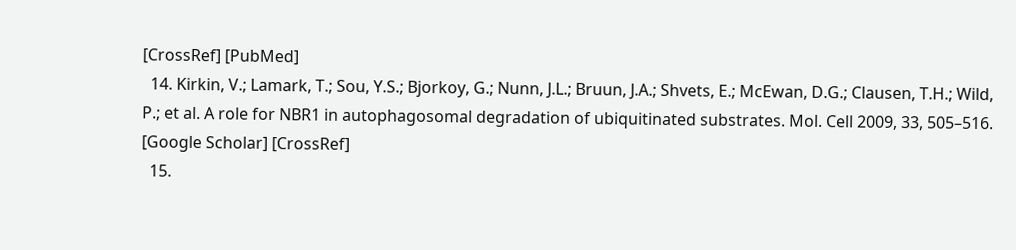[CrossRef] [PubMed]
  14. Kirkin, V.; Lamark, T.; Sou, Y.S.; Bjorkoy, G.; Nunn, J.L.; Bruun, J.A.; Shvets, E.; McEwan, D.G.; Clausen, T.H.; Wild, P.; et al. A role for NBR1 in autophagosomal degradation of ubiquitinated substrates. Mol. Cell 2009, 33, 505–516. [Google Scholar] [CrossRef]
  15.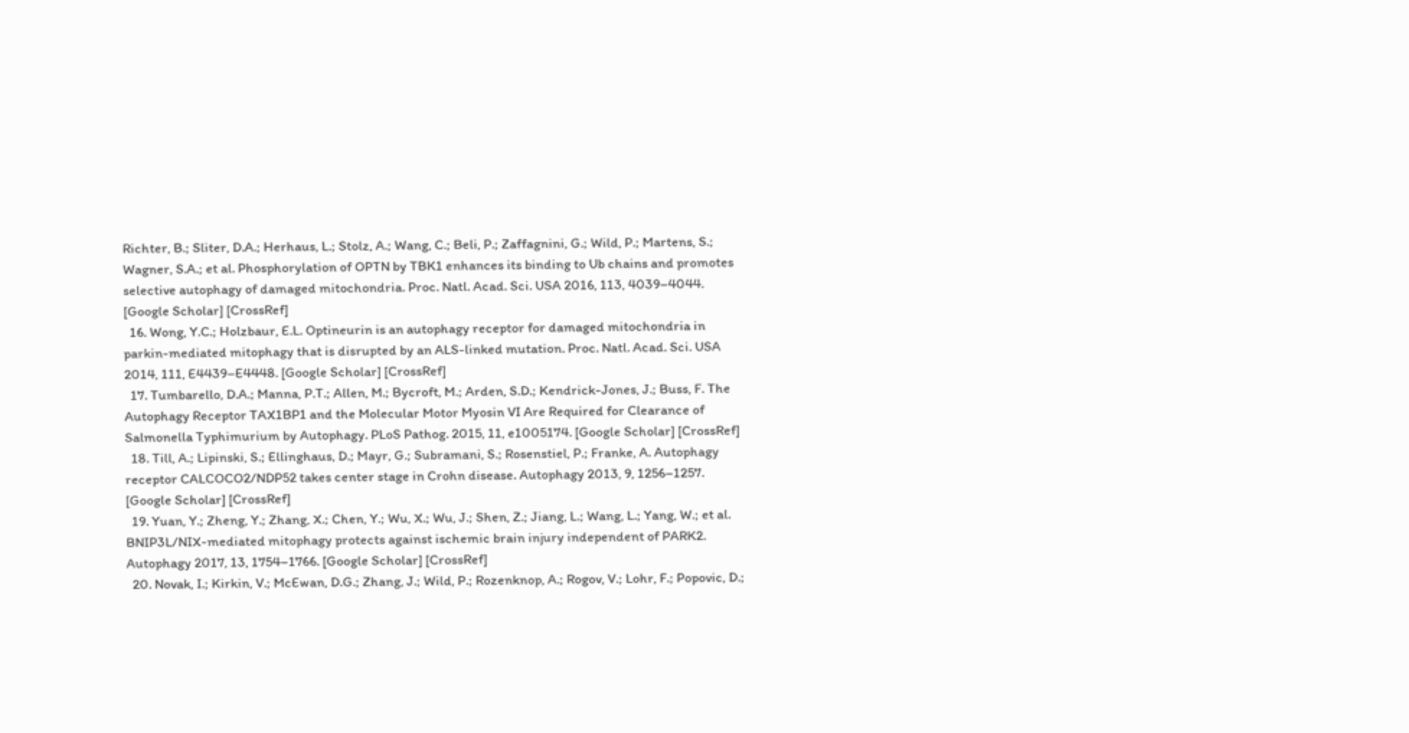Richter, B.; Sliter, D.A.; Herhaus, L.; Stolz, A.; Wang, C.; Beli, P.; Zaffagnini, G.; Wild, P.; Martens, S.; Wagner, S.A.; et al. Phosphorylation of OPTN by TBK1 enhances its binding to Ub chains and promotes selective autophagy of damaged mitochondria. Proc. Natl. Acad. Sci. USA 2016, 113, 4039–4044. [Google Scholar] [CrossRef]
  16. Wong, Y.C.; Holzbaur, E.L. Optineurin is an autophagy receptor for damaged mitochondria in parkin-mediated mitophagy that is disrupted by an ALS-linked mutation. Proc. Natl. Acad. Sci. USA 2014, 111, E4439–E4448. [Google Scholar] [CrossRef]
  17. Tumbarello, D.A.; Manna, P.T.; Allen, M.; Bycroft, M.; Arden, S.D.; Kendrick-Jones, J.; Buss, F. The Autophagy Receptor TAX1BP1 and the Molecular Motor Myosin VI Are Required for Clearance of Salmonella Typhimurium by Autophagy. PLoS Pathog. 2015, 11, e1005174. [Google Scholar] [CrossRef]
  18. Till, A.; Lipinski, S.; Ellinghaus, D.; Mayr, G.; Subramani, S.; Rosenstiel, P.; Franke, A. Autophagy receptor CALCOCO2/NDP52 takes center stage in Crohn disease. Autophagy 2013, 9, 1256–1257. [Google Scholar] [CrossRef]
  19. Yuan, Y.; Zheng, Y.; Zhang, X.; Chen, Y.; Wu, X.; Wu, J.; Shen, Z.; Jiang, L.; Wang, L.; Yang, W.; et al. BNIP3L/NIX-mediated mitophagy protects against ischemic brain injury independent of PARK2. Autophagy 2017, 13, 1754–1766. [Google Scholar] [CrossRef]
  20. Novak, I.; Kirkin, V.; McEwan, D.G.; Zhang, J.; Wild, P.; Rozenknop, A.; Rogov, V.; Lohr, F.; Popovic, D.;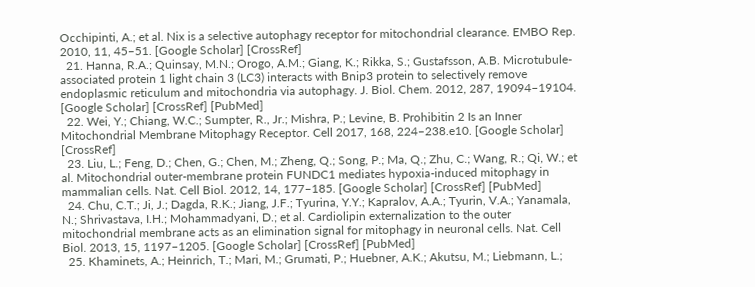Occhipinti, A.; et al. Nix is a selective autophagy receptor for mitochondrial clearance. EMBO Rep. 2010, 11, 45–51. [Google Scholar] [CrossRef]
  21. Hanna, R.A.; Quinsay, M.N.; Orogo, A.M.; Giang, K.; Rikka, S.; Gustafsson, A.B. Microtubule-associated protein 1 light chain 3 (LC3) interacts with Bnip3 protein to selectively remove endoplasmic reticulum and mitochondria via autophagy. J. Biol. Chem. 2012, 287, 19094–19104. [Google Scholar] [CrossRef] [PubMed]
  22. Wei, Y.; Chiang, W.C.; Sumpter, R., Jr.; Mishra, P.; Levine, B. Prohibitin 2 Is an Inner Mitochondrial Membrane Mitophagy Receptor. Cell 2017, 168, 224–238.e10. [Google Scholar] [CrossRef]
  23. Liu, L.; Feng, D.; Chen, G.; Chen, M.; Zheng, Q.; Song, P.; Ma, Q.; Zhu, C.; Wang, R.; Qi, W.; et al. Mitochondrial outer-membrane protein FUNDC1 mediates hypoxia-induced mitophagy in mammalian cells. Nat. Cell Biol. 2012, 14, 177–185. [Google Scholar] [CrossRef] [PubMed]
  24. Chu, C.T.; Ji, J.; Dagda, R.K.; Jiang, J.F.; Tyurina, Y.Y.; Kapralov, A.A.; Tyurin, V.A.; Yanamala, N.; Shrivastava, I.H.; Mohammadyani, D.; et al. Cardiolipin externalization to the outer mitochondrial membrane acts as an elimination signal for mitophagy in neuronal cells. Nat. Cell Biol. 2013, 15, 1197–1205. [Google Scholar] [CrossRef] [PubMed]
  25. Khaminets, A.; Heinrich, T.; Mari, M.; Grumati, P.; Huebner, A.K.; Akutsu, M.; Liebmann, L.;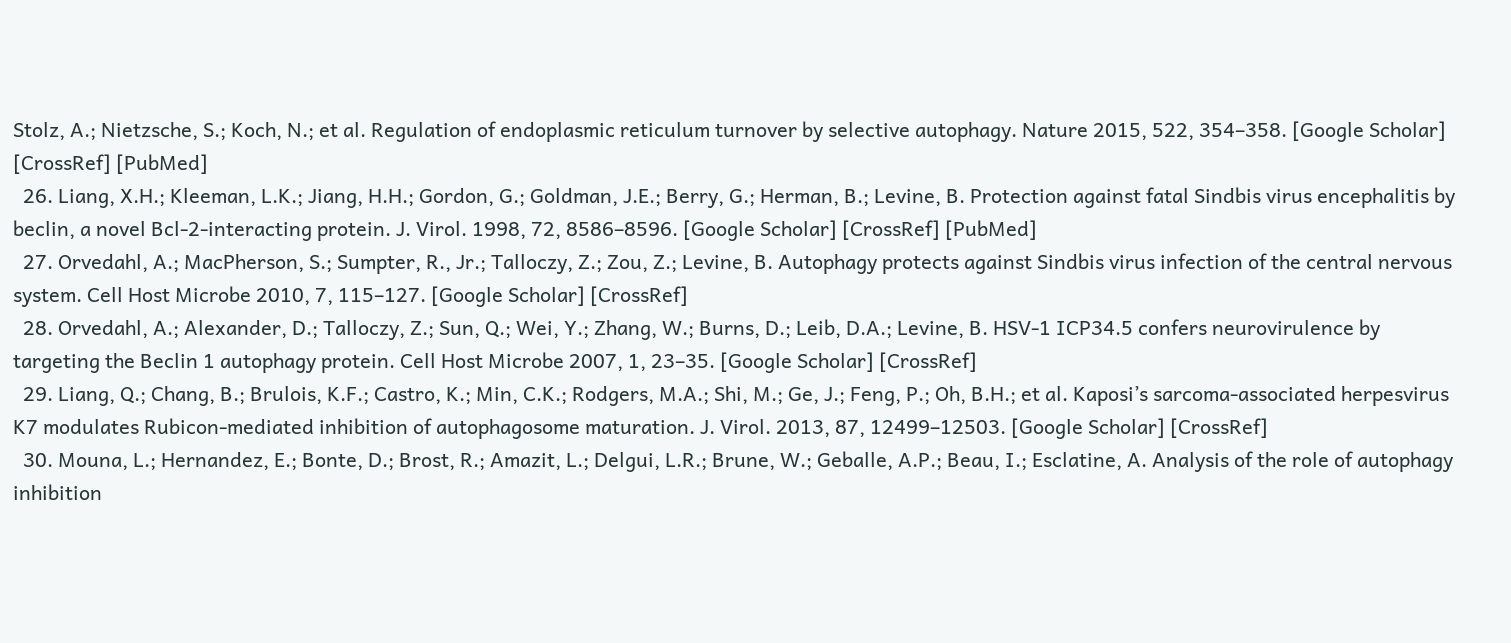Stolz, A.; Nietzsche, S.; Koch, N.; et al. Regulation of endoplasmic reticulum turnover by selective autophagy. Nature 2015, 522, 354–358. [Google Scholar] [CrossRef] [PubMed]
  26. Liang, X.H.; Kleeman, L.K.; Jiang, H.H.; Gordon, G.; Goldman, J.E.; Berry, G.; Herman, B.; Levine, B. Protection against fatal Sindbis virus encephalitis by beclin, a novel Bcl-2-interacting protein. J. Virol. 1998, 72, 8586–8596. [Google Scholar] [CrossRef] [PubMed]
  27. Orvedahl, A.; MacPherson, S.; Sumpter, R., Jr.; Talloczy, Z.; Zou, Z.; Levine, B. Autophagy protects against Sindbis virus infection of the central nervous system. Cell Host Microbe 2010, 7, 115–127. [Google Scholar] [CrossRef]
  28. Orvedahl, A.; Alexander, D.; Talloczy, Z.; Sun, Q.; Wei, Y.; Zhang, W.; Burns, D.; Leib, D.A.; Levine, B. HSV-1 ICP34.5 confers neurovirulence by targeting the Beclin 1 autophagy protein. Cell Host Microbe 2007, 1, 23–35. [Google Scholar] [CrossRef]
  29. Liang, Q.; Chang, B.; Brulois, K.F.; Castro, K.; Min, C.K.; Rodgers, M.A.; Shi, M.; Ge, J.; Feng, P.; Oh, B.H.; et al. Kaposi’s sarcoma-associated herpesvirus K7 modulates Rubicon-mediated inhibition of autophagosome maturation. J. Virol. 2013, 87, 12499–12503. [Google Scholar] [CrossRef]
  30. Mouna, L.; Hernandez, E.; Bonte, D.; Brost, R.; Amazit, L.; Delgui, L.R.; Brune, W.; Geballe, A.P.; Beau, I.; Esclatine, A. Analysis of the role of autophagy inhibition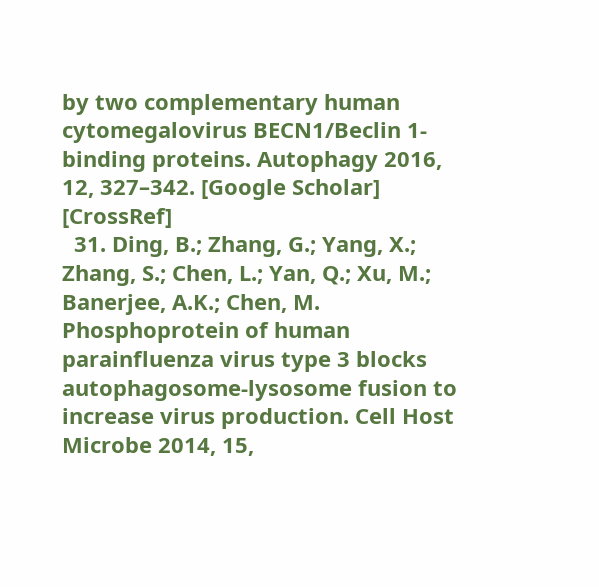by two complementary human cytomegalovirus BECN1/Beclin 1-binding proteins. Autophagy 2016, 12, 327–342. [Google Scholar] [CrossRef]
  31. Ding, B.; Zhang, G.; Yang, X.; Zhang, S.; Chen, L.; Yan, Q.; Xu, M.; Banerjee, A.K.; Chen, M. Phosphoprotein of human parainfluenza virus type 3 blocks autophagosome-lysosome fusion to increase virus production. Cell Host Microbe 2014, 15,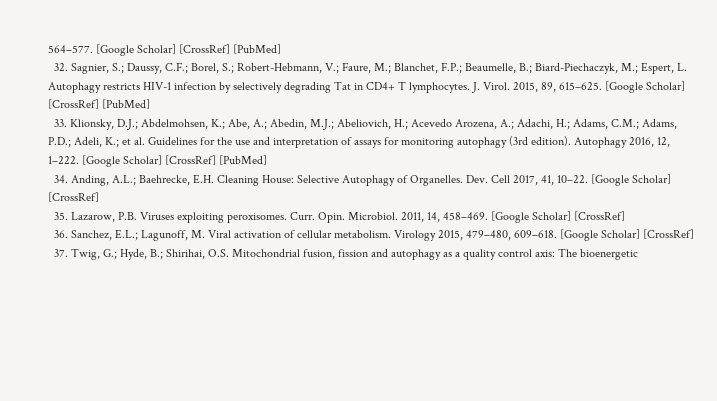564–577. [Google Scholar] [CrossRef] [PubMed]
  32. Sagnier, S.; Daussy, C.F.; Borel, S.; Robert-Hebmann, V.; Faure, M.; Blanchet, F.P.; Beaumelle, B.; Biard-Piechaczyk, M.; Espert, L. Autophagy restricts HIV-1 infection by selectively degrading Tat in CD4+ T lymphocytes. J. Virol. 2015, 89, 615–625. [Google Scholar] [CrossRef] [PubMed]
  33. Klionsky, D.J.; Abdelmohsen, K.; Abe, A.; Abedin, M.J.; Abeliovich, H.; Acevedo Arozena, A.; Adachi, H.; Adams, C.M.; Adams, P.D.; Adeli, K.; et al. Guidelines for the use and interpretation of assays for monitoring autophagy (3rd edition). Autophagy 2016, 12, 1–222. [Google Scholar] [CrossRef] [PubMed]
  34. Anding, A.L.; Baehrecke, E.H. Cleaning House: Selective Autophagy of Organelles. Dev. Cell 2017, 41, 10–22. [Google Scholar] [CrossRef]
  35. Lazarow, P.B. Viruses exploiting peroxisomes. Curr. Opin. Microbiol. 2011, 14, 458–469. [Google Scholar] [CrossRef]
  36. Sanchez, E.L.; Lagunoff, M. Viral activation of cellular metabolism. Virology 2015, 479–480, 609–618. [Google Scholar] [CrossRef]
  37. Twig, G.; Hyde, B.; Shirihai, O.S. Mitochondrial fusion, fission and autophagy as a quality control axis: The bioenergetic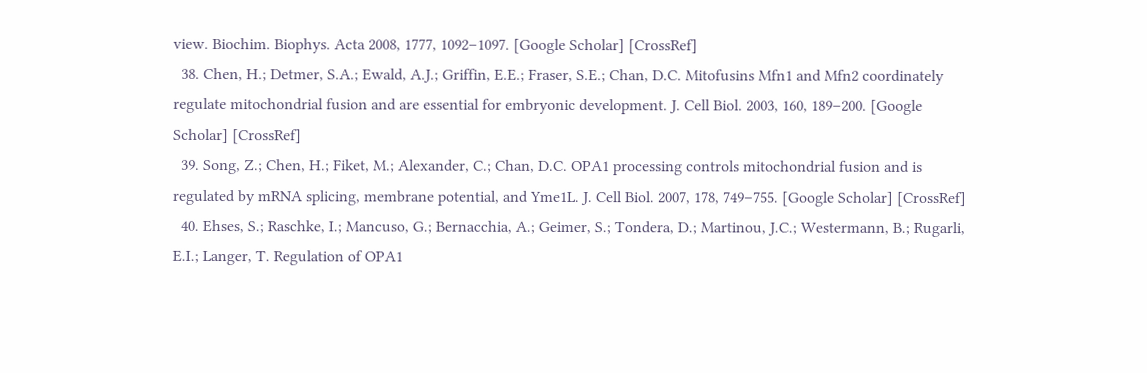view. Biochim. Biophys. Acta 2008, 1777, 1092–1097. [Google Scholar] [CrossRef]
  38. Chen, H.; Detmer, S.A.; Ewald, A.J.; Griffin, E.E.; Fraser, S.E.; Chan, D.C. Mitofusins Mfn1 and Mfn2 coordinately regulate mitochondrial fusion and are essential for embryonic development. J. Cell Biol. 2003, 160, 189–200. [Google Scholar] [CrossRef]
  39. Song, Z.; Chen, H.; Fiket, M.; Alexander, C.; Chan, D.C. OPA1 processing controls mitochondrial fusion and is regulated by mRNA splicing, membrane potential, and Yme1L. J. Cell Biol. 2007, 178, 749–755. [Google Scholar] [CrossRef]
  40. Ehses, S.; Raschke, I.; Mancuso, G.; Bernacchia, A.; Geimer, S.; Tondera, D.; Martinou, J.C.; Westermann, B.; Rugarli, E.I.; Langer, T. Regulation of OPA1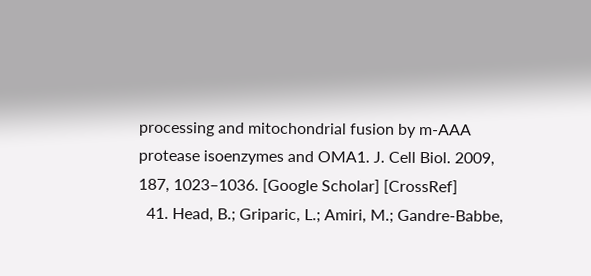processing and mitochondrial fusion by m-AAA protease isoenzymes and OMA1. J. Cell Biol. 2009, 187, 1023–1036. [Google Scholar] [CrossRef]
  41. Head, B.; Griparic, L.; Amiri, M.; Gandre-Babbe,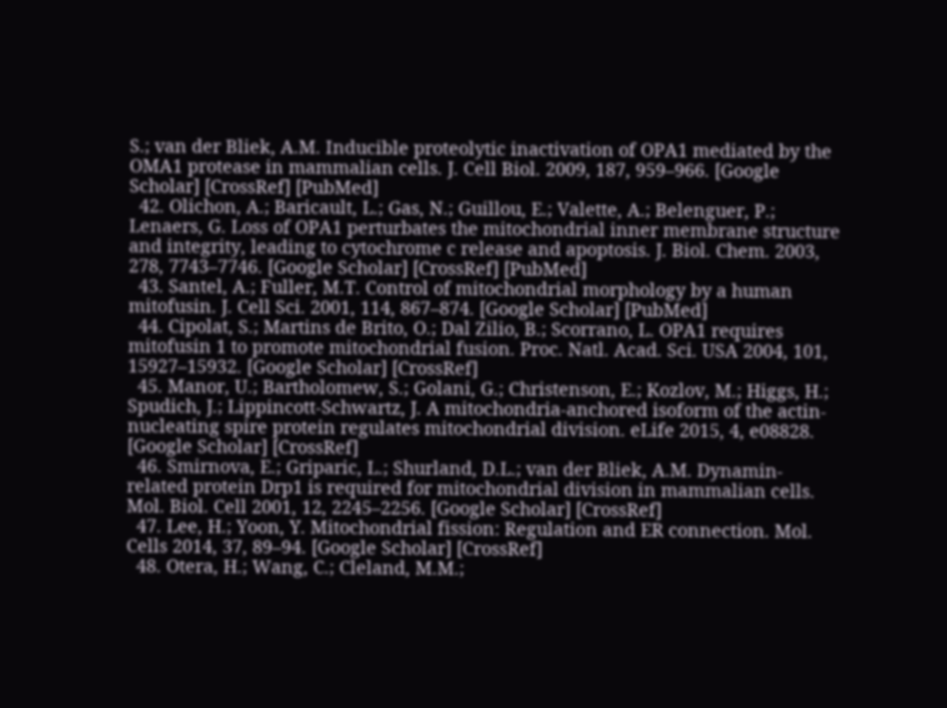S.; van der Bliek, A.M. Inducible proteolytic inactivation of OPA1 mediated by the OMA1 protease in mammalian cells. J. Cell Biol. 2009, 187, 959–966. [Google Scholar] [CrossRef] [PubMed]
  42. Olichon, A.; Baricault, L.; Gas, N.; Guillou, E.; Valette, A.; Belenguer, P.; Lenaers, G. Loss of OPA1 perturbates the mitochondrial inner membrane structure and integrity, leading to cytochrome c release and apoptosis. J. Biol. Chem. 2003, 278, 7743–7746. [Google Scholar] [CrossRef] [PubMed]
  43. Santel, A.; Fuller, M.T. Control of mitochondrial morphology by a human mitofusin. J. Cell Sci. 2001, 114, 867–874. [Google Scholar] [PubMed]
  44. Cipolat, S.; Martins de Brito, O.; Dal Zilio, B.; Scorrano, L. OPA1 requires mitofusin 1 to promote mitochondrial fusion. Proc. Natl. Acad. Sci. USA 2004, 101, 15927–15932. [Google Scholar] [CrossRef]
  45. Manor, U.; Bartholomew, S.; Golani, G.; Christenson, E.; Kozlov, M.; Higgs, H.; Spudich, J.; Lippincott-Schwartz, J. A mitochondria-anchored isoform of the actin-nucleating spire protein regulates mitochondrial division. eLife 2015, 4, e08828. [Google Scholar] [CrossRef]
  46. Smirnova, E.; Griparic, L.; Shurland, D.L.; van der Bliek, A.M. Dynamin-related protein Drp1 is required for mitochondrial division in mammalian cells. Mol. Biol. Cell 2001, 12, 2245–2256. [Google Scholar] [CrossRef]
  47. Lee, H.; Yoon, Y. Mitochondrial fission: Regulation and ER connection. Mol. Cells 2014, 37, 89–94. [Google Scholar] [CrossRef]
  48. Otera, H.; Wang, C.; Cleland, M.M.;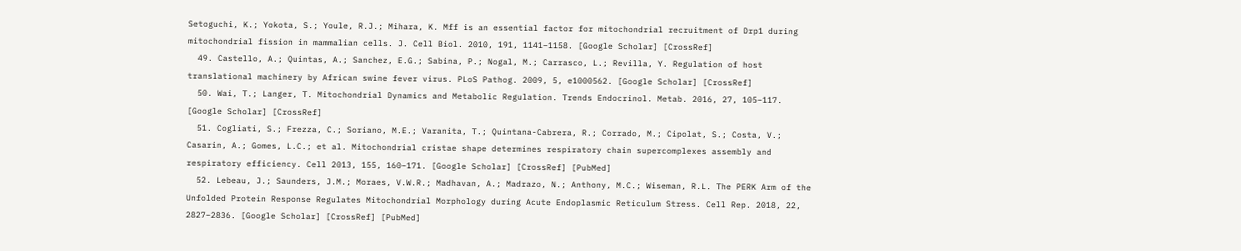Setoguchi, K.; Yokota, S.; Youle, R.J.; Mihara, K. Mff is an essential factor for mitochondrial recruitment of Drp1 during mitochondrial fission in mammalian cells. J. Cell Biol. 2010, 191, 1141–1158. [Google Scholar] [CrossRef]
  49. Castello, A.; Quintas, A.; Sanchez, E.G.; Sabina, P.; Nogal, M.; Carrasco, L.; Revilla, Y. Regulation of host translational machinery by African swine fever virus. PLoS Pathog. 2009, 5, e1000562. [Google Scholar] [CrossRef]
  50. Wai, T.; Langer, T. Mitochondrial Dynamics and Metabolic Regulation. Trends Endocrinol. Metab. 2016, 27, 105–117. [Google Scholar] [CrossRef]
  51. Cogliati, S.; Frezza, C.; Soriano, M.E.; Varanita, T.; Quintana-Cabrera, R.; Corrado, M.; Cipolat, S.; Costa, V.; Casarin, A.; Gomes, L.C.; et al. Mitochondrial cristae shape determines respiratory chain supercomplexes assembly and respiratory efficiency. Cell 2013, 155, 160–171. [Google Scholar] [CrossRef] [PubMed]
  52. Lebeau, J.; Saunders, J.M.; Moraes, V.W.R.; Madhavan, A.; Madrazo, N.; Anthony, M.C.; Wiseman, R.L. The PERK Arm of the Unfolded Protein Response Regulates Mitochondrial Morphology during Acute Endoplasmic Reticulum Stress. Cell Rep. 2018, 22, 2827–2836. [Google Scholar] [CrossRef] [PubMed]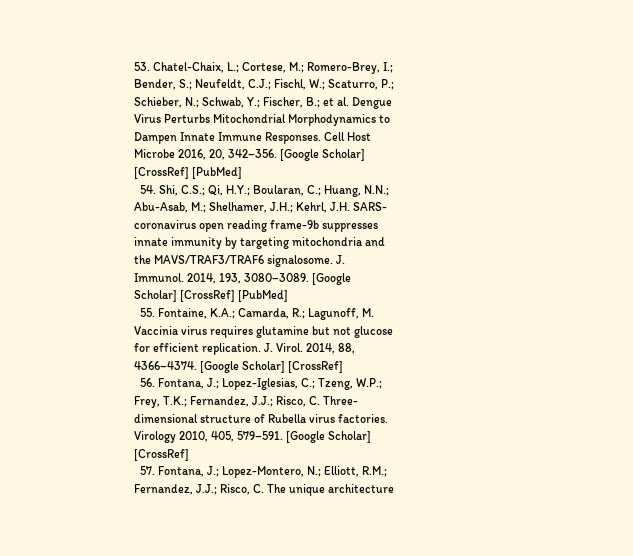53. Chatel-Chaix, L.; Cortese, M.; Romero-Brey, I.; Bender, S.; Neufeldt, C.J.; Fischl, W.; Scaturro, P.; Schieber, N.; Schwab, Y.; Fischer, B.; et al. Dengue Virus Perturbs Mitochondrial Morphodynamics to Dampen Innate Immune Responses. Cell Host Microbe 2016, 20, 342–356. [Google Scholar] [CrossRef] [PubMed]
  54. Shi, C.S.; Qi, H.Y.; Boularan, C.; Huang, N.N.; Abu-Asab, M.; Shelhamer, J.H.; Kehrl, J.H. SARS-coronavirus open reading frame-9b suppresses innate immunity by targeting mitochondria and the MAVS/TRAF3/TRAF6 signalosome. J. Immunol. 2014, 193, 3080–3089. [Google Scholar] [CrossRef] [PubMed]
  55. Fontaine, K.A.; Camarda, R.; Lagunoff, M. Vaccinia virus requires glutamine but not glucose for efficient replication. J. Virol. 2014, 88, 4366–4374. [Google Scholar] [CrossRef]
  56. Fontana, J.; Lopez-Iglesias, C.; Tzeng, W.P.; Frey, T.K.; Fernandez, J.J.; Risco, C. Three-dimensional structure of Rubella virus factories. Virology 2010, 405, 579–591. [Google Scholar] [CrossRef]
  57. Fontana, J.; Lopez-Montero, N.; Elliott, R.M.; Fernandez, J.J.; Risco, C. The unique architecture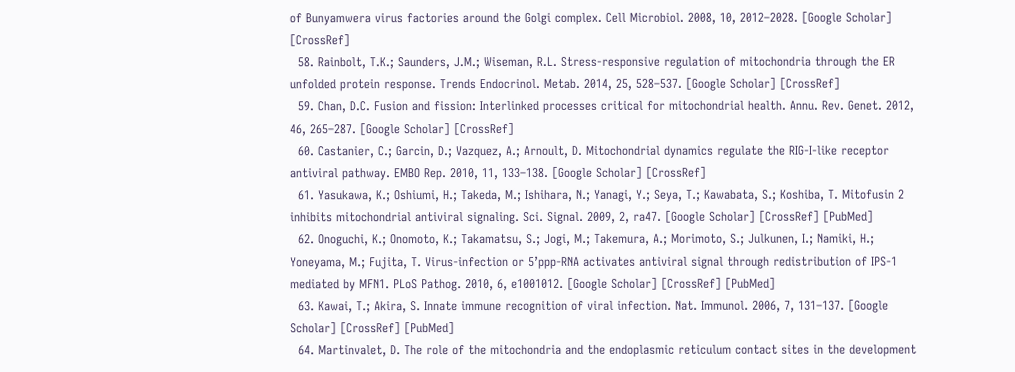of Bunyamwera virus factories around the Golgi complex. Cell Microbiol. 2008, 10, 2012–2028. [Google Scholar] [CrossRef]
  58. Rainbolt, T.K.; Saunders, J.M.; Wiseman, R.L. Stress-responsive regulation of mitochondria through the ER unfolded protein response. Trends Endocrinol. Metab. 2014, 25, 528–537. [Google Scholar] [CrossRef]
  59. Chan, D.C. Fusion and fission: Interlinked processes critical for mitochondrial health. Annu. Rev. Genet. 2012, 46, 265–287. [Google Scholar] [CrossRef]
  60. Castanier, C.; Garcin, D.; Vazquez, A.; Arnoult, D. Mitochondrial dynamics regulate the RIG-I-like receptor antiviral pathway. EMBO Rep. 2010, 11, 133–138. [Google Scholar] [CrossRef]
  61. Yasukawa, K.; Oshiumi, H.; Takeda, M.; Ishihara, N.; Yanagi, Y.; Seya, T.; Kawabata, S.; Koshiba, T. Mitofusin 2 inhibits mitochondrial antiviral signaling. Sci. Signal. 2009, 2, ra47. [Google Scholar] [CrossRef] [PubMed]
  62. Onoguchi, K.; Onomoto, K.; Takamatsu, S.; Jogi, M.; Takemura, A.; Morimoto, S.; Julkunen, I.; Namiki, H.; Yoneyama, M.; Fujita, T. Virus-infection or 5’ppp-RNA activates antiviral signal through redistribution of IPS-1 mediated by MFN1. PLoS Pathog. 2010, 6, e1001012. [Google Scholar] [CrossRef] [PubMed]
  63. Kawai, T.; Akira, S. Innate immune recognition of viral infection. Nat. Immunol. 2006, 7, 131–137. [Google Scholar] [CrossRef] [PubMed]
  64. Martinvalet, D. The role of the mitochondria and the endoplasmic reticulum contact sites in the development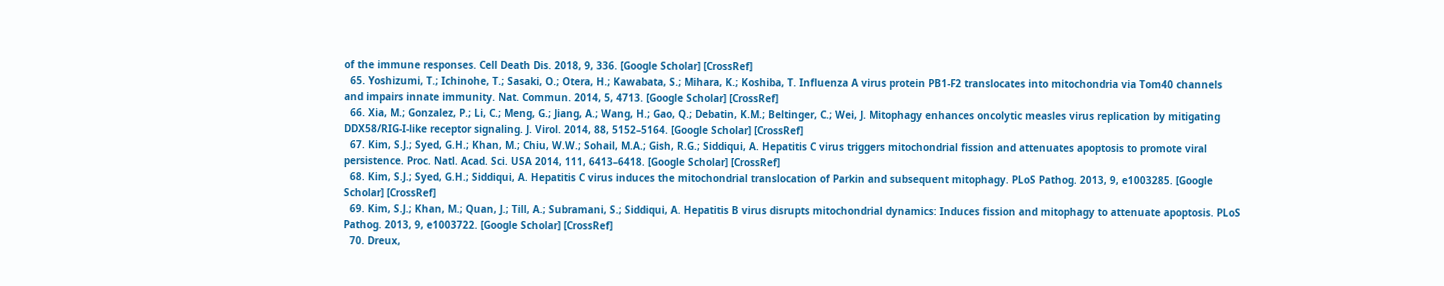of the immune responses. Cell Death Dis. 2018, 9, 336. [Google Scholar] [CrossRef]
  65. Yoshizumi, T.; Ichinohe, T.; Sasaki, O.; Otera, H.; Kawabata, S.; Mihara, K.; Koshiba, T. Influenza A virus protein PB1-F2 translocates into mitochondria via Tom40 channels and impairs innate immunity. Nat. Commun. 2014, 5, 4713. [Google Scholar] [CrossRef]
  66. Xia, M.; Gonzalez, P.; Li, C.; Meng, G.; Jiang, A.; Wang, H.; Gao, Q.; Debatin, K.M.; Beltinger, C.; Wei, J. Mitophagy enhances oncolytic measles virus replication by mitigating DDX58/RIG-I-like receptor signaling. J. Virol. 2014, 88, 5152–5164. [Google Scholar] [CrossRef]
  67. Kim, S.J.; Syed, G.H.; Khan, M.; Chiu, W.W.; Sohail, M.A.; Gish, R.G.; Siddiqui, A. Hepatitis C virus triggers mitochondrial fission and attenuates apoptosis to promote viral persistence. Proc. Natl. Acad. Sci. USA 2014, 111, 6413–6418. [Google Scholar] [CrossRef]
  68. Kim, S.J.; Syed, G.H.; Siddiqui, A. Hepatitis C virus induces the mitochondrial translocation of Parkin and subsequent mitophagy. PLoS Pathog. 2013, 9, e1003285. [Google Scholar] [CrossRef]
  69. Kim, S.J.; Khan, M.; Quan, J.; Till, A.; Subramani, S.; Siddiqui, A. Hepatitis B virus disrupts mitochondrial dynamics: Induces fission and mitophagy to attenuate apoptosis. PLoS Pathog. 2013, 9, e1003722. [Google Scholar] [CrossRef]
  70. Dreux,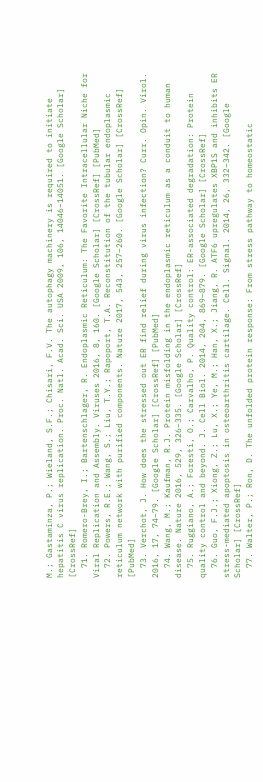M.; Gastaminza, P.; Wieland, S.F.; Chisari, F.V. The autophagy machinery is required to initiate hepatitis C virus replication. Proc. Natl. Acad. Sci. USA 2009, 106, 14046–14051. [Google Scholar] [CrossRef]
  71. Romero-Brey, I.; Bartenschlager, R. Endoplasmic Reticulum: The Favorite Intracellular Niche for Viral Replication and Assembly. Viruses 2016, 8, 160. [Google Scholar] [CrossRef] [PubMed]
  72. Powers, R.E.; Wang, S.; Liu, T.Y.; Rapoport, T.A. Reconstitution of the tubular endoplasmic reticulum network with purified components. Nature 2017, 543, 257–260. [Google Scholar] [CrossRef] [PubMed]
  73. Verchot, J. How does the stressed out ER find relief during virus infection? Curr. Opin. Virol. 2016, 17, 74–79. [Google Scholar] [CrossRef] [PubMed]
  74. Wang, M.; Kaufman, R.J. Protein misfolding in the endoplasmic reticulum as a conduit to human disease. Nature 2016, 529, 326–335. [Google Scholar] [CrossRef]
  75. Ruggiano, A.; Foresti, O.; Carvalho, P. Quality control: ER-associated degradation: Protein quality control and beyond. J. Cell Biol. 2014, 204, 869–879. [Google Scholar] [CrossRef]
  76. Guo, F.J.; Xiong, Z.; Lu, X.; Ye, M.; Han, X.; Jiang, R. ATF6 upregulates XBP1S and inhibits ER stress-mediated apoptosis in osteoarthritis cartilage. Cell. Signal. 2014, 26, 332–342. [Google Scholar] [CrossRef]
  77. Walter, P.; Ron, D. The unfolded protein response: From stress pathway to homeostatic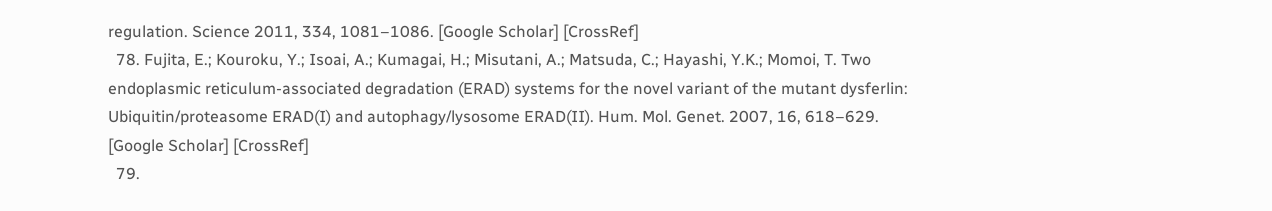regulation. Science 2011, 334, 1081–1086. [Google Scholar] [CrossRef]
  78. Fujita, E.; Kouroku, Y.; Isoai, A.; Kumagai, H.; Misutani, A.; Matsuda, C.; Hayashi, Y.K.; Momoi, T. Two endoplasmic reticulum-associated degradation (ERAD) systems for the novel variant of the mutant dysferlin: Ubiquitin/proteasome ERAD(I) and autophagy/lysosome ERAD(II). Hum. Mol. Genet. 2007, 16, 618–629. [Google Scholar] [CrossRef]
  79.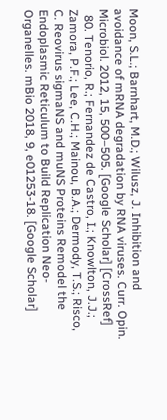Moon, S.L.; Barnhart, M.D.; Wilusz, J. Inhibition and avoidance of mRNA degradation by RNA viruses. Curr. Opin. Microbiol. 2012, 15, 500–505. [Google Scholar] [CrossRef]
  80. Tenorio, R.; Fernandez de Castro, I.; Knowlton, J.J.; Zamora, P.F.; Lee, C.H.; Mainou, B.A.; Dermody, T.S.; Risco, C. Reovirus sigmaNS and muNS Proteins Remodel the Endoplasmic Reticulum to Build Replication Neo-Organelles. mBio 2018, 9, e01253-18. [Google Scholar]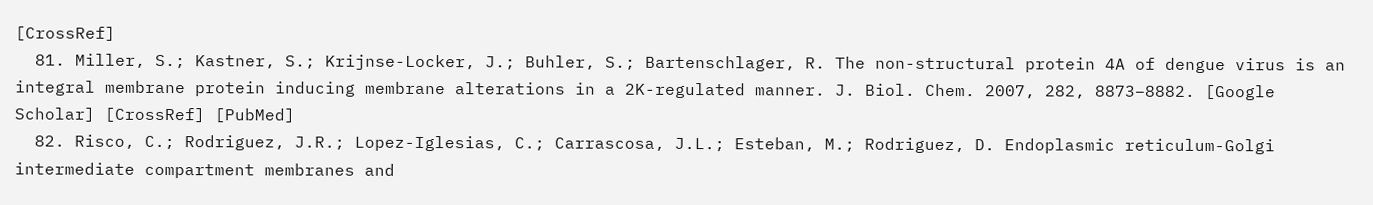[CrossRef]
  81. Miller, S.; Kastner, S.; Krijnse-Locker, J.; Buhler, S.; Bartenschlager, R. The non-structural protein 4A of dengue virus is an integral membrane protein inducing membrane alterations in a 2K-regulated manner. J. Biol. Chem. 2007, 282, 8873–8882. [Google Scholar] [CrossRef] [PubMed]
  82. Risco, C.; Rodriguez, J.R.; Lopez-Iglesias, C.; Carrascosa, J.L.; Esteban, M.; Rodriguez, D. Endoplasmic reticulum-Golgi intermediate compartment membranes and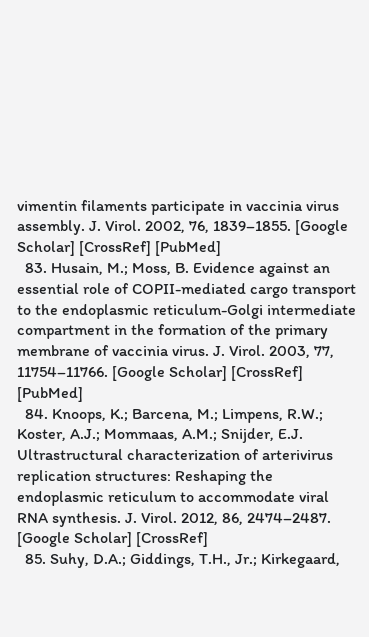vimentin filaments participate in vaccinia virus assembly. J. Virol. 2002, 76, 1839–1855. [Google Scholar] [CrossRef] [PubMed]
  83. Husain, M.; Moss, B. Evidence against an essential role of COPII-mediated cargo transport to the endoplasmic reticulum-Golgi intermediate compartment in the formation of the primary membrane of vaccinia virus. J. Virol. 2003, 77, 11754–11766. [Google Scholar] [CrossRef] [PubMed]
  84. Knoops, K.; Barcena, M.; Limpens, R.W.; Koster, A.J.; Mommaas, A.M.; Snijder, E.J. Ultrastructural characterization of arterivirus replication structures: Reshaping the endoplasmic reticulum to accommodate viral RNA synthesis. J. Virol. 2012, 86, 2474–2487. [Google Scholar] [CrossRef]
  85. Suhy, D.A.; Giddings, T.H., Jr.; Kirkegaard,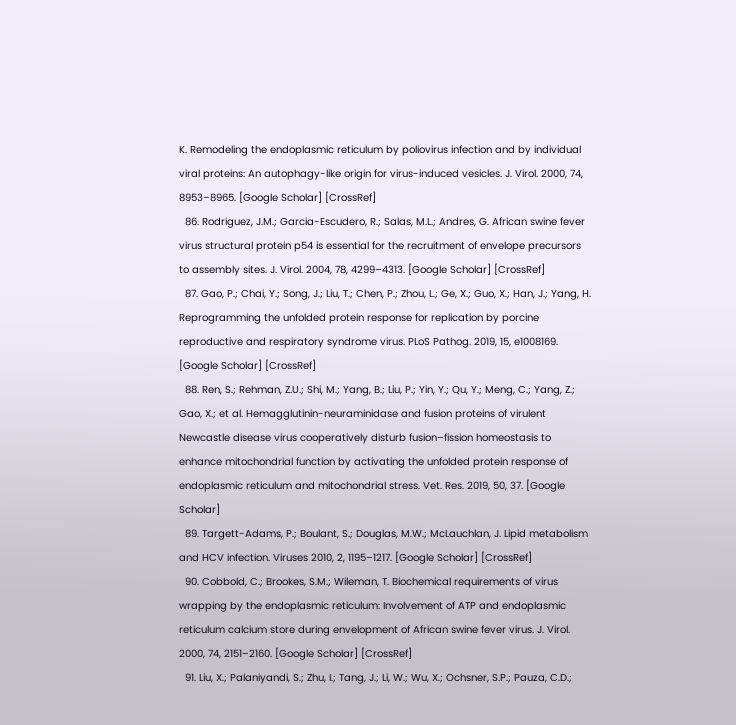K. Remodeling the endoplasmic reticulum by poliovirus infection and by individual viral proteins: An autophagy-like origin for virus-induced vesicles. J. Virol. 2000, 74, 8953–8965. [Google Scholar] [CrossRef]
  86. Rodriguez, J.M.; Garcia-Escudero, R.; Salas, M.L.; Andres, G. African swine fever virus structural protein p54 is essential for the recruitment of envelope precursors to assembly sites. J. Virol. 2004, 78, 4299–4313. [Google Scholar] [CrossRef]
  87. Gao, P.; Chai, Y.; Song, J.; Liu, T.; Chen, P.; Zhou, L.; Ge, X.; Guo, X.; Han, J.; Yang, H. Reprogramming the unfolded protein response for replication by porcine reproductive and respiratory syndrome virus. PLoS Pathog. 2019, 15, e1008169. [Google Scholar] [CrossRef]
  88. Ren, S.; Rehman, Z.U.; Shi, M.; Yang, B.; Liu, P.; Yin, Y.; Qu, Y.; Meng, C.; Yang, Z.; Gao, X.; et al. Hemagglutinin-neuraminidase and fusion proteins of virulent Newcastle disease virus cooperatively disturb fusion–fission homeostasis to enhance mitochondrial function by activating the unfolded protein response of endoplasmic reticulum and mitochondrial stress. Vet. Res. 2019, 50, 37. [Google Scholar]
  89. Targett-Adams, P.; Boulant, S.; Douglas, M.W.; McLauchlan, J. Lipid metabolism and HCV infection. Viruses 2010, 2, 1195–1217. [Google Scholar] [CrossRef]
  90. Cobbold, C.; Brookes, S.M.; Wileman, T. Biochemical requirements of virus wrapping by the endoplasmic reticulum: Involvement of ATP and endoplasmic reticulum calcium store during envelopment of African swine fever virus. J. Virol. 2000, 74, 2151–2160. [Google Scholar] [CrossRef]
  91. Liu, X.; Palaniyandi, S.; Zhu, I.; Tang, J.; Li, W.; Wu, X.; Ochsner, S.P.; Pauza, C.D.;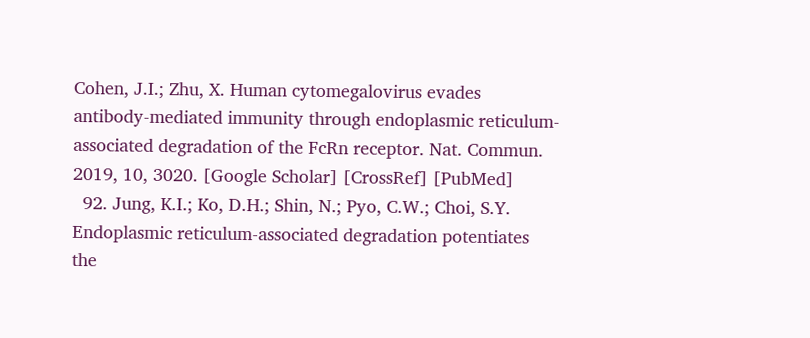Cohen, J.I.; Zhu, X. Human cytomegalovirus evades antibody-mediated immunity through endoplasmic reticulum-associated degradation of the FcRn receptor. Nat. Commun. 2019, 10, 3020. [Google Scholar] [CrossRef] [PubMed]
  92. Jung, K.I.; Ko, D.H.; Shin, N.; Pyo, C.W.; Choi, S.Y. Endoplasmic reticulum-associated degradation potentiates the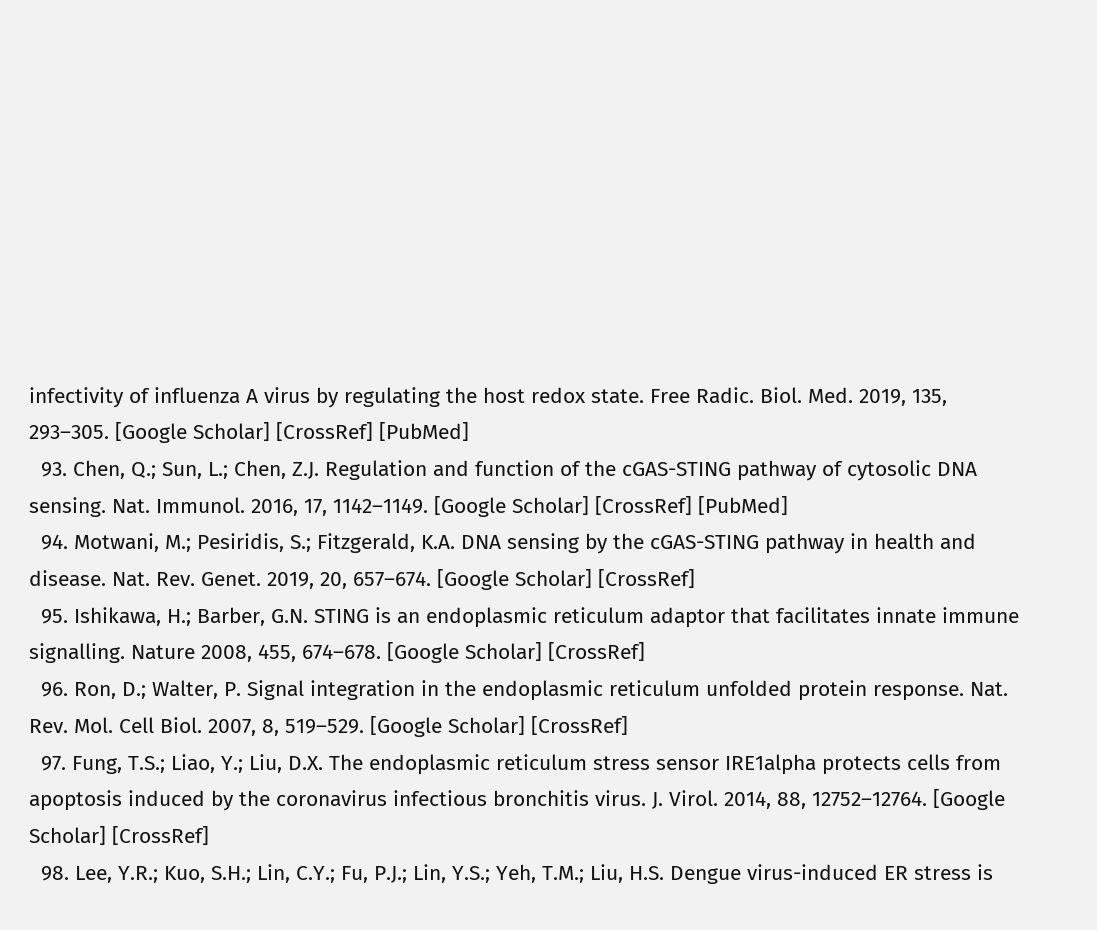infectivity of influenza A virus by regulating the host redox state. Free Radic. Biol. Med. 2019, 135, 293–305. [Google Scholar] [CrossRef] [PubMed]
  93. Chen, Q.; Sun, L.; Chen, Z.J. Regulation and function of the cGAS-STING pathway of cytosolic DNA sensing. Nat. Immunol. 2016, 17, 1142–1149. [Google Scholar] [CrossRef] [PubMed]
  94. Motwani, M.; Pesiridis, S.; Fitzgerald, K.A. DNA sensing by the cGAS-STING pathway in health and disease. Nat. Rev. Genet. 2019, 20, 657–674. [Google Scholar] [CrossRef]
  95. Ishikawa, H.; Barber, G.N. STING is an endoplasmic reticulum adaptor that facilitates innate immune signalling. Nature 2008, 455, 674–678. [Google Scholar] [CrossRef]
  96. Ron, D.; Walter, P. Signal integration in the endoplasmic reticulum unfolded protein response. Nat. Rev. Mol. Cell Biol. 2007, 8, 519–529. [Google Scholar] [CrossRef]
  97. Fung, T.S.; Liao, Y.; Liu, D.X. The endoplasmic reticulum stress sensor IRE1alpha protects cells from apoptosis induced by the coronavirus infectious bronchitis virus. J. Virol. 2014, 88, 12752–12764. [Google Scholar] [CrossRef]
  98. Lee, Y.R.; Kuo, S.H.; Lin, C.Y.; Fu, P.J.; Lin, Y.S.; Yeh, T.M.; Liu, H.S. Dengue virus-induced ER stress is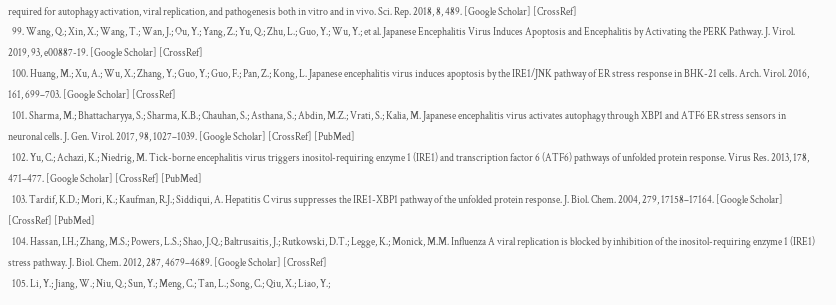required for autophagy activation, viral replication, and pathogenesis both in vitro and in vivo. Sci. Rep. 2018, 8, 489. [Google Scholar] [CrossRef]
  99. Wang, Q.; Xin, X.; Wang, T.; Wan, J.; Ou, Y.; Yang, Z.; Yu, Q.; Zhu, L.; Guo, Y.; Wu, Y.; et al. Japanese Encephalitis Virus Induces Apoptosis and Encephalitis by Activating the PERK Pathway. J. Virol. 2019, 93, e00887-19. [Google Scholar] [CrossRef]
  100. Huang, M.; Xu, A.; Wu, X.; Zhang, Y.; Guo, Y.; Guo, F.; Pan, Z.; Kong, L. Japanese encephalitis virus induces apoptosis by the IRE1/JNK pathway of ER stress response in BHK-21 cells. Arch. Virol. 2016, 161, 699–703. [Google Scholar] [CrossRef]
  101. Sharma, M.; Bhattacharyya, S.; Sharma, K.B.; Chauhan, S.; Asthana, S.; Abdin, M.Z.; Vrati, S.; Kalia, M. Japanese encephalitis virus activates autophagy through XBP1 and ATF6 ER stress sensors in neuronal cells. J. Gen. Virol. 2017, 98, 1027–1039. [Google Scholar] [CrossRef] [PubMed]
  102. Yu, C.; Achazi, K.; Niedrig, M. Tick-borne encephalitis virus triggers inositol-requiring enzyme 1 (IRE1) and transcription factor 6 (ATF6) pathways of unfolded protein response. Virus Res. 2013, 178, 471–477. [Google Scholar] [CrossRef] [PubMed]
  103. Tardif, K.D.; Mori, K.; Kaufman, R.J.; Siddiqui, A. Hepatitis C virus suppresses the IRE1-XBP1 pathway of the unfolded protein response. J. Biol. Chem. 2004, 279, 17158–17164. [Google Scholar] [CrossRef] [PubMed]
  104. Hassan, I.H.; Zhang, M.S.; Powers, L.S.; Shao, J.Q.; Baltrusaitis, J.; Rutkowski, D.T.; Legge, K.; Monick, M.M. Influenza A viral replication is blocked by inhibition of the inositol-requiring enzyme 1 (IRE1) stress pathway. J. Biol. Chem. 2012, 287, 4679–4689. [Google Scholar] [CrossRef]
  105. Li, Y.; Jiang, W.; Niu, Q.; Sun, Y.; Meng, C.; Tan, L.; Song, C.; Qiu, X.; Liao, Y.;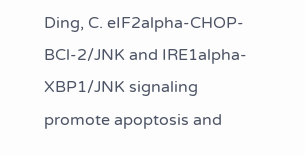Ding, C. eIF2alpha-CHOP-BCl-2/JNK and IRE1alpha-XBP1/JNK signaling promote apoptosis and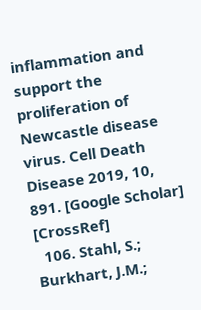inflammation and support the proliferation of Newcastle disease virus. Cell Death Disease 2019, 10, 891. [Google Scholar] [CrossRef]
  106. Stahl, S.; Burkhart, J.M.;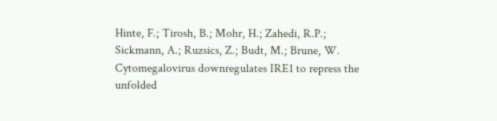Hinte, F.; Tirosh, B.; Mohr, H.; Zahedi, R.P.; Sickmann, A.; Ruzsics, Z.; Budt, M.; Brune, W. Cytomegalovirus downregulates IRE1 to repress the unfolded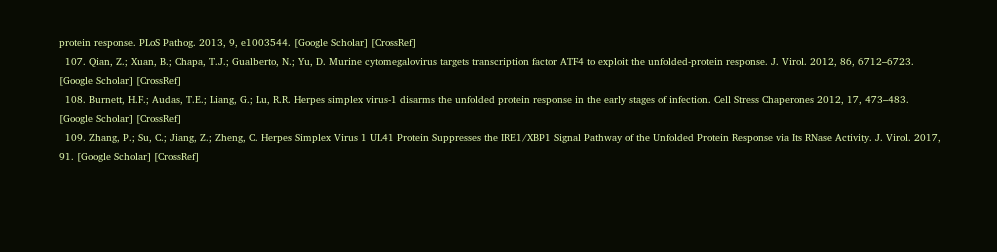protein response. PLoS Pathog. 2013, 9, e1003544. [Google Scholar] [CrossRef]
  107. Qian, Z.; Xuan, B.; Chapa, T.J.; Gualberto, N.; Yu, D. Murine cytomegalovirus targets transcription factor ATF4 to exploit the unfolded-protein response. J. Virol. 2012, 86, 6712–6723. [Google Scholar] [CrossRef]
  108. Burnett, H.F.; Audas, T.E.; Liang, G.; Lu, R.R. Herpes simplex virus-1 disarms the unfolded protein response in the early stages of infection. Cell Stress Chaperones 2012, 17, 473–483. [Google Scholar] [CrossRef]
  109. Zhang, P.; Su, C.; Jiang, Z.; Zheng, C. Herpes Simplex Virus 1 UL41 Protein Suppresses the IRE1/XBP1 Signal Pathway of the Unfolded Protein Response via Its RNase Activity. J. Virol. 2017, 91. [Google Scholar] [CrossRef]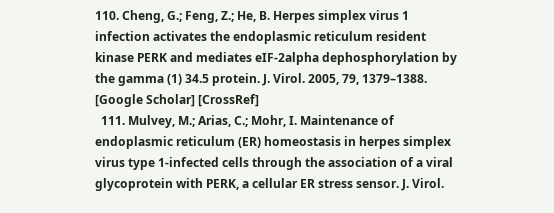110. Cheng, G.; Feng, Z.; He, B. Herpes simplex virus 1 infection activates the endoplasmic reticulum resident kinase PERK and mediates eIF-2alpha dephosphorylation by the gamma (1) 34.5 protein. J. Virol. 2005, 79, 1379–1388. [Google Scholar] [CrossRef]
  111. Mulvey, M.; Arias, C.; Mohr, I. Maintenance of endoplasmic reticulum (ER) homeostasis in herpes simplex virus type 1-infected cells through the association of a viral glycoprotein with PERK, a cellular ER stress sensor. J. Virol.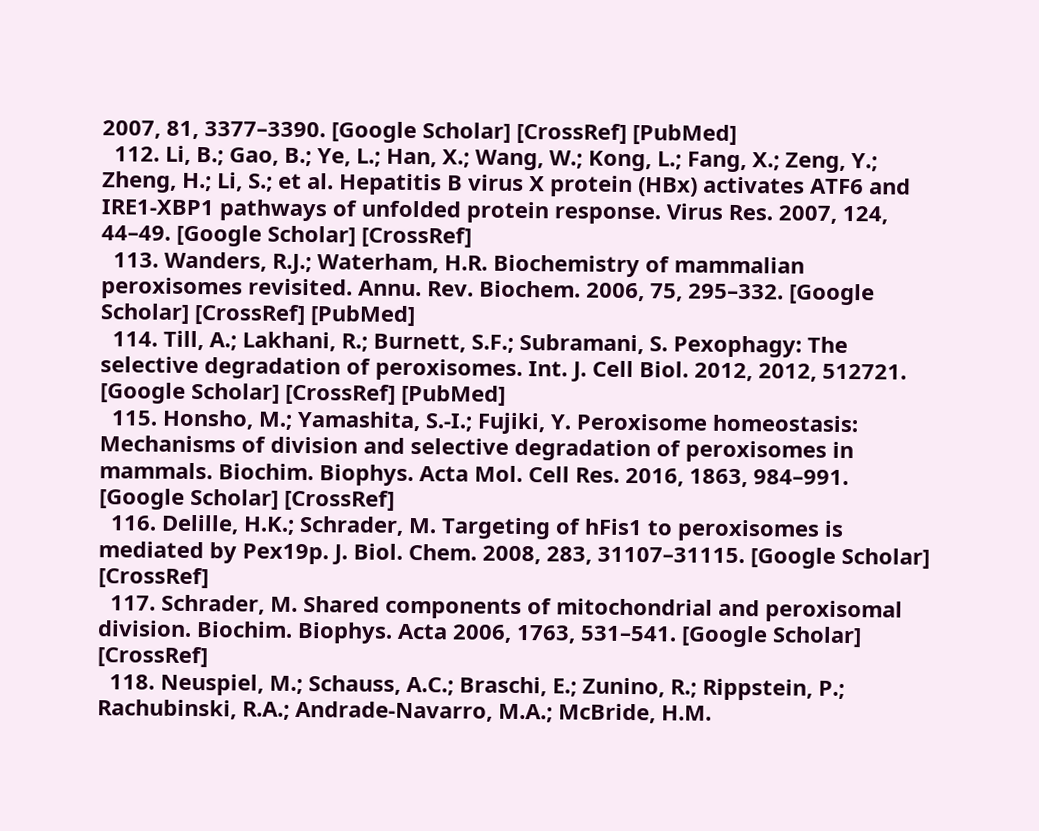2007, 81, 3377–3390. [Google Scholar] [CrossRef] [PubMed]
  112. Li, B.; Gao, B.; Ye, L.; Han, X.; Wang, W.; Kong, L.; Fang, X.; Zeng, Y.; Zheng, H.; Li, S.; et al. Hepatitis B virus X protein (HBx) activates ATF6 and IRE1-XBP1 pathways of unfolded protein response. Virus Res. 2007, 124, 44–49. [Google Scholar] [CrossRef]
  113. Wanders, R.J.; Waterham, H.R. Biochemistry of mammalian peroxisomes revisited. Annu. Rev. Biochem. 2006, 75, 295–332. [Google Scholar] [CrossRef] [PubMed]
  114. Till, A.; Lakhani, R.; Burnett, S.F.; Subramani, S. Pexophagy: The selective degradation of peroxisomes. Int. J. Cell Biol. 2012, 2012, 512721. [Google Scholar] [CrossRef] [PubMed]
  115. Honsho, M.; Yamashita, S.-I.; Fujiki, Y. Peroxisome homeostasis: Mechanisms of division and selective degradation of peroxisomes in mammals. Biochim. Biophys. Acta Mol. Cell Res. 2016, 1863, 984–991. [Google Scholar] [CrossRef]
  116. Delille, H.K.; Schrader, M. Targeting of hFis1 to peroxisomes is mediated by Pex19p. J. Biol. Chem. 2008, 283, 31107–31115. [Google Scholar] [CrossRef]
  117. Schrader, M. Shared components of mitochondrial and peroxisomal division. Biochim. Biophys. Acta 2006, 1763, 531–541. [Google Scholar] [CrossRef]
  118. Neuspiel, M.; Schauss, A.C.; Braschi, E.; Zunino, R.; Rippstein, P.; Rachubinski, R.A.; Andrade-Navarro, M.A.; McBride, H.M.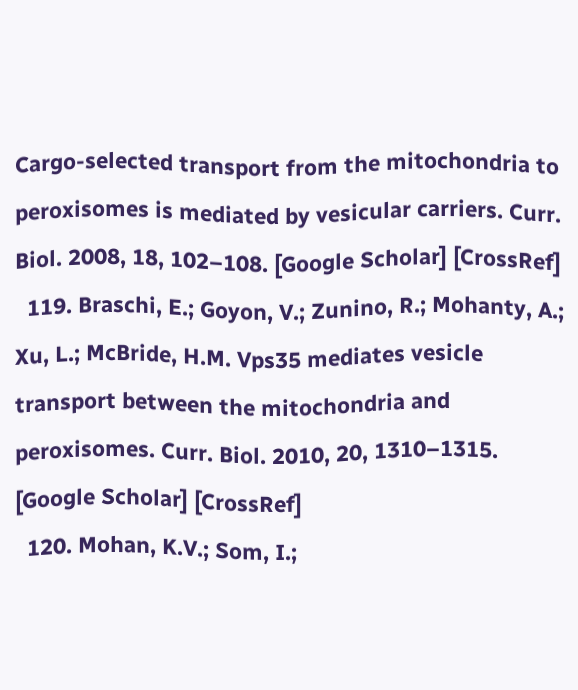Cargo-selected transport from the mitochondria to peroxisomes is mediated by vesicular carriers. Curr. Biol. 2008, 18, 102–108. [Google Scholar] [CrossRef]
  119. Braschi, E.; Goyon, V.; Zunino, R.; Mohanty, A.; Xu, L.; McBride, H.M. Vps35 mediates vesicle transport between the mitochondria and peroxisomes. Curr. Biol. 2010, 20, 1310–1315. [Google Scholar] [CrossRef]
  120. Mohan, K.V.; Som, I.;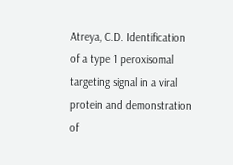Atreya, C.D. Identification of a type 1 peroxisomal targeting signal in a viral protein and demonstration of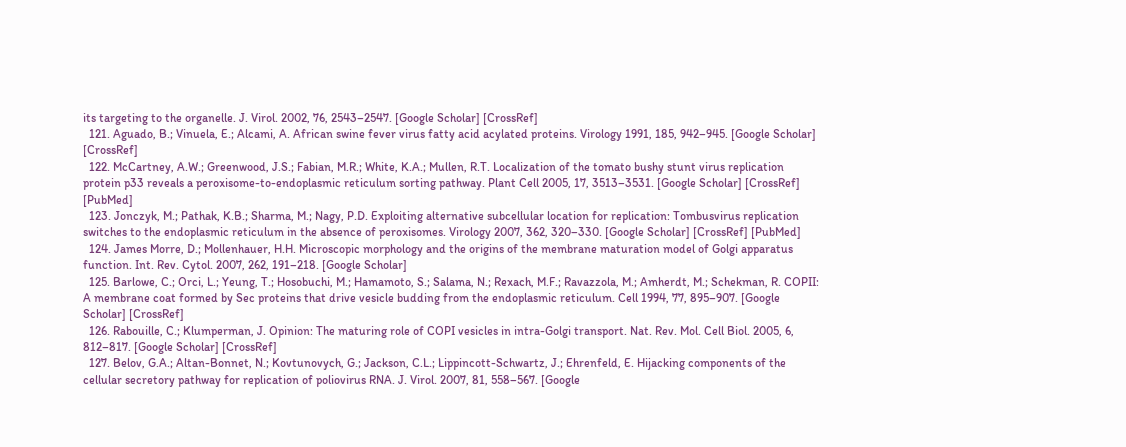its targeting to the organelle. J. Virol. 2002, 76, 2543–2547. [Google Scholar] [CrossRef]
  121. Aguado, B.; Vinuela, E.; Alcami, A. African swine fever virus fatty acid acylated proteins. Virology 1991, 185, 942–945. [Google Scholar] [CrossRef]
  122. McCartney, A.W.; Greenwood, J.S.; Fabian, M.R.; White, K.A.; Mullen, R.T. Localization of the tomato bushy stunt virus replication protein p33 reveals a peroxisome-to-endoplasmic reticulum sorting pathway. Plant Cell 2005, 17, 3513–3531. [Google Scholar] [CrossRef] [PubMed]
  123. Jonczyk, M.; Pathak, K.B.; Sharma, M.; Nagy, P.D. Exploiting alternative subcellular location for replication: Tombusvirus replication switches to the endoplasmic reticulum in the absence of peroxisomes. Virology 2007, 362, 320–330. [Google Scholar] [CrossRef] [PubMed]
  124. James Morre, D.; Mollenhauer, H.H. Microscopic morphology and the origins of the membrane maturation model of Golgi apparatus function. Int. Rev. Cytol. 2007, 262, 191–218. [Google Scholar]
  125. Barlowe, C.; Orci, L.; Yeung, T.; Hosobuchi, M.; Hamamoto, S.; Salama, N.; Rexach, M.F.; Ravazzola, M.; Amherdt, M.; Schekman, R. COPII: A membrane coat formed by Sec proteins that drive vesicle budding from the endoplasmic reticulum. Cell 1994, 77, 895–907. [Google Scholar] [CrossRef]
  126. Rabouille, C.; Klumperman, J. Opinion: The maturing role of COPI vesicles in intra-Golgi transport. Nat. Rev. Mol. Cell Biol. 2005, 6, 812–817. [Google Scholar] [CrossRef]
  127. Belov, G.A.; Altan-Bonnet, N.; Kovtunovych, G.; Jackson, C.L.; Lippincott-Schwartz, J.; Ehrenfeld, E. Hijacking components of the cellular secretory pathway for replication of poliovirus RNA. J. Virol. 2007, 81, 558–567. [Google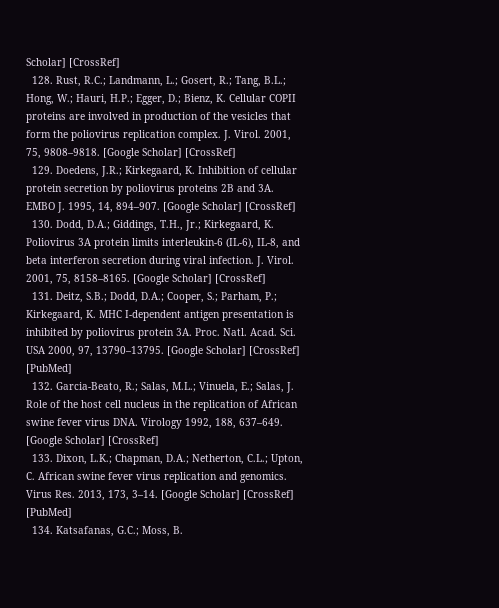Scholar] [CrossRef]
  128. Rust, R.C.; Landmann, L.; Gosert, R.; Tang, B.L.; Hong, W.; Hauri, H.P.; Egger, D.; Bienz, K. Cellular COPII proteins are involved in production of the vesicles that form the poliovirus replication complex. J. Virol. 2001, 75, 9808–9818. [Google Scholar] [CrossRef]
  129. Doedens, J.R.; Kirkegaard, K. Inhibition of cellular protein secretion by poliovirus proteins 2B and 3A. EMBO J. 1995, 14, 894–907. [Google Scholar] [CrossRef]
  130. Dodd, D.A.; Giddings, T.H., Jr.; Kirkegaard, K. Poliovirus 3A protein limits interleukin-6 (IL-6), IL-8, and beta interferon secretion during viral infection. J. Virol. 2001, 75, 8158–8165. [Google Scholar] [CrossRef]
  131. Deitz, S.B.; Dodd, D.A.; Cooper, S.; Parham, P.; Kirkegaard, K. MHC I-dependent antigen presentation is inhibited by poliovirus protein 3A. Proc. Natl. Acad. Sci. USA 2000, 97, 13790–13795. [Google Scholar] [CrossRef] [PubMed]
  132. Garcia-Beato, R.; Salas, M.L.; Vinuela, E.; Salas, J. Role of the host cell nucleus in the replication of African swine fever virus DNA. Virology 1992, 188, 637–649. [Google Scholar] [CrossRef]
  133. Dixon, L.K.; Chapman, D.A.; Netherton, C.L.; Upton, C. African swine fever virus replication and genomics. Virus Res. 2013, 173, 3–14. [Google Scholar] [CrossRef] [PubMed]
  134. Katsafanas, G.C.; Moss, B.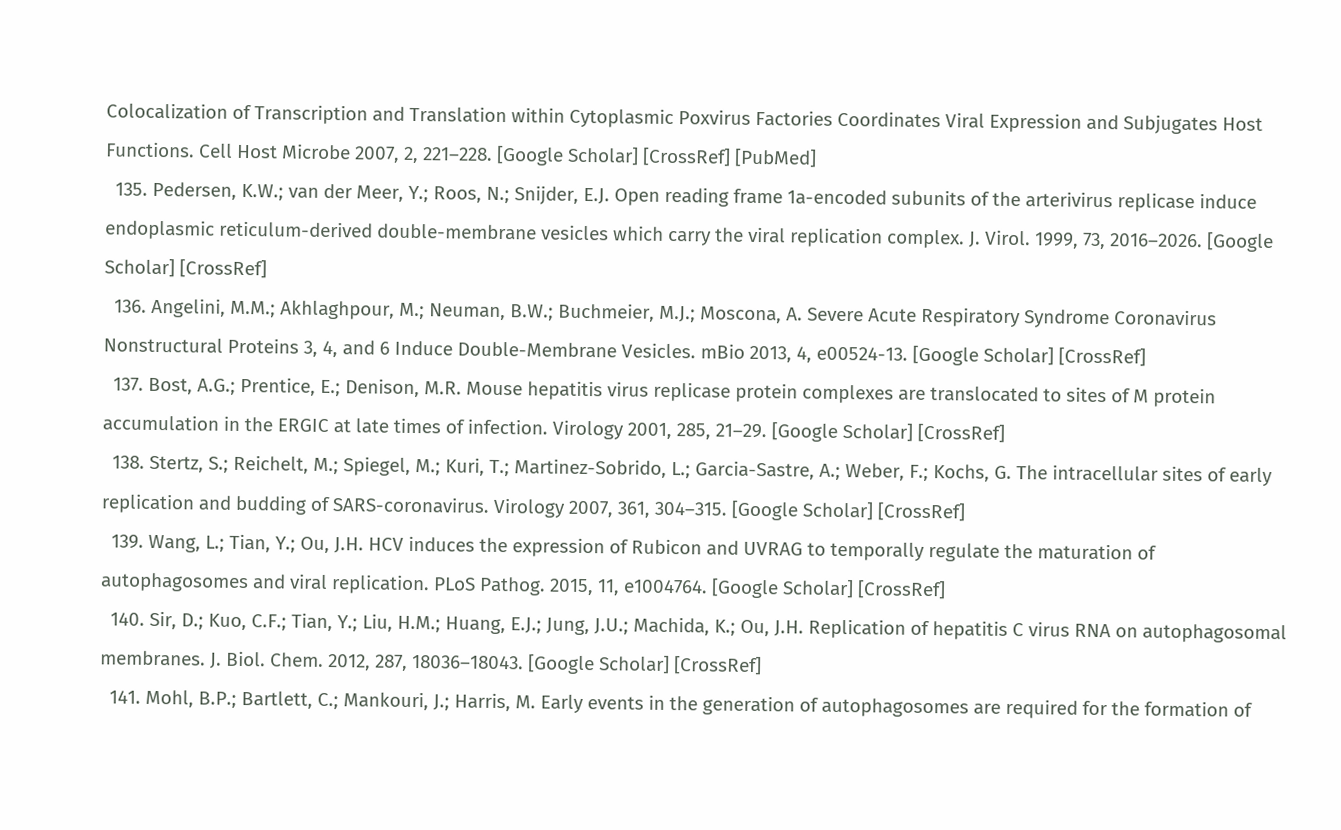Colocalization of Transcription and Translation within Cytoplasmic Poxvirus Factories Coordinates Viral Expression and Subjugates Host Functions. Cell Host Microbe 2007, 2, 221–228. [Google Scholar] [CrossRef] [PubMed]
  135. Pedersen, K.W.; van der Meer, Y.; Roos, N.; Snijder, E.J. Open reading frame 1a-encoded subunits of the arterivirus replicase induce endoplasmic reticulum-derived double-membrane vesicles which carry the viral replication complex. J. Virol. 1999, 73, 2016–2026. [Google Scholar] [CrossRef]
  136. Angelini, M.M.; Akhlaghpour, M.; Neuman, B.W.; Buchmeier, M.J.; Moscona, A. Severe Acute Respiratory Syndrome Coronavirus Nonstructural Proteins 3, 4, and 6 Induce Double-Membrane Vesicles. mBio 2013, 4, e00524-13. [Google Scholar] [CrossRef]
  137. Bost, A.G.; Prentice, E.; Denison, M.R. Mouse hepatitis virus replicase protein complexes are translocated to sites of M protein accumulation in the ERGIC at late times of infection. Virology 2001, 285, 21–29. [Google Scholar] [CrossRef]
  138. Stertz, S.; Reichelt, M.; Spiegel, M.; Kuri, T.; Martinez-Sobrido, L.; Garcia-Sastre, A.; Weber, F.; Kochs, G. The intracellular sites of early replication and budding of SARS-coronavirus. Virology 2007, 361, 304–315. [Google Scholar] [CrossRef]
  139. Wang, L.; Tian, Y.; Ou, J.H. HCV induces the expression of Rubicon and UVRAG to temporally regulate the maturation of autophagosomes and viral replication. PLoS Pathog. 2015, 11, e1004764. [Google Scholar] [CrossRef]
  140. Sir, D.; Kuo, C.F.; Tian, Y.; Liu, H.M.; Huang, E.J.; Jung, J.U.; Machida, K.; Ou, J.H. Replication of hepatitis C virus RNA on autophagosomal membranes. J. Biol. Chem. 2012, 287, 18036–18043. [Google Scholar] [CrossRef]
  141. Mohl, B.P.; Bartlett, C.; Mankouri, J.; Harris, M. Early events in the generation of autophagosomes are required for the formation of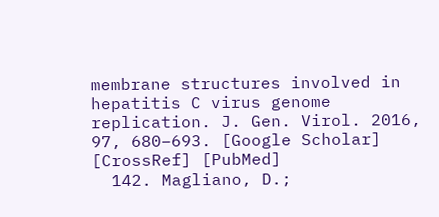membrane structures involved in hepatitis C virus genome replication. J. Gen. Virol. 2016, 97, 680–693. [Google Scholar] [CrossRef] [PubMed]
  142. Magliano, D.;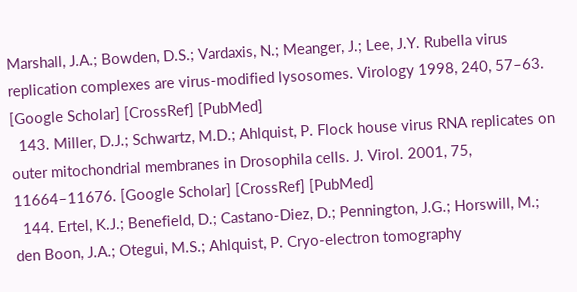Marshall, J.A.; Bowden, D.S.; Vardaxis, N.; Meanger, J.; Lee, J.Y. Rubella virus replication complexes are virus-modified lysosomes. Virology 1998, 240, 57–63. [Google Scholar] [CrossRef] [PubMed]
  143. Miller, D.J.; Schwartz, M.D.; Ahlquist, P. Flock house virus RNA replicates on outer mitochondrial membranes in Drosophila cells. J. Virol. 2001, 75, 11664–11676. [Google Scholar] [CrossRef] [PubMed]
  144. Ertel, K.J.; Benefield, D.; Castano-Diez, D.; Pennington, J.G.; Horswill, M.; den Boon, J.A.; Otegui, M.S.; Ahlquist, P. Cryo-electron tomography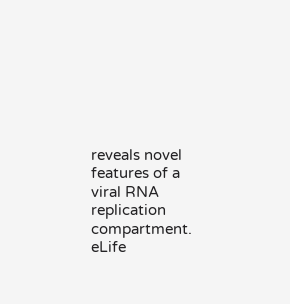reveals novel features of a viral RNA replication compartment. eLife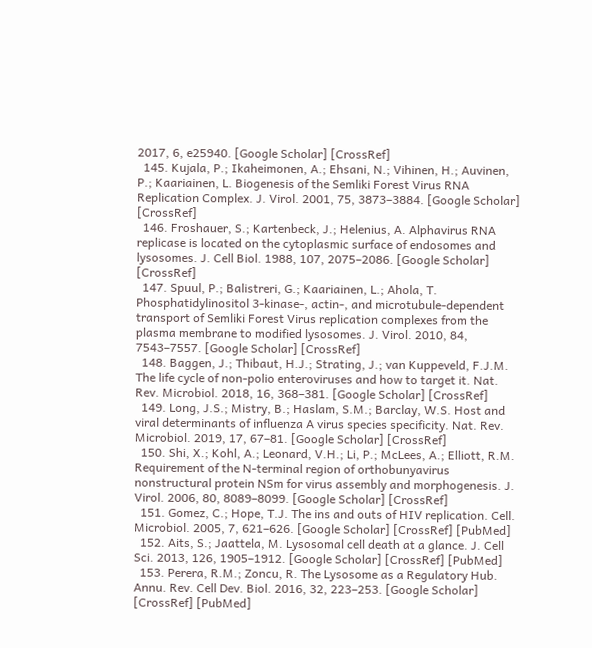2017, 6, e25940. [Google Scholar] [CrossRef]
  145. Kujala, P.; Ikaheimonen, A.; Ehsani, N.; Vihinen, H.; Auvinen, P.; Kaariainen, L. Biogenesis of the Semliki Forest Virus RNA Replication Complex. J. Virol. 2001, 75, 3873–3884. [Google Scholar] [CrossRef]
  146. Froshauer, S.; Kartenbeck, J.; Helenius, A. Alphavirus RNA replicase is located on the cytoplasmic surface of endosomes and lysosomes. J. Cell Biol. 1988, 107, 2075–2086. [Google Scholar] [CrossRef]
  147. Spuul, P.; Balistreri, G.; Kaariainen, L.; Ahola, T. Phosphatidylinositol 3-kinase-, actin-, and microtubule-dependent transport of Semliki Forest Virus replication complexes from the plasma membrane to modified lysosomes. J. Virol. 2010, 84, 7543–7557. [Google Scholar] [CrossRef]
  148. Baggen, J.; Thibaut, H.J.; Strating, J.; van Kuppeveld, F.J.M. The life cycle of non-polio enteroviruses and how to target it. Nat. Rev. Microbiol. 2018, 16, 368–381. [Google Scholar] [CrossRef]
  149. Long, J.S.; Mistry, B.; Haslam, S.M.; Barclay, W.S. Host and viral determinants of influenza A virus species specificity. Nat. Rev. Microbiol. 2019, 17, 67–81. [Google Scholar] [CrossRef]
  150. Shi, X.; Kohl, A.; Leonard, V.H.; Li, P.; McLees, A.; Elliott, R.M. Requirement of the N-terminal region of orthobunyavirus nonstructural protein NSm for virus assembly and morphogenesis. J. Virol. 2006, 80, 8089–8099. [Google Scholar] [CrossRef]
  151. Gomez, C.; Hope, T.J. The ins and outs of HIV replication. Cell. Microbiol. 2005, 7, 621–626. [Google Scholar] [CrossRef] [PubMed]
  152. Aits, S.; Jaattela, M. Lysosomal cell death at a glance. J. Cell Sci. 2013, 126, 1905–1912. [Google Scholar] [CrossRef] [PubMed]
  153. Perera, R.M.; Zoncu, R. The Lysosome as a Regulatory Hub. Annu. Rev. Cell Dev. Biol. 2016, 32, 223–253. [Google Scholar] [CrossRef] [PubMed]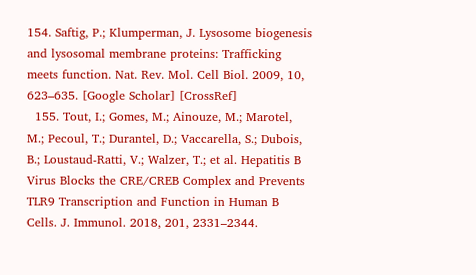154. Saftig, P.; Klumperman, J. Lysosome biogenesis and lysosomal membrane proteins: Trafficking meets function. Nat. Rev. Mol. Cell Biol. 2009, 10, 623–635. [Google Scholar] [CrossRef]
  155. Tout, I.; Gomes, M.; Ainouze, M.; Marotel, M.; Pecoul, T.; Durantel, D.; Vaccarella, S.; Dubois, B.; Loustaud-Ratti, V.; Walzer, T.; et al. Hepatitis B Virus Blocks the CRE/CREB Complex and Prevents TLR9 Transcription and Function in Human B Cells. J. Immunol. 2018, 201, 2331–2344.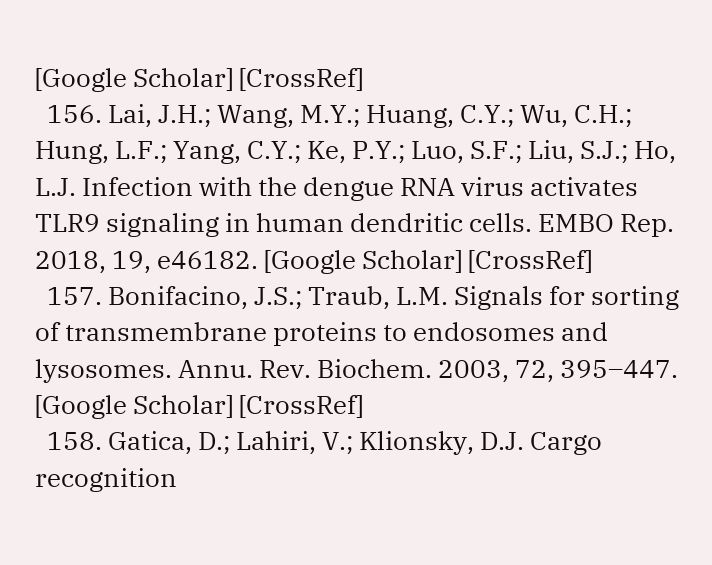[Google Scholar] [CrossRef]
  156. Lai, J.H.; Wang, M.Y.; Huang, C.Y.; Wu, C.H.; Hung, L.F.; Yang, C.Y.; Ke, P.Y.; Luo, S.F.; Liu, S.J.; Ho, L.J. Infection with the dengue RNA virus activates TLR9 signaling in human dendritic cells. EMBO Rep. 2018, 19, e46182. [Google Scholar] [CrossRef]
  157. Bonifacino, J.S.; Traub, L.M. Signals for sorting of transmembrane proteins to endosomes and lysosomes. Annu. Rev. Biochem. 2003, 72, 395–447. [Google Scholar] [CrossRef]
  158. Gatica, D.; Lahiri, V.; Klionsky, D.J. Cargo recognition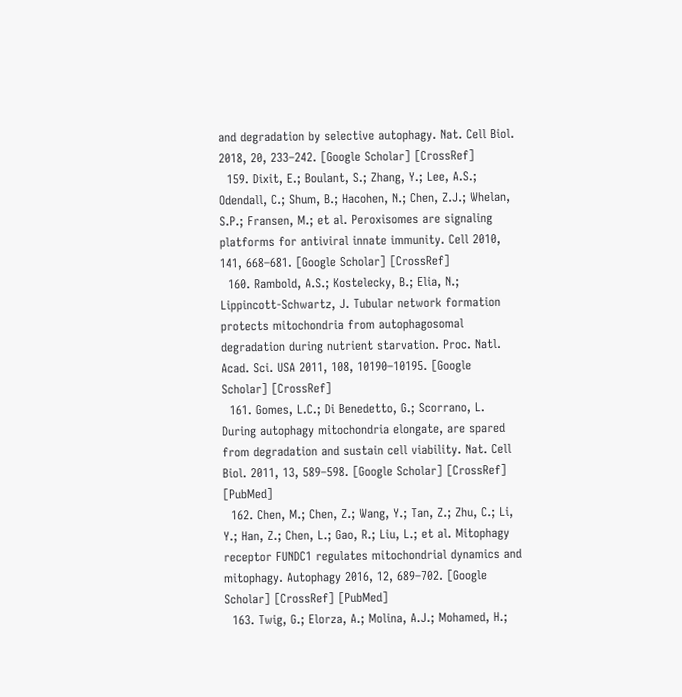and degradation by selective autophagy. Nat. Cell Biol. 2018, 20, 233–242. [Google Scholar] [CrossRef]
  159. Dixit, E.; Boulant, S.; Zhang, Y.; Lee, A.S.; Odendall, C.; Shum, B.; Hacohen, N.; Chen, Z.J.; Whelan, S.P.; Fransen, M.; et al. Peroxisomes are signaling platforms for antiviral innate immunity. Cell 2010, 141, 668–681. [Google Scholar] [CrossRef]
  160. Rambold, A.S.; Kostelecky, B.; Elia, N.; Lippincott-Schwartz, J. Tubular network formation protects mitochondria from autophagosomal degradation during nutrient starvation. Proc. Natl. Acad. Sci. USA 2011, 108, 10190–10195. [Google Scholar] [CrossRef]
  161. Gomes, L.C.; Di Benedetto, G.; Scorrano, L. During autophagy mitochondria elongate, are spared from degradation and sustain cell viability. Nat. Cell Biol. 2011, 13, 589–598. [Google Scholar] [CrossRef] [PubMed]
  162. Chen, M.; Chen, Z.; Wang, Y.; Tan, Z.; Zhu, C.; Li, Y.; Han, Z.; Chen, L.; Gao, R.; Liu, L.; et al. Mitophagy receptor FUNDC1 regulates mitochondrial dynamics and mitophagy. Autophagy 2016, 12, 689–702. [Google Scholar] [CrossRef] [PubMed]
  163. Twig, G.; Elorza, A.; Molina, A.J.; Mohamed, H.;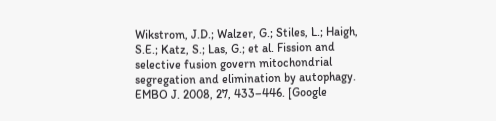Wikstrom, J.D.; Walzer, G.; Stiles, L.; Haigh, S.E.; Katz, S.; Las, G.; et al. Fission and selective fusion govern mitochondrial segregation and elimination by autophagy. EMBO J. 2008, 27, 433–446. [Google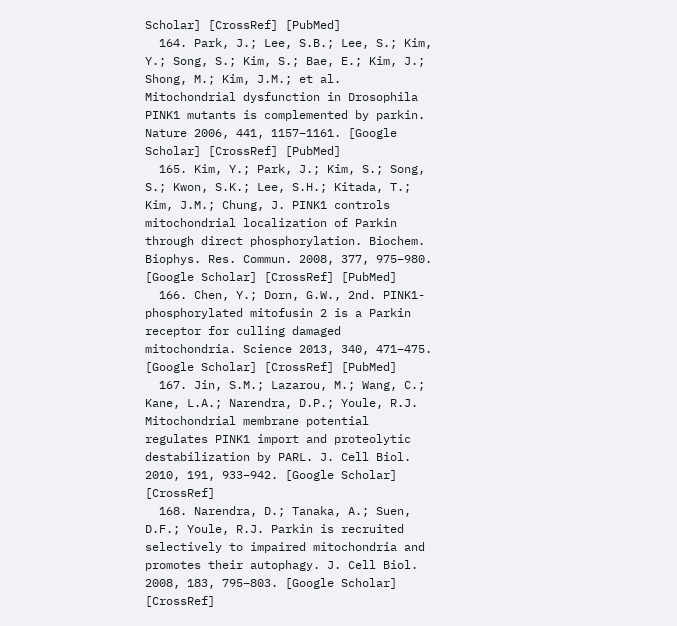Scholar] [CrossRef] [PubMed]
  164. Park, J.; Lee, S.B.; Lee, S.; Kim, Y.; Song, S.; Kim, S.; Bae, E.; Kim, J.; Shong, M.; Kim, J.M.; et al. Mitochondrial dysfunction in Drosophila PINK1 mutants is complemented by parkin. Nature 2006, 441, 1157–1161. [Google Scholar] [CrossRef] [PubMed]
  165. Kim, Y.; Park, J.; Kim, S.; Song, S.; Kwon, S.K.; Lee, S.H.; Kitada, T.; Kim, J.M.; Chung, J. PINK1 controls mitochondrial localization of Parkin through direct phosphorylation. Biochem. Biophys. Res. Commun. 2008, 377, 975–980. [Google Scholar] [CrossRef] [PubMed]
  166. Chen, Y.; Dorn, G.W., 2nd. PINK1-phosphorylated mitofusin 2 is a Parkin receptor for culling damaged mitochondria. Science 2013, 340, 471–475. [Google Scholar] [CrossRef] [PubMed]
  167. Jin, S.M.; Lazarou, M.; Wang, C.; Kane, L.A.; Narendra, D.P.; Youle, R.J. Mitochondrial membrane potential regulates PINK1 import and proteolytic destabilization by PARL. J. Cell Biol. 2010, 191, 933–942. [Google Scholar] [CrossRef]
  168. Narendra, D.; Tanaka, A.; Suen, D.F.; Youle, R.J. Parkin is recruited selectively to impaired mitochondria and promotes their autophagy. J. Cell Biol. 2008, 183, 795–803. [Google Scholar] [CrossRef]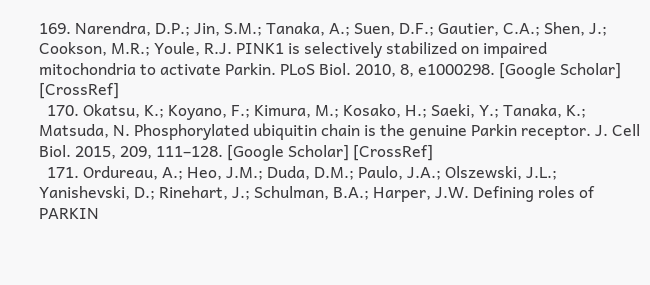169. Narendra, D.P.; Jin, S.M.; Tanaka, A.; Suen, D.F.; Gautier, C.A.; Shen, J.; Cookson, M.R.; Youle, R.J. PINK1 is selectively stabilized on impaired mitochondria to activate Parkin. PLoS Biol. 2010, 8, e1000298. [Google Scholar] [CrossRef]
  170. Okatsu, K.; Koyano, F.; Kimura, M.; Kosako, H.; Saeki, Y.; Tanaka, K.; Matsuda, N. Phosphorylated ubiquitin chain is the genuine Parkin receptor. J. Cell Biol. 2015, 209, 111–128. [Google Scholar] [CrossRef]
  171. Ordureau, A.; Heo, J.M.; Duda, D.M.; Paulo, J.A.; Olszewski, J.L.; Yanishevski, D.; Rinehart, J.; Schulman, B.A.; Harper, J.W. Defining roles of PARKIN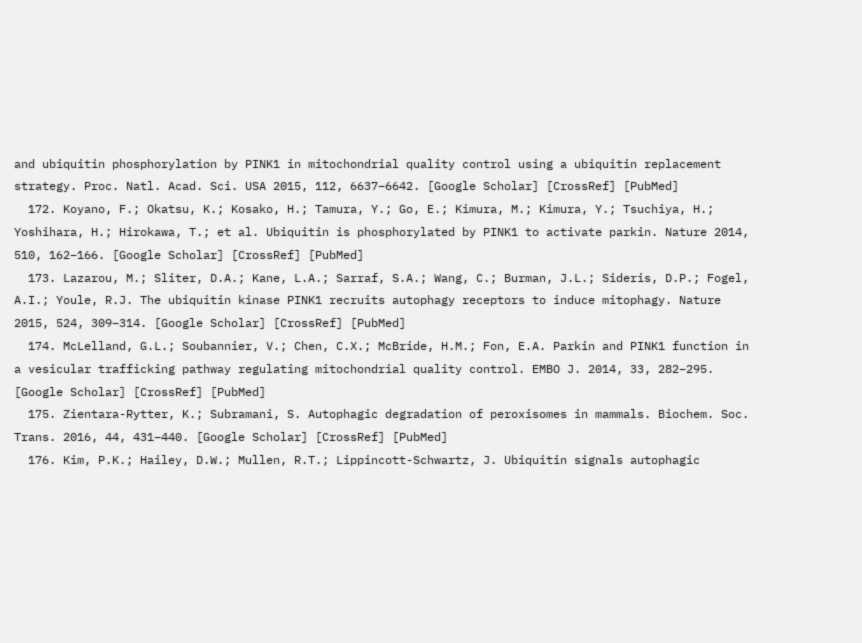and ubiquitin phosphorylation by PINK1 in mitochondrial quality control using a ubiquitin replacement strategy. Proc. Natl. Acad. Sci. USA 2015, 112, 6637–6642. [Google Scholar] [CrossRef] [PubMed]
  172. Koyano, F.; Okatsu, K.; Kosako, H.; Tamura, Y.; Go, E.; Kimura, M.; Kimura, Y.; Tsuchiya, H.; Yoshihara, H.; Hirokawa, T.; et al. Ubiquitin is phosphorylated by PINK1 to activate parkin. Nature 2014, 510, 162–166. [Google Scholar] [CrossRef] [PubMed]
  173. Lazarou, M.; Sliter, D.A.; Kane, L.A.; Sarraf, S.A.; Wang, C.; Burman, J.L.; Sideris, D.P.; Fogel, A.I.; Youle, R.J. The ubiquitin kinase PINK1 recruits autophagy receptors to induce mitophagy. Nature 2015, 524, 309–314. [Google Scholar] [CrossRef] [PubMed]
  174. McLelland, G.L.; Soubannier, V.; Chen, C.X.; McBride, H.M.; Fon, E.A. Parkin and PINK1 function in a vesicular trafficking pathway regulating mitochondrial quality control. EMBO J. 2014, 33, 282–295. [Google Scholar] [CrossRef] [PubMed]
  175. Zientara-Rytter, K.; Subramani, S. Autophagic degradation of peroxisomes in mammals. Biochem. Soc. Trans. 2016, 44, 431–440. [Google Scholar] [CrossRef] [PubMed]
  176. Kim, P.K.; Hailey, D.W.; Mullen, R.T.; Lippincott-Schwartz, J. Ubiquitin signals autophagic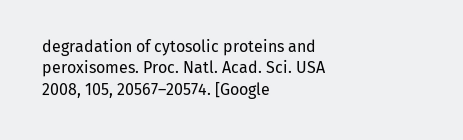degradation of cytosolic proteins and peroxisomes. Proc. Natl. Acad. Sci. USA 2008, 105, 20567–20574. [Google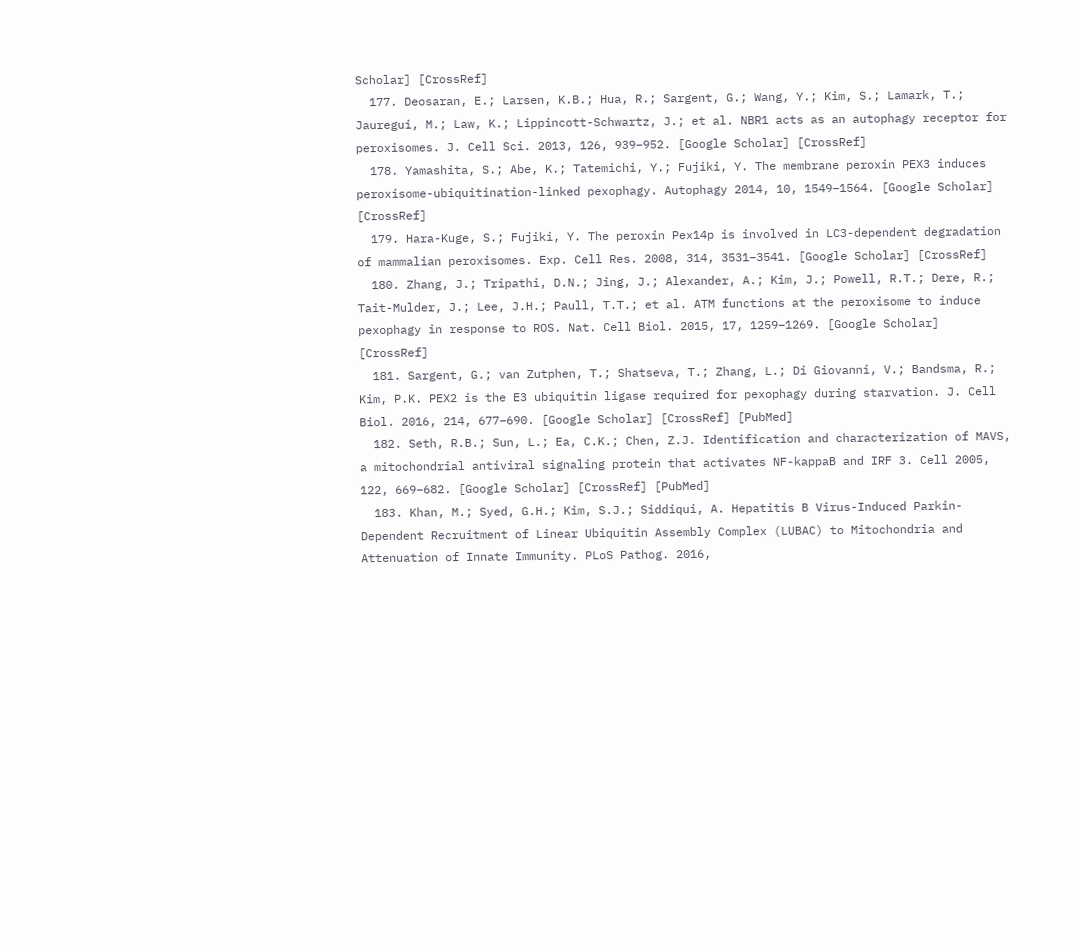Scholar] [CrossRef]
  177. Deosaran, E.; Larsen, K.B.; Hua, R.; Sargent, G.; Wang, Y.; Kim, S.; Lamark, T.; Jauregui, M.; Law, K.; Lippincott-Schwartz, J.; et al. NBR1 acts as an autophagy receptor for peroxisomes. J. Cell Sci. 2013, 126, 939–952. [Google Scholar] [CrossRef]
  178. Yamashita, S.; Abe, K.; Tatemichi, Y.; Fujiki, Y. The membrane peroxin PEX3 induces peroxisome-ubiquitination-linked pexophagy. Autophagy 2014, 10, 1549–1564. [Google Scholar] [CrossRef]
  179. Hara-Kuge, S.; Fujiki, Y. The peroxin Pex14p is involved in LC3-dependent degradation of mammalian peroxisomes. Exp. Cell Res. 2008, 314, 3531–3541. [Google Scholar] [CrossRef]
  180. Zhang, J.; Tripathi, D.N.; Jing, J.; Alexander, A.; Kim, J.; Powell, R.T.; Dere, R.; Tait-Mulder, J.; Lee, J.H.; Paull, T.T.; et al. ATM functions at the peroxisome to induce pexophagy in response to ROS. Nat. Cell Biol. 2015, 17, 1259–1269. [Google Scholar] [CrossRef]
  181. Sargent, G.; van Zutphen, T.; Shatseva, T.; Zhang, L.; Di Giovanni, V.; Bandsma, R.; Kim, P.K. PEX2 is the E3 ubiquitin ligase required for pexophagy during starvation. J. Cell Biol. 2016, 214, 677–690. [Google Scholar] [CrossRef] [PubMed]
  182. Seth, R.B.; Sun, L.; Ea, C.K.; Chen, Z.J. Identification and characterization of MAVS, a mitochondrial antiviral signaling protein that activates NF-kappaB and IRF 3. Cell 2005, 122, 669–682. [Google Scholar] [CrossRef] [PubMed]
  183. Khan, M.; Syed, G.H.; Kim, S.J.; Siddiqui, A. Hepatitis B Virus-Induced Parkin-Dependent Recruitment of Linear Ubiquitin Assembly Complex (LUBAC) to Mitochondria and Attenuation of Innate Immunity. PLoS Pathog. 2016,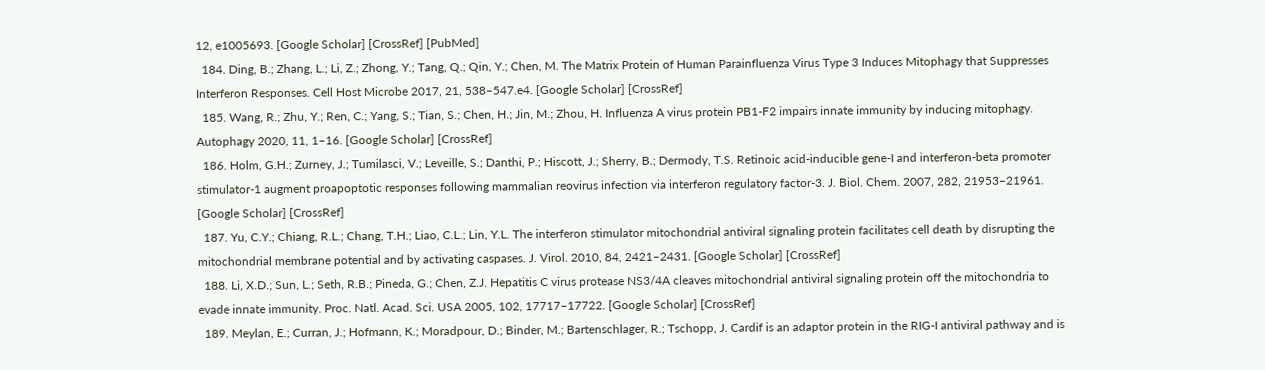12, e1005693. [Google Scholar] [CrossRef] [PubMed]
  184. Ding, B.; Zhang, L.; Li, Z.; Zhong, Y.; Tang, Q.; Qin, Y.; Chen, M. The Matrix Protein of Human Parainfluenza Virus Type 3 Induces Mitophagy that Suppresses Interferon Responses. Cell Host Microbe 2017, 21, 538–547.e4. [Google Scholar] [CrossRef]
  185. Wang, R.; Zhu, Y.; Ren, C.; Yang, S.; Tian, S.; Chen, H.; Jin, M.; Zhou, H. Influenza A virus protein PB1-F2 impairs innate immunity by inducing mitophagy. Autophagy 2020, 11, 1–16. [Google Scholar] [CrossRef]
  186. Holm, G.H.; Zurney, J.; Tumilasci, V.; Leveille, S.; Danthi, P.; Hiscott, J.; Sherry, B.; Dermody, T.S. Retinoic acid-inducible gene-I and interferon-beta promoter stimulator-1 augment proapoptotic responses following mammalian reovirus infection via interferon regulatory factor-3. J. Biol. Chem. 2007, 282, 21953–21961. [Google Scholar] [CrossRef]
  187. Yu, C.Y.; Chiang, R.L.; Chang, T.H.; Liao, C.L.; Lin, Y.L. The interferon stimulator mitochondrial antiviral signaling protein facilitates cell death by disrupting the mitochondrial membrane potential and by activating caspases. J. Virol. 2010, 84, 2421–2431. [Google Scholar] [CrossRef]
  188. Li, X.D.; Sun, L.; Seth, R.B.; Pineda, G.; Chen, Z.J. Hepatitis C virus protease NS3/4A cleaves mitochondrial antiviral signaling protein off the mitochondria to evade innate immunity. Proc. Natl. Acad. Sci. USA 2005, 102, 17717–17722. [Google Scholar] [CrossRef]
  189. Meylan, E.; Curran, J.; Hofmann, K.; Moradpour, D.; Binder, M.; Bartenschlager, R.; Tschopp, J. Cardif is an adaptor protein in the RIG-I antiviral pathway and is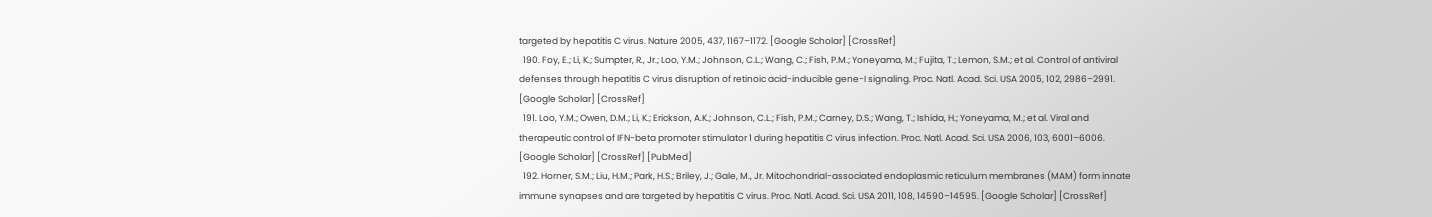targeted by hepatitis C virus. Nature 2005, 437, 1167–1172. [Google Scholar] [CrossRef]
  190. Foy, E.; Li, K.; Sumpter, R., Jr.; Loo, Y.M.; Johnson, C.L.; Wang, C.; Fish, P.M.; Yoneyama, M.; Fujita, T.; Lemon, S.M.; et al. Control of antiviral defenses through hepatitis C virus disruption of retinoic acid-inducible gene-I signaling. Proc. Natl. Acad. Sci. USA 2005, 102, 2986–2991. [Google Scholar] [CrossRef]
  191. Loo, Y.M.; Owen, D.M.; Li, K.; Erickson, A.K.; Johnson, C.L.; Fish, P.M.; Carney, D.S.; Wang, T.; Ishida, H.; Yoneyama, M.; et al. Viral and therapeutic control of IFN-beta promoter stimulator 1 during hepatitis C virus infection. Proc. Natl. Acad. Sci. USA 2006, 103, 6001–6006. [Google Scholar] [CrossRef] [PubMed]
  192. Horner, S.M.; Liu, H.M.; Park, H.S.; Briley, J.; Gale, M., Jr. Mitochondrial-associated endoplasmic reticulum membranes (MAM) form innate immune synapses and are targeted by hepatitis C virus. Proc. Natl. Acad. Sci. USA 2011, 108, 14590–14595. [Google Scholar] [CrossRef]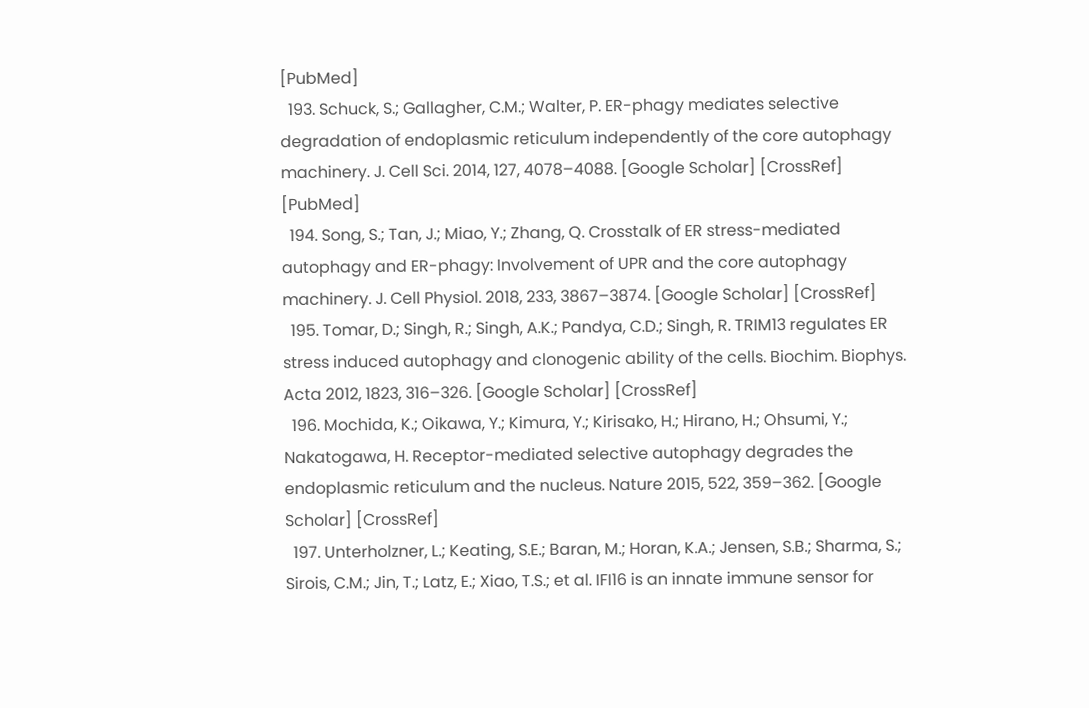[PubMed]
  193. Schuck, S.; Gallagher, C.M.; Walter, P. ER-phagy mediates selective degradation of endoplasmic reticulum independently of the core autophagy machinery. J. Cell Sci. 2014, 127, 4078–4088. [Google Scholar] [CrossRef] [PubMed]
  194. Song, S.; Tan, J.; Miao, Y.; Zhang, Q. Crosstalk of ER stress-mediated autophagy and ER-phagy: Involvement of UPR and the core autophagy machinery. J. Cell Physiol. 2018, 233, 3867–3874. [Google Scholar] [CrossRef]
  195. Tomar, D.; Singh, R.; Singh, A.K.; Pandya, C.D.; Singh, R. TRIM13 regulates ER stress induced autophagy and clonogenic ability of the cells. Biochim. Biophys. Acta 2012, 1823, 316–326. [Google Scholar] [CrossRef]
  196. Mochida, K.; Oikawa, Y.; Kimura, Y.; Kirisako, H.; Hirano, H.; Ohsumi, Y.; Nakatogawa, H. Receptor-mediated selective autophagy degrades the endoplasmic reticulum and the nucleus. Nature 2015, 522, 359–362. [Google Scholar] [CrossRef]
  197. Unterholzner, L.; Keating, S.E.; Baran, M.; Horan, K.A.; Jensen, S.B.; Sharma, S.; Sirois, C.M.; Jin, T.; Latz, E.; Xiao, T.S.; et al. IFI16 is an innate immune sensor for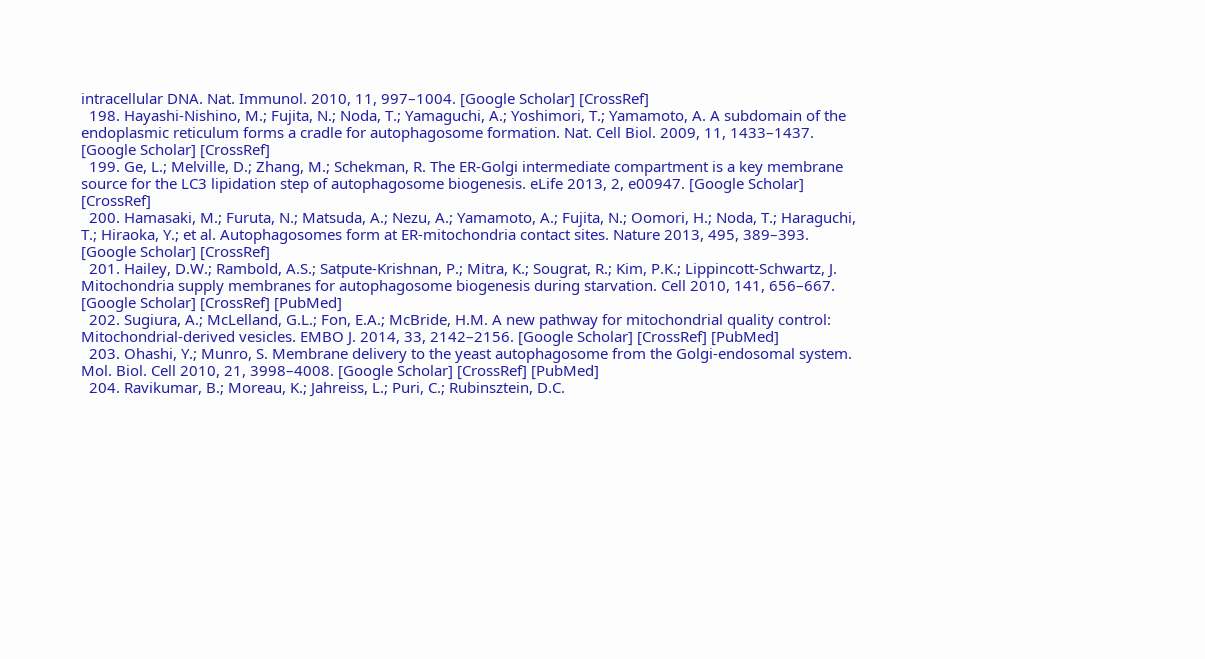intracellular DNA. Nat. Immunol. 2010, 11, 997–1004. [Google Scholar] [CrossRef]
  198. Hayashi-Nishino, M.; Fujita, N.; Noda, T.; Yamaguchi, A.; Yoshimori, T.; Yamamoto, A. A subdomain of the endoplasmic reticulum forms a cradle for autophagosome formation. Nat. Cell Biol. 2009, 11, 1433–1437. [Google Scholar] [CrossRef]
  199. Ge, L.; Melville, D.; Zhang, M.; Schekman, R. The ER-Golgi intermediate compartment is a key membrane source for the LC3 lipidation step of autophagosome biogenesis. eLife 2013, 2, e00947. [Google Scholar] [CrossRef]
  200. Hamasaki, M.; Furuta, N.; Matsuda, A.; Nezu, A.; Yamamoto, A.; Fujita, N.; Oomori, H.; Noda, T.; Haraguchi, T.; Hiraoka, Y.; et al. Autophagosomes form at ER-mitochondria contact sites. Nature 2013, 495, 389–393. [Google Scholar] [CrossRef]
  201. Hailey, D.W.; Rambold, A.S.; Satpute-Krishnan, P.; Mitra, K.; Sougrat, R.; Kim, P.K.; Lippincott-Schwartz, J. Mitochondria supply membranes for autophagosome biogenesis during starvation. Cell 2010, 141, 656–667. [Google Scholar] [CrossRef] [PubMed]
  202. Sugiura, A.; McLelland, G.L.; Fon, E.A.; McBride, H.M. A new pathway for mitochondrial quality control: Mitochondrial-derived vesicles. EMBO J. 2014, 33, 2142–2156. [Google Scholar] [CrossRef] [PubMed]
  203. Ohashi, Y.; Munro, S. Membrane delivery to the yeast autophagosome from the Golgi-endosomal system. Mol. Biol. Cell 2010, 21, 3998–4008. [Google Scholar] [CrossRef] [PubMed]
  204. Ravikumar, B.; Moreau, K.; Jahreiss, L.; Puri, C.; Rubinsztein, D.C.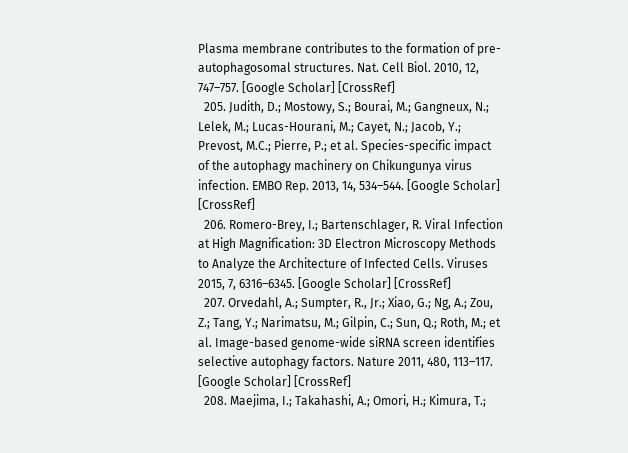Plasma membrane contributes to the formation of pre-autophagosomal structures. Nat. Cell Biol. 2010, 12, 747–757. [Google Scholar] [CrossRef]
  205. Judith, D.; Mostowy, S.; Bourai, M.; Gangneux, N.; Lelek, M.; Lucas-Hourani, M.; Cayet, N.; Jacob, Y.; Prevost, M.C.; Pierre, P.; et al. Species-specific impact of the autophagy machinery on Chikungunya virus infection. EMBO Rep. 2013, 14, 534–544. [Google Scholar] [CrossRef]
  206. Romero-Brey, I.; Bartenschlager, R. Viral Infection at High Magnification: 3D Electron Microscopy Methods to Analyze the Architecture of Infected Cells. Viruses 2015, 7, 6316–6345. [Google Scholar] [CrossRef]
  207. Orvedahl, A.; Sumpter, R., Jr.; Xiao, G.; Ng, A.; Zou, Z.; Tang, Y.; Narimatsu, M.; Gilpin, C.; Sun, Q.; Roth, M.; et al. Image-based genome-wide siRNA screen identifies selective autophagy factors. Nature 2011, 480, 113–117. [Google Scholar] [CrossRef]
  208. Maejima, I.; Takahashi, A.; Omori, H.; Kimura, T.;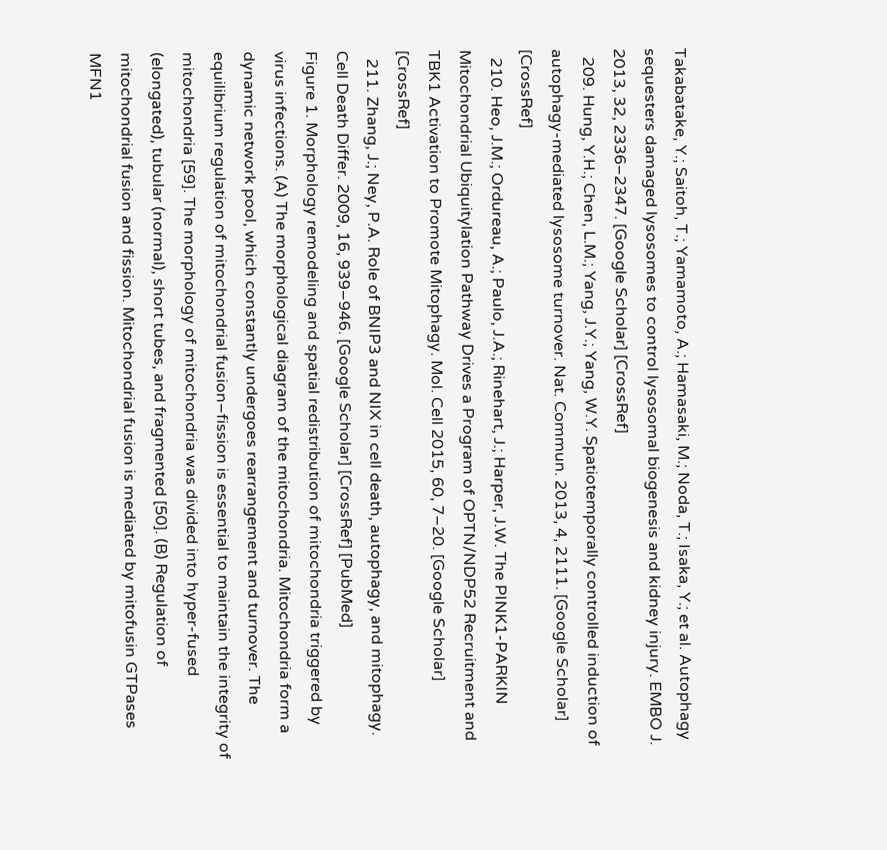Takabatake, Y.; Saitoh, T.; Yamamoto, A.; Hamasaki, M.; Noda, T.; Isaka, Y.; et al. Autophagy sequesters damaged lysosomes to control lysosomal biogenesis and kidney injury. EMBO J. 2013, 32, 2336–2347. [Google Scholar] [CrossRef]
  209. Hung, Y.H.; Chen, L.M.; Yang, J.Y.; Yang, W.Y. Spatiotemporally controlled induction of autophagy-mediated lysosome turnover. Nat. Commun. 2013, 4, 2111. [Google Scholar] [CrossRef]
  210. Heo, J.M.; Ordureau, A.; Paulo, J.A.; Rinehart, J.; Harper, J.W. The PINK1-PARKIN Mitochondrial Ubiquitylation Pathway Drives a Program of OPTN/NDP52 Recruitment and TBK1 Activation to Promote Mitophagy. Mol. Cell 2015, 60, 7–20. [Google Scholar] [CrossRef]
  211. Zhang, J.; Ney, P.A. Role of BNIP3 and NIX in cell death, autophagy, and mitophagy. Cell Death Differ. 2009, 16, 939–946. [Google Scholar] [CrossRef] [PubMed]
Figure 1. Morphology remodeling and spatial redistribution of mitochondria triggered by virus infections. (A) The morphological diagram of the mitochondria. Mitochondria form a dynamic network pool, which constantly undergoes rearrangement and turnover. The equilibrium regulation of mitochondrial fusion–fission is essential to maintain the integrity of mitochondria [59]. The morphology of mitochondria was divided into hyper-fused (elongated), tubular (normal), short tubes, and fragmented [50]. (B) Regulation of mitochondrial fusion and fission. Mitochondrial fusion is mediated by mitofusin GTPases MFN1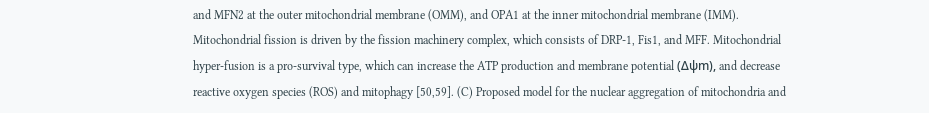and MFN2 at the outer mitochondrial membrane (OMM), and OPA1 at the inner mitochondrial membrane (IMM). Mitochondrial fission is driven by the fission machinery complex, which consists of DRP-1, Fis1, and MFF. Mitochondrial hyper-fusion is a pro-survival type, which can increase the ATP production and membrane potential (Δψm), and decrease reactive oxygen species (ROS) and mitophagy [50,59]. (C) Proposed model for the nuclear aggregation of mitochondria and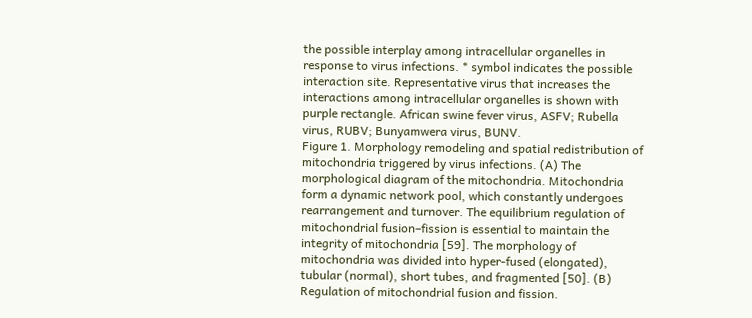the possible interplay among intracellular organelles in response to virus infections. * symbol indicates the possible interaction site. Representative virus that increases the interactions among intracellular organelles is shown with purple rectangle. African swine fever virus, ASFV; Rubella virus, RUBV; Bunyamwera virus, BUNV.
Figure 1. Morphology remodeling and spatial redistribution of mitochondria triggered by virus infections. (A) The morphological diagram of the mitochondria. Mitochondria form a dynamic network pool, which constantly undergoes rearrangement and turnover. The equilibrium regulation of mitochondrial fusion–fission is essential to maintain the integrity of mitochondria [59]. The morphology of mitochondria was divided into hyper-fused (elongated), tubular (normal), short tubes, and fragmented [50]. (B) Regulation of mitochondrial fusion and fission.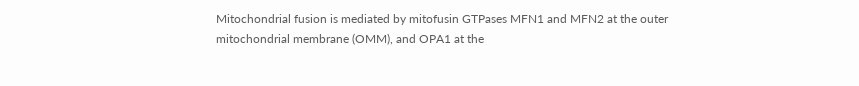Mitochondrial fusion is mediated by mitofusin GTPases MFN1 and MFN2 at the outer mitochondrial membrane (OMM), and OPA1 at the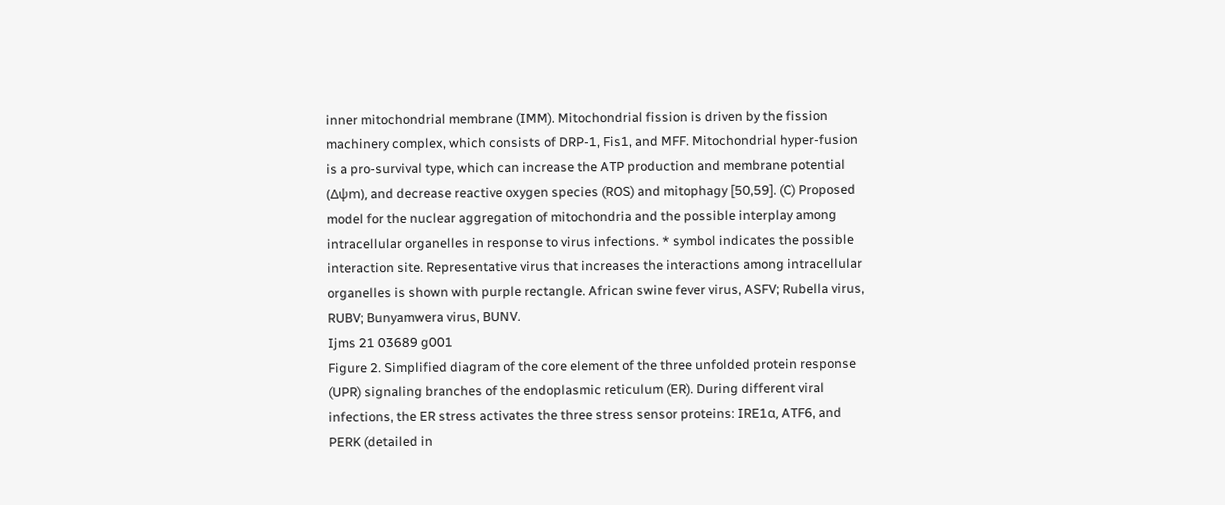inner mitochondrial membrane (IMM). Mitochondrial fission is driven by the fission machinery complex, which consists of DRP-1, Fis1, and MFF. Mitochondrial hyper-fusion is a pro-survival type, which can increase the ATP production and membrane potential (Δψm), and decrease reactive oxygen species (ROS) and mitophagy [50,59]. (C) Proposed model for the nuclear aggregation of mitochondria and the possible interplay among intracellular organelles in response to virus infections. * symbol indicates the possible interaction site. Representative virus that increases the interactions among intracellular organelles is shown with purple rectangle. African swine fever virus, ASFV; Rubella virus, RUBV; Bunyamwera virus, BUNV.
Ijms 21 03689 g001
Figure 2. Simplified diagram of the core element of the three unfolded protein response (UPR) signaling branches of the endoplasmic reticulum (ER). During different viral infections, the ER stress activates the three stress sensor proteins: IRE1α, ATF6, and PERK (detailed in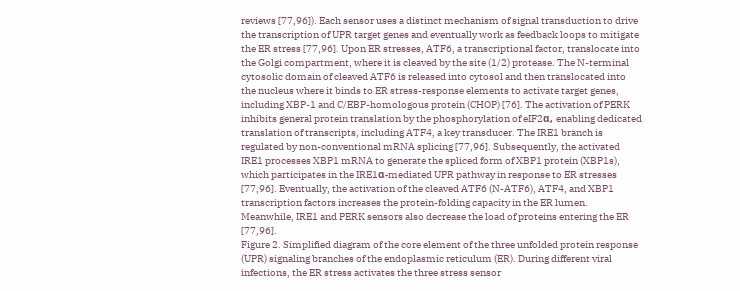reviews [77,96]). Each sensor uses a distinct mechanism of signal transduction to drive the transcription of UPR target genes and eventually work as feedback loops to mitigate the ER stress [77,96]. Upon ER stresses, ATF6, a transcriptional factor, translocate into the Golgi compartment, where it is cleaved by the site (1/2) protease. The N-terminal cytosolic domain of cleaved ATF6 is released into cytosol and then translocated into the nucleus where it binds to ER stress-response elements to activate target genes, including XBP-1 and C/EBP-homologous protein (CHOP) [76]. The activation of PERK inhibits general protein translation by the phosphorylation of eIF2α, enabling dedicated translation of transcripts, including ATF4, a key transducer. The IRE1 branch is regulated by non-conventional mRNA splicing [77,96]. Subsequently, the activated IRE1 processes XBP1 mRNA to generate the spliced form of XBP1 protein (XBP1s), which participates in the IRE1α-mediated UPR pathway in response to ER stresses [77,96]. Eventually, the activation of the cleaved ATF6 (N-ATF6), ATF4, and XBP1 transcription factors increases the protein-folding capacity in the ER lumen. Meanwhile, IRE1 and PERK sensors also decrease the load of proteins entering the ER [77,96].
Figure 2. Simplified diagram of the core element of the three unfolded protein response (UPR) signaling branches of the endoplasmic reticulum (ER). During different viral infections, the ER stress activates the three stress sensor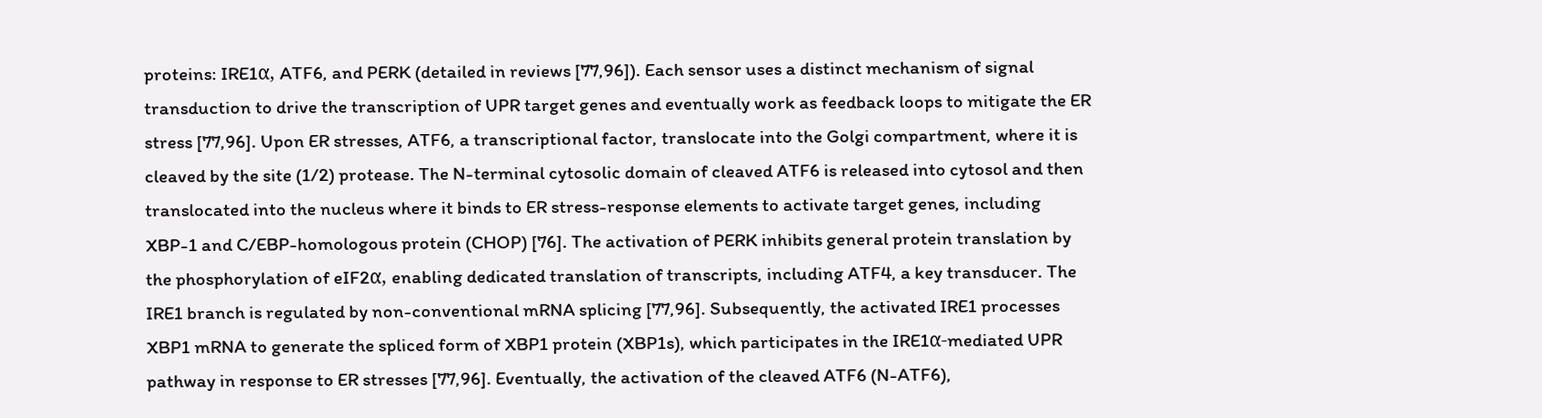proteins: IRE1α, ATF6, and PERK (detailed in reviews [77,96]). Each sensor uses a distinct mechanism of signal transduction to drive the transcription of UPR target genes and eventually work as feedback loops to mitigate the ER stress [77,96]. Upon ER stresses, ATF6, a transcriptional factor, translocate into the Golgi compartment, where it is cleaved by the site (1/2) protease. The N-terminal cytosolic domain of cleaved ATF6 is released into cytosol and then translocated into the nucleus where it binds to ER stress-response elements to activate target genes, including XBP-1 and C/EBP-homologous protein (CHOP) [76]. The activation of PERK inhibits general protein translation by the phosphorylation of eIF2α, enabling dedicated translation of transcripts, including ATF4, a key transducer. The IRE1 branch is regulated by non-conventional mRNA splicing [77,96]. Subsequently, the activated IRE1 processes XBP1 mRNA to generate the spliced form of XBP1 protein (XBP1s), which participates in the IRE1α-mediated UPR pathway in response to ER stresses [77,96]. Eventually, the activation of the cleaved ATF6 (N-ATF6),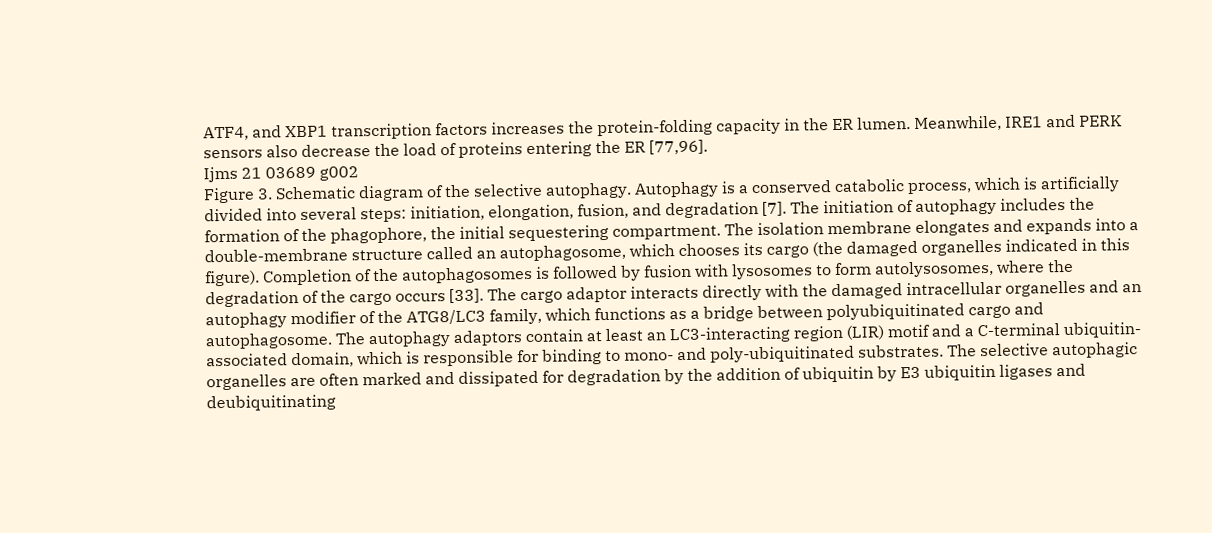ATF4, and XBP1 transcription factors increases the protein-folding capacity in the ER lumen. Meanwhile, IRE1 and PERK sensors also decrease the load of proteins entering the ER [77,96].
Ijms 21 03689 g002
Figure 3. Schematic diagram of the selective autophagy. Autophagy is a conserved catabolic process, which is artificially divided into several steps: initiation, elongation, fusion, and degradation [7]. The initiation of autophagy includes the formation of the phagophore, the initial sequestering compartment. The isolation membrane elongates and expands into a double-membrane structure called an autophagosome, which chooses its cargo (the damaged organelles indicated in this figure). Completion of the autophagosomes is followed by fusion with lysosomes to form autolysosomes, where the degradation of the cargo occurs [33]. The cargo adaptor interacts directly with the damaged intracellular organelles and an autophagy modifier of the ATG8/LC3 family, which functions as a bridge between polyubiquitinated cargo and autophagosome. The autophagy adaptors contain at least an LC3-interacting region (LIR) motif and a C-terminal ubiquitin-associated domain, which is responsible for binding to mono- and poly-ubiquitinated substrates. The selective autophagic organelles are often marked and dissipated for degradation by the addition of ubiquitin by E3 ubiquitin ligases and deubiquitinating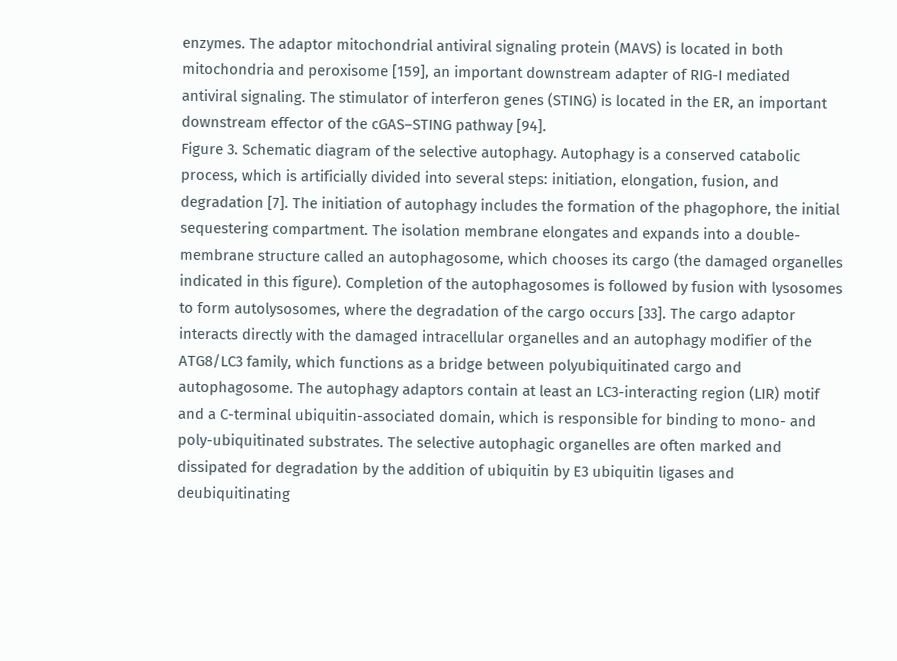enzymes. The adaptor mitochondrial antiviral signaling protein (MAVS) is located in both mitochondria and peroxisome [159], an important downstream adapter of RIG-I mediated antiviral signaling. The stimulator of interferon genes (STING) is located in the ER, an important downstream effector of the cGAS–STING pathway [94].
Figure 3. Schematic diagram of the selective autophagy. Autophagy is a conserved catabolic process, which is artificially divided into several steps: initiation, elongation, fusion, and degradation [7]. The initiation of autophagy includes the formation of the phagophore, the initial sequestering compartment. The isolation membrane elongates and expands into a double-membrane structure called an autophagosome, which chooses its cargo (the damaged organelles indicated in this figure). Completion of the autophagosomes is followed by fusion with lysosomes to form autolysosomes, where the degradation of the cargo occurs [33]. The cargo adaptor interacts directly with the damaged intracellular organelles and an autophagy modifier of the ATG8/LC3 family, which functions as a bridge between polyubiquitinated cargo and autophagosome. The autophagy adaptors contain at least an LC3-interacting region (LIR) motif and a C-terminal ubiquitin-associated domain, which is responsible for binding to mono- and poly-ubiquitinated substrates. The selective autophagic organelles are often marked and dissipated for degradation by the addition of ubiquitin by E3 ubiquitin ligases and deubiquitinating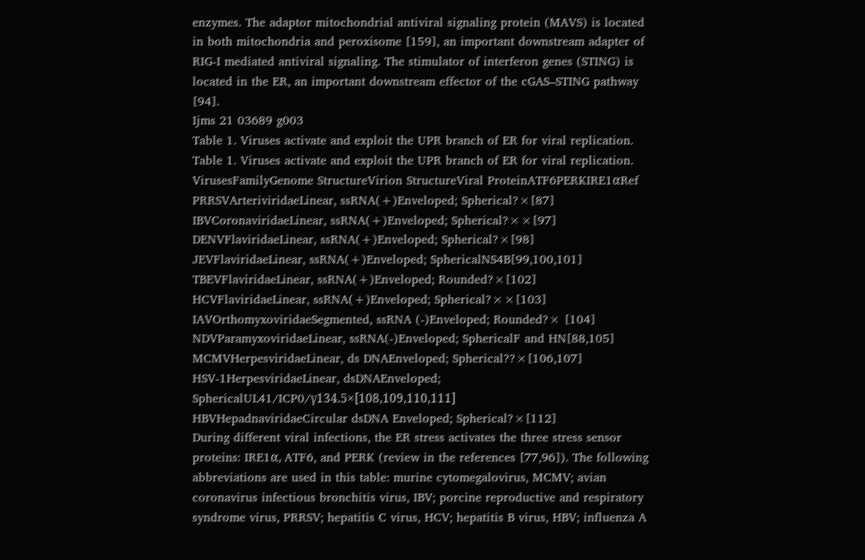enzymes. The adaptor mitochondrial antiviral signaling protein (MAVS) is located in both mitochondria and peroxisome [159], an important downstream adapter of RIG-I mediated antiviral signaling. The stimulator of interferon genes (STING) is located in the ER, an important downstream effector of the cGAS–STING pathway [94].
Ijms 21 03689 g003
Table 1. Viruses activate and exploit the UPR branch of ER for viral replication.
Table 1. Viruses activate and exploit the UPR branch of ER for viral replication.
VirusesFamilyGenome StructureVirion StructureViral ProteinATF6PERKIRE1αRef
PRRSVArteriviridaeLinear, ssRNA(+)Enveloped; Spherical?×[87]
IBVCoronaviridaeLinear, ssRNA(+)Enveloped; Spherical?××[97]
DENVFlaviridaeLinear, ssRNA(+)Enveloped; Spherical?×[98]
JEVFlaviridaeLinear, ssRNA(+)Enveloped; SphericalNS4B[99,100,101]
TBEVFlaviridaeLinear, ssRNA(+)Enveloped; Rounded?×[102]
HCVFlaviridaeLinear, ssRNA(+)Enveloped; Spherical?××[103]
IAVOrthomyxoviridaeSegmented, ssRNA (-)Enveloped; Rounded?× [104]
NDVParamyxoviridaeLinear, ssRNA(-)Enveloped; SphericalF and HN[88,105]
MCMVHerpesviridaeLinear, ds DNAEnveloped; Spherical??×[106,107]
HSV-1HerpesviridaeLinear, dsDNAEnveloped; SphericalUL41/ICP0/γ134.5×[108,109,110,111]
HBVHepadnaviridaeCircular dsDNA Enveloped; Spherical?×[112]
During different viral infections, the ER stress activates the three stress sensor proteins: IRE1α, ATF6, and PERK (review in the references [77,96]). The following abbreviations are used in this table: murine cytomegalovirus, MCMV; avian coronavirus infectious bronchitis virus, IBV; porcine reproductive and respiratory syndrome virus, PRRSV; hepatitis C virus, HCV; hepatitis B virus, HBV; influenza A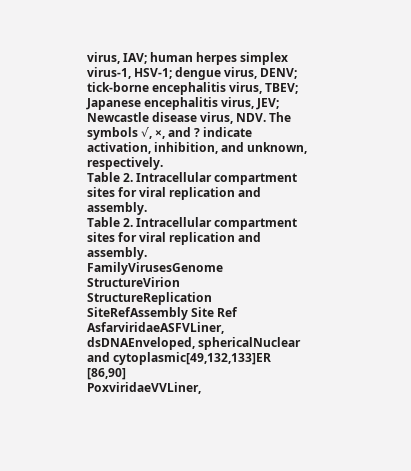virus, IAV; human herpes simplex virus-1, HSV-1; dengue virus, DENV; tick-borne encephalitis virus, TBEV; Japanese encephalitis virus, JEV; Newcastle disease virus, NDV. The symbols √, ×, and ? indicate activation, inhibition, and unknown, respectively.
Table 2. Intracellular compartment sites for viral replication and assembly.
Table 2. Intracellular compartment sites for viral replication and assembly.
FamilyVirusesGenome StructureVirion StructureReplication SiteRefAssembly Site Ref
AsfarviridaeASFVLiner, dsDNAEnveloped, sphericalNuclear and cytoplasmic[49,132,133]ER [86,90]
PoxviridaeVVLiner,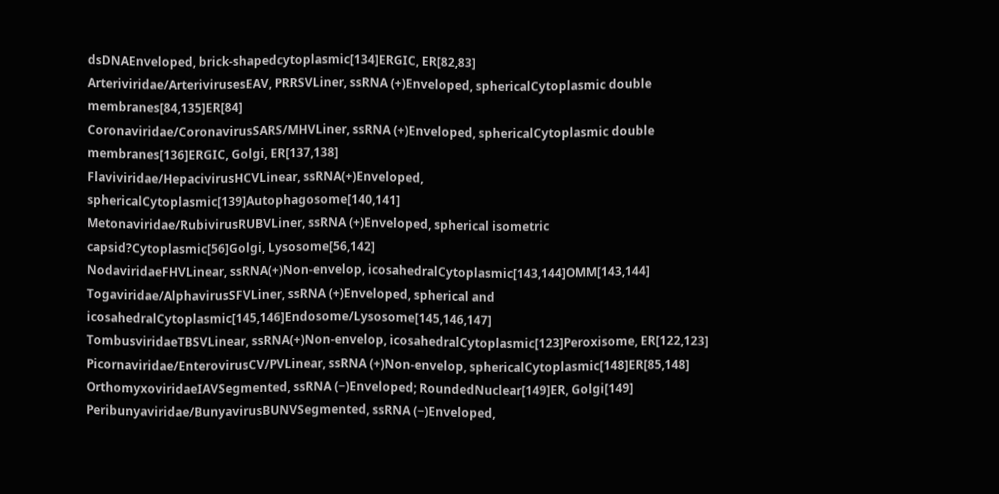dsDNAEnveloped, brick-shapedcytoplasmic[134]ERGIC, ER[82,83]
Arteriviridae/ArterivirusesEAV, PRRSVLiner, ssRNA (+)Enveloped, sphericalCytoplasmic double membranes[84,135]ER[84]
Coronaviridae/CoronavirusSARS/MHVLiner, ssRNA (+)Enveloped, sphericalCytoplasmic double membranes[136]ERGIC, Golgi, ER[137,138]
Flaviviridae/HepacivirusHCVLinear, ssRNA(+)Enveloped, sphericalCytoplasmic[139]Autophagosome[140,141]
Metonaviridae/RubivirusRUBVLiner, ssRNA (+)Enveloped, spherical isometric capsid?Cytoplasmic[56]Golgi, Lysosome[56,142]
NodaviridaeFHVLinear, ssRNA(+)Non-envelop, icosahedralCytoplasmic[143,144]OMM[143,144]
Togaviridae/AlphavirusSFVLiner, ssRNA (+)Enveloped, spherical and icosahedralCytoplasmic[145,146]Endosome/Lysosome[145,146,147]
TombusviridaeTBSVLinear, ssRNA(+)Non-envelop, icosahedralCytoplasmic[123]Peroxisome, ER[122,123]
Picornaviridae/EnterovirusCV/PVLinear, ssRNA (+)Non-envelop, sphericalCytoplasmic[148]ER[85,148]
OrthomyxoviridaeIAVSegmented, ssRNA (−)Enveloped; RoundedNuclear[149]ER, Golgi[149]
Peribunyaviridae/BunyavirusBUNVSegmented, ssRNA (−)Enveloped,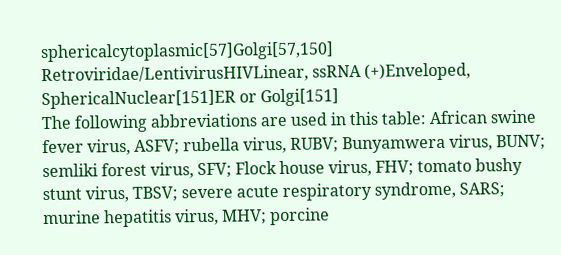sphericalcytoplasmic[57]Golgi[57,150]
Retroviridae/LentivirusHIVLinear, ssRNA (+)Enveloped, SphericalNuclear[151]ER or Golgi[151]
The following abbreviations are used in this table: African swine fever virus, ASFV; rubella virus, RUBV; Bunyamwera virus, BUNV; semliki forest virus, SFV; Flock house virus, FHV; tomato bushy stunt virus, TBSV; severe acute respiratory syndrome, SARS; murine hepatitis virus, MHV; porcine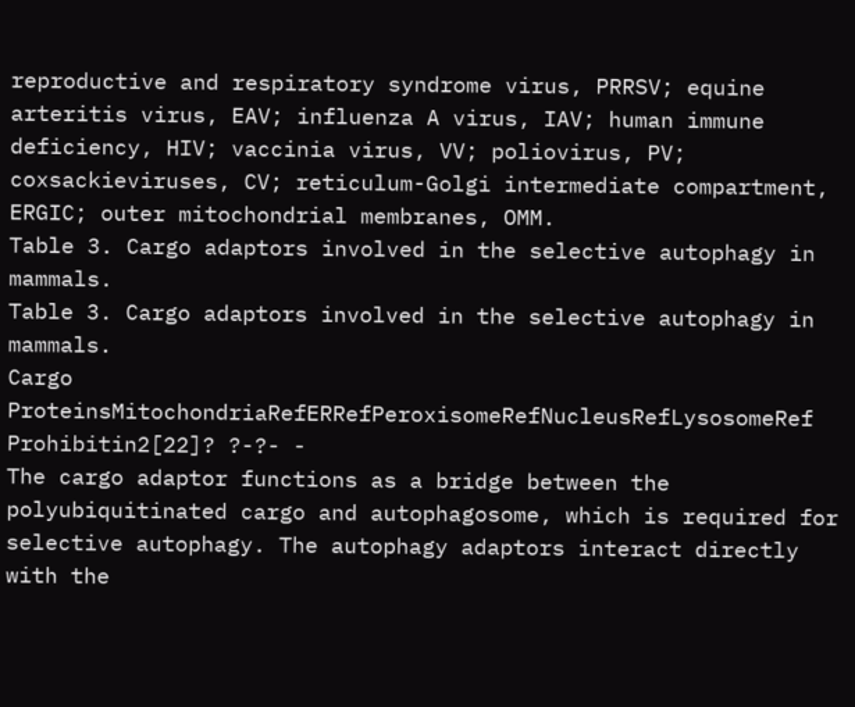reproductive and respiratory syndrome virus, PRRSV; equine arteritis virus, EAV; influenza A virus, IAV; human immune deficiency, HIV; vaccinia virus, VV; poliovirus, PV; coxsackieviruses, CV; reticulum-Golgi intermediate compartment, ERGIC; outer mitochondrial membranes, OMM.
Table 3. Cargo adaptors involved in the selective autophagy in mammals.
Table 3. Cargo adaptors involved in the selective autophagy in mammals.
Cargo ProteinsMitochondriaRefERRefPeroxisomeRefNucleusRefLysosomeRef
Prohibitin2[22]? ?-?- -
The cargo adaptor functions as a bridge between the polyubiquitinated cargo and autophagosome, which is required for selective autophagy. The autophagy adaptors interact directly with the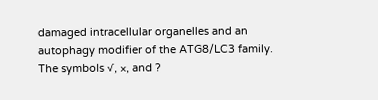damaged intracellular organelles and an autophagy modifier of the ATG8/LC3 family. The symbols √, ×, and ?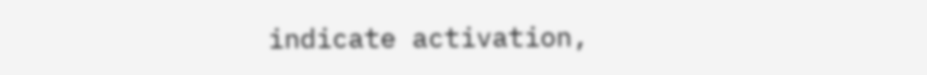indicate activation,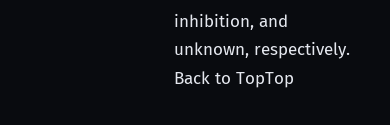inhibition, and unknown, respectively.
Back to TopTop